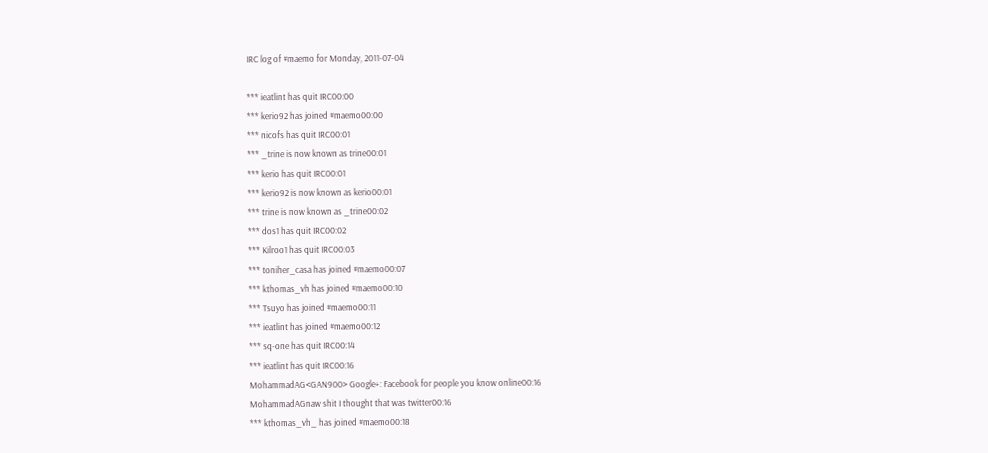IRC log of #maemo for Monday, 2011-07-04

*** ieatlint has quit IRC00:00
*** kerio92 has joined #maemo00:00
*** nicofs has quit IRC00:01
*** _trine is now known as trine00:01
*** kerio has quit IRC00:01
*** kerio92 is now known as kerio00:01
*** trine is now known as _trine00:02
*** dos1 has quit IRC00:02
*** Kilroo1 has quit IRC00:03
*** toniher_casa has joined #maemo00:07
*** kthomas_vh has joined #maemo00:10
*** Tsuyo has joined #maemo00:11
*** ieatlint has joined #maemo00:12
*** sq-one has quit IRC00:14
*** ieatlint has quit IRC00:16
MohammadAG<GAN900> Google+: Facebook for people you know online00:16
MohammadAGnaw shit I thought that was twitter00:16
*** kthomas_vh_ has joined #maemo00:18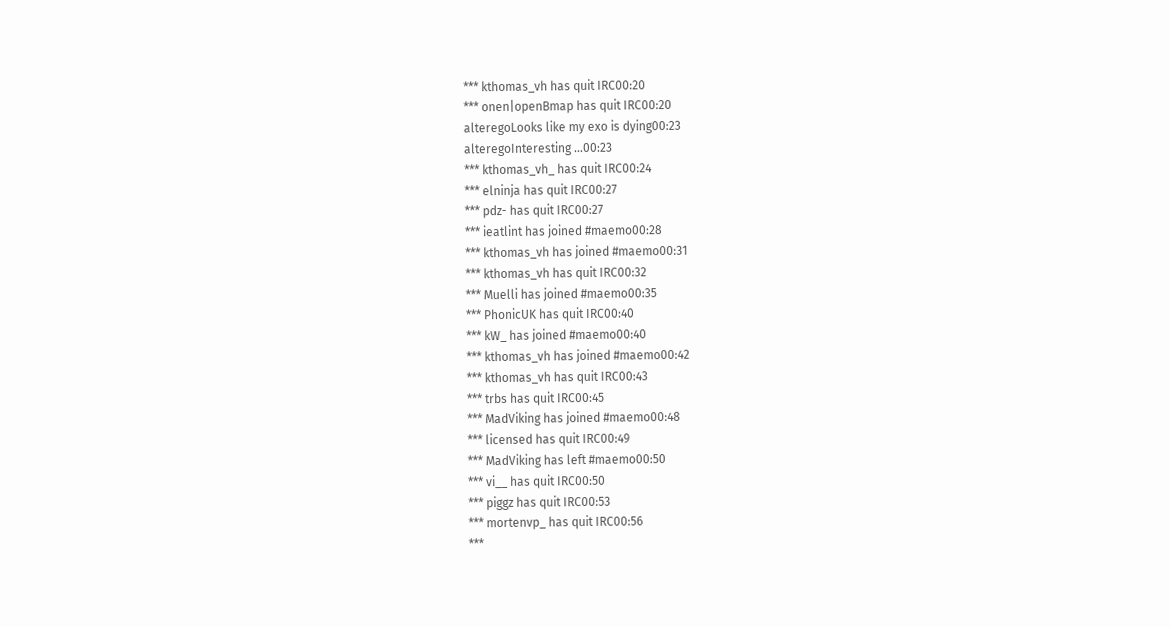*** kthomas_vh has quit IRC00:20
*** onen|openBmap has quit IRC00:20
alteregoLooks like my exo is dying00:23
alteregoInteresting ...00:23
*** kthomas_vh_ has quit IRC00:24
*** elninja has quit IRC00:27
*** pdz- has quit IRC00:27
*** ieatlint has joined #maemo00:28
*** kthomas_vh has joined #maemo00:31
*** kthomas_vh has quit IRC00:32
*** Muelli has joined #maemo00:35
*** PhonicUK has quit IRC00:40
*** kW_ has joined #maemo00:40
*** kthomas_vh has joined #maemo00:42
*** kthomas_vh has quit IRC00:43
*** trbs has quit IRC00:45
*** MadViking has joined #maemo00:48
*** licensed has quit IRC00:49
*** MadViking has left #maemo00:50
*** vi__ has quit IRC00:50
*** piggz has quit IRC00:53
*** mortenvp_ has quit IRC00:56
***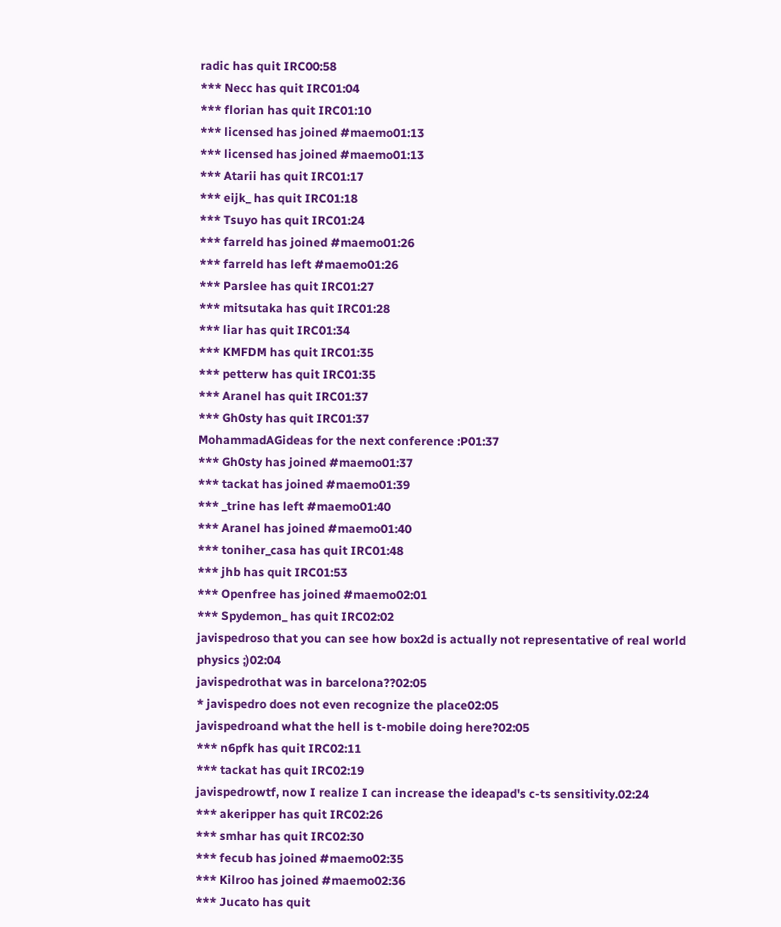radic has quit IRC00:58
*** Necc has quit IRC01:04
*** florian has quit IRC01:10
*** licensed has joined #maemo01:13
*** licensed has joined #maemo01:13
*** Atarii has quit IRC01:17
*** eijk_ has quit IRC01:18
*** Tsuyo has quit IRC01:24
*** farreld has joined #maemo01:26
*** farreld has left #maemo01:26
*** Parslee has quit IRC01:27
*** mitsutaka has quit IRC01:28
*** liar has quit IRC01:34
*** KMFDM has quit IRC01:35
*** petterw has quit IRC01:35
*** Aranel has quit IRC01:37
*** Gh0sty has quit IRC01:37
MohammadAGideas for the next conference :P01:37
*** Gh0sty has joined #maemo01:37
*** tackat has joined #maemo01:39
*** _trine has left #maemo01:40
*** Aranel has joined #maemo01:40
*** toniher_casa has quit IRC01:48
*** jhb has quit IRC01:53
*** Openfree has joined #maemo02:01
*** Spydemon_ has quit IRC02:02
javispedroso that you can see how box2d is actually not representative of real world physics ;)02:04
javispedrothat was in barcelona??02:05
* javispedro does not even recognize the place02:05
javispedroand what the hell is t-mobile doing here?02:05
*** n6pfk has quit IRC02:11
*** tackat has quit IRC02:19
javispedrowtf, now I realize I can increase the ideapad's c-ts sensitivity.02:24
*** akeripper has quit IRC02:26
*** smhar has quit IRC02:30
*** fecub has joined #maemo02:35
*** Kilroo has joined #maemo02:36
*** Jucato has quit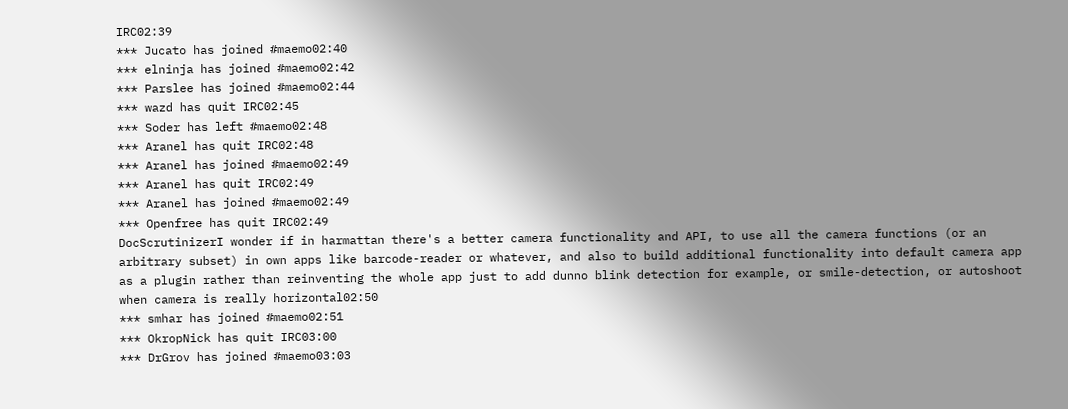IRC02:39
*** Jucato has joined #maemo02:40
*** elninja has joined #maemo02:42
*** Parslee has joined #maemo02:44
*** wazd has quit IRC02:45
*** Soder has left #maemo02:48
*** Aranel has quit IRC02:48
*** Aranel has joined #maemo02:49
*** Aranel has quit IRC02:49
*** Aranel has joined #maemo02:49
*** Openfree has quit IRC02:49
DocScrutinizerI wonder if in harmattan there's a better camera functionality and API, to use all the camera functions (or an arbitrary subset) in own apps like barcode-reader or whatever, and also to build additional functionality into default camera app as a plugin rather than reinventing the whole app just to add dunno blink detection for example, or smile-detection, or autoshoot when camera is really horizontal02:50
*** smhar has joined #maemo02:51
*** OkropNick has quit IRC03:00
*** DrGrov has joined #maemo03:03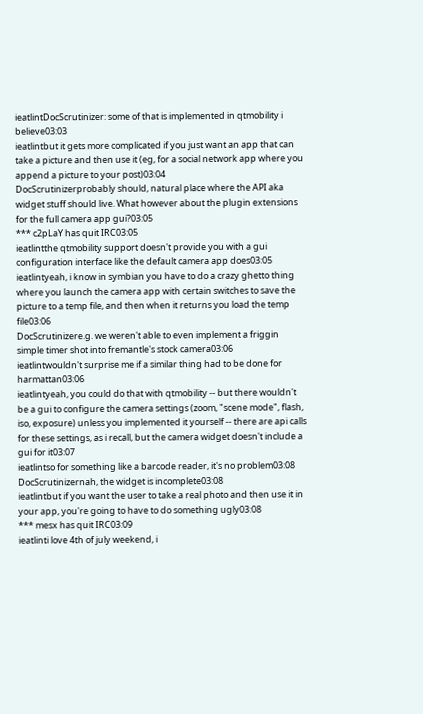ieatlintDocScrutinizer: some of that is implemented in qtmobility i believe03:03
ieatlintbut it gets more complicated if you just want an app that can take a picture and then use it (eg, for a social network app where you append a picture to your post)03:04
DocScrutinizerprobably should, natural place where the API aka widget stuff should live. What however about the plugin extensions for the full camera app gui?03:05
*** c2pLaY has quit IRC03:05
ieatlintthe qtmobility support doesn't provide you with a gui configuration interface like the default camera app does03:05
ieatlintyeah, i know in symbian you have to do a crazy ghetto thing where you launch the camera app with certain switches to save the picture to a temp file, and then when it returns you load the temp file03:06
DocScrutinizere.g. we weren't able to even implement a friggin simple timer shot into fremantle's stock camera03:06
ieatlintwouldn't surprise me if a similar thing had to be done for harmattan03:06
ieatlintyeah, you could do that with qtmobility -- but there wouldn't be a gui to configure the camera settings (zoom, "scene mode", flash, iso, exposure) unless you implemented it yourself -- there are api calls for these settings, as i recall, but the camera widget doesn't include a gui for it03:07
ieatlintso for something like a barcode reader, it's no problem03:08
DocScrutinizernah, the widget is incomplete03:08
ieatlintbut if you want the user to take a real photo and then use it in your app, you're going to have to do something ugly03:08
*** mesx has quit IRC03:09
ieatlinti love 4th of july weekend, i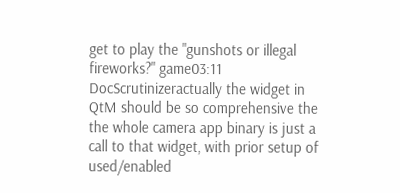get to play the "gunshots or illegal fireworks?" game03:11
DocScrutinizeractually the widget in QtM should be so comprehensive the the whole camera app binary is just a call to that widget, with prior setup of used/enabled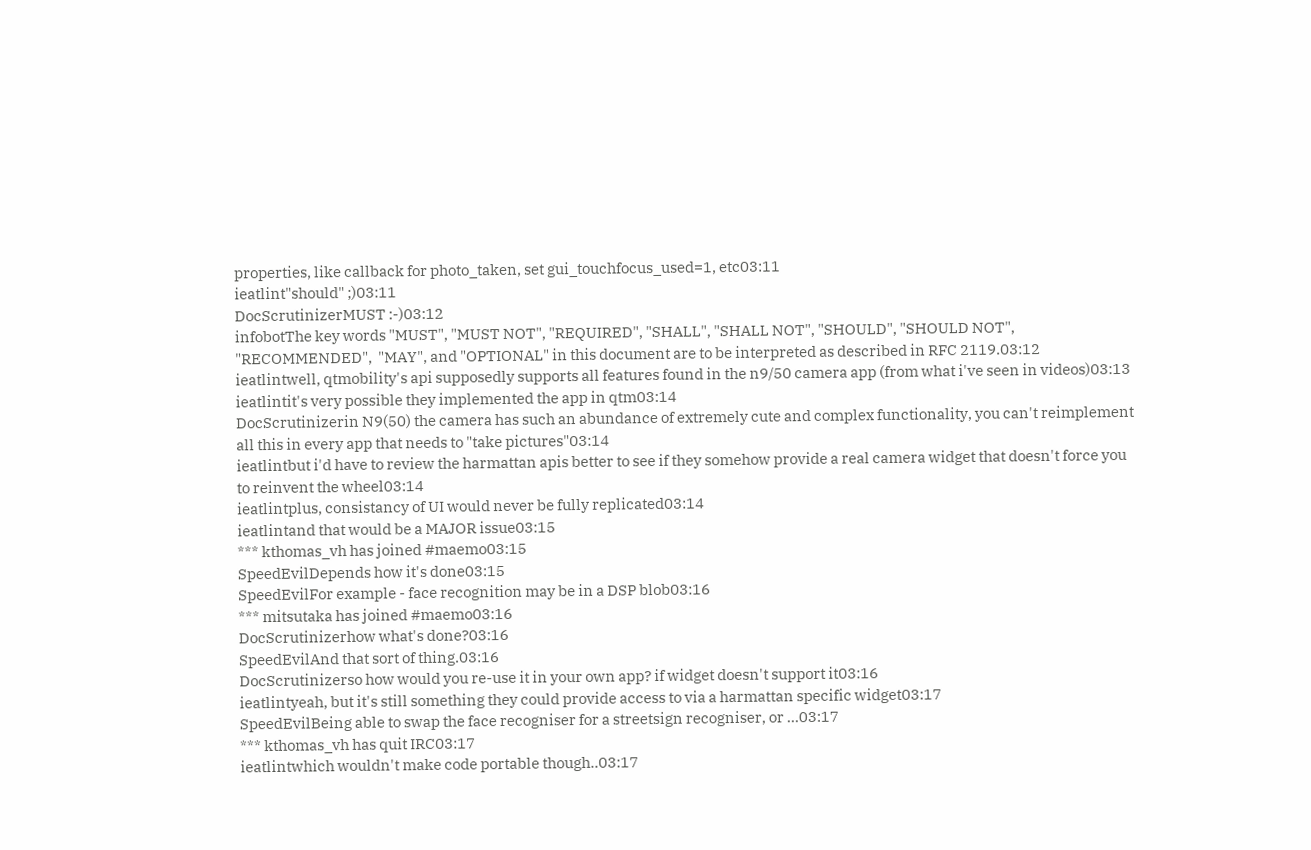properties, like callback for photo_taken, set gui_touchfocus_used=1, etc03:11
ieatlint"should" ;)03:11
DocScrutinizerMUST :-)03:12
infobotThe key words "MUST", "MUST NOT", "REQUIRED", "SHALL", "SHALL NOT", "SHOULD", "SHOULD NOT", "RECOMMENDED",  "MAY", and "OPTIONAL" in this document are to be interpreted as described in RFC 2119.03:12
ieatlintwell, qtmobility's api supposedly supports all features found in the n9/50 camera app (from what i've seen in videos)03:13
ieatlintit's very possible they implemented the app in qtm03:14
DocScrutinizerin N9(50) the camera has such an abundance of extremely cute and complex functionality, you can't reimplement all this in every app that needs to "take pictures"03:14
ieatlintbut i'd have to review the harmattan apis better to see if they somehow provide a real camera widget that doesn't force you to reinvent the wheel03:14
ieatlintplus, consistancy of UI would never be fully replicated03:14
ieatlintand that would be a MAJOR issue03:15
*** kthomas_vh has joined #maemo03:15
SpeedEvilDepends how it's done03:15
SpeedEvilFor example - face recognition may be in a DSP blob03:16
*** mitsutaka has joined #maemo03:16
DocScrutinizerhow what's done?03:16
SpeedEvilAnd that sort of thing.03:16
DocScrutinizerso how would you re-use it in your own app? if widget doesn't support it03:16
ieatlintyeah, but it's still something they could provide access to via a harmattan specific widget03:17
SpeedEvilBeing able to swap the face recogniser for a streetsign recogniser, or ...03:17
*** kthomas_vh has quit IRC03:17
ieatlintwhich wouldn't make code portable though..03:17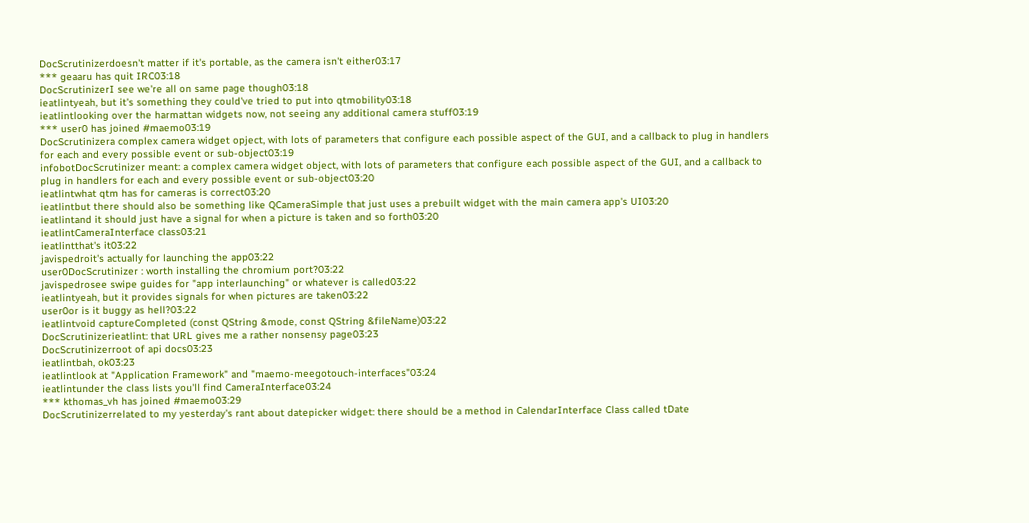DocScrutinizerdoesn't matter if it's portable, as the camera isn't either03:17
*** geaaru has quit IRC03:18
DocScrutinizerI see we're all on same page though03:18
ieatlintyeah, but it's something they could've tried to put into qtmobility03:18
ieatlintlooking over the harmattan widgets now, not seeing any additional camera stuff03:19
*** user0 has joined #maemo03:19
DocScrutinizera complex camera widget opject, with lots of parameters that configure each possible aspect of the GUI, and a callback to plug in handlers for each and every possible event or sub-object03:19
infobotDocScrutinizer meant: a complex camera widget object, with lots of parameters that configure each possible aspect of the GUI, and a callback to plug in handlers for each and every possible event or sub-object03:20
ieatlintwhat qtm has for cameras is correct03:20
ieatlintbut there should also be something like QCameraSimple that just uses a prebuilt widget with the main camera app's UI03:20
ieatlintand it should just have a signal for when a picture is taken and so forth03:20
ieatlintCameraInterface class03:21
ieatlintthat's it03:22
javispedroit's actually for launching the app03:22
user0DocScrutinizer : worth installing the chromium port?03:22
javispedrosee swipe guides for "app interlaunching" or whatever is called03:22
ieatlintyeah, but it provides signals for when pictures are taken03:22
user0or is it buggy as hell?03:22
ieatlintvoid captureCompleted (const QString &mode, const QString &fileName)03:22
DocScrutinizerieatlint: that URL gives me a rather nonsensy page03:23
DocScrutinizerroot of api docs03:23
ieatlintbah, ok03:23
ieatlintlook at "Application Framework" and "maemo-meegotouch-interfaces"03:24
ieatlintunder the class lists you'll find CameraInterface03:24
*** kthomas_vh has joined #maemo03:29
DocScrutinizerrelated to my yesterday's rant about datepicker widget: there should be a method in CalendarInterface Class called tDate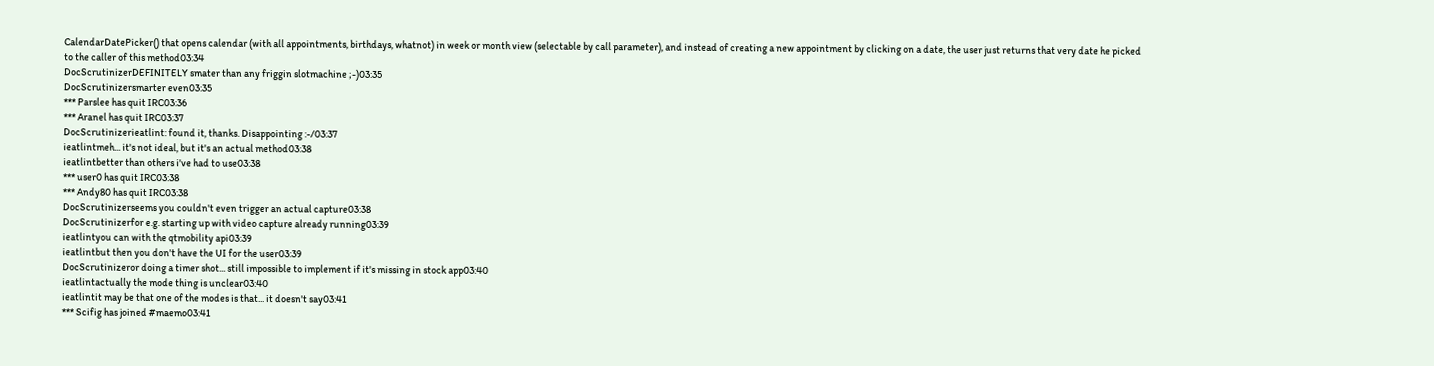CalendarDatePicker() that opens calendar (with all appointments, birthdays, whatnot) in week or month view (selectable by call parameter), and instead of creating a new appointment by clicking on a date, the user just returns that very date he picked to the caller of this method03:34
DocScrutinizerDEFINITELY smater than any friggin slotmachine ;-)03:35
DocScrutinizersmarter even03:35
*** Parslee has quit IRC03:36
*** Aranel has quit IRC03:37
DocScrutinizerieatlint: found it, thanks. Disappointing :-/03:37
ieatlintmeh... it's not ideal, but it's an actual method03:38
ieatlintbetter than others i've had to use03:38
*** user0 has quit IRC03:38
*** Andy80 has quit IRC03:38
DocScrutinizerseems you couldn't even trigger an actual capture03:38
DocScrutinizerfor e.g. starting up with video capture already running03:39
ieatlintyou can with the qtmobility api03:39
ieatlintbut then you don't have the UI for the user03:39
DocScrutinizeror doing a timer shot... still impossible to implement if it's missing in stock app03:40
ieatlintactually the mode thing is unclear03:40
ieatlintit may be that one of the modes is that... it doesn't say03:41
*** Scifig has joined #maemo03:41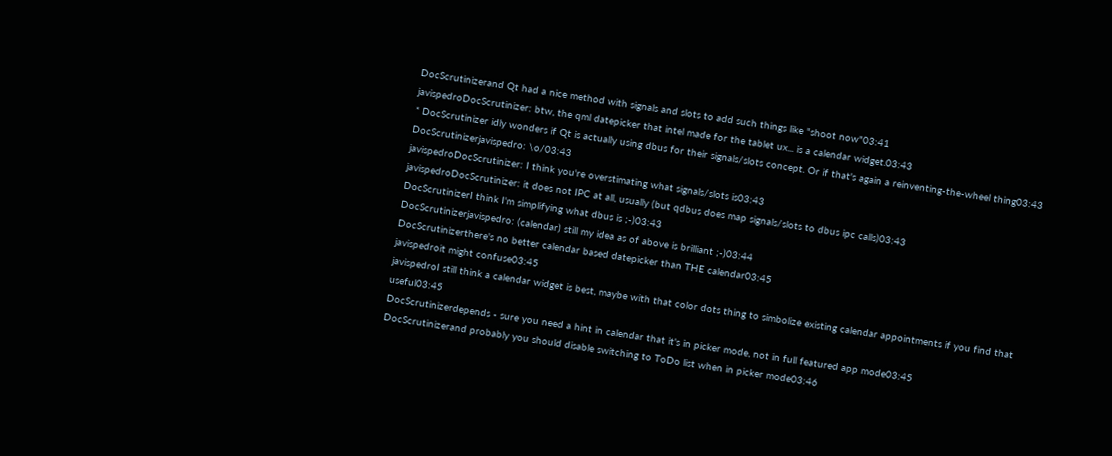DocScrutinizerand Qt had a nice method with signals and slots to add such things like "shoot now"03:41
javispedroDocScrutinizer: btw, the qml datepicker that intel made for the tablet ux... is a calendar widget.03:43
* DocScrutinizer idly wonders if Qt is actually using dbus for their signals/slots concept. Or if that's again a reinventing-the-wheel thing03:43
DocScrutinizerjavispedro: \o/03:43
javispedroDocScrutinizer: I think you're overstimating what signals/slots is03:43
javispedroDocScrutinizer: it does not IPC at all, usually (but qdbus does map signals/slots to dbus ipc calls)03:43
DocScrutinizerI think I'm simplifying what dbus is ;-)03:43
DocScrutinizerjavispedro: (calendar) still my idea as of above is brilliant ;-)03:44
DocScrutinizerthere's no better calendar based datepicker than THE calendar03:45
javispedroit might confuse03:45
javispedroI still think a calendar widget is best, maybe with that color dots thing to simbolize existing calendar appointments if you find that useful03:45
DocScrutinizerdepends - sure you need a hint in calendar that it's in picker mode, not in full featured app mode03:45
DocScrutinizerand probably you should disable switching to ToDo list when in picker mode03:46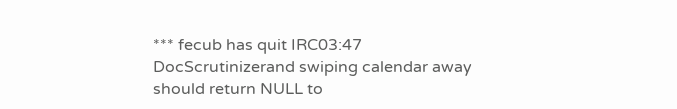*** fecub has quit IRC03:47
DocScrutinizerand swiping calendar away should return NULL to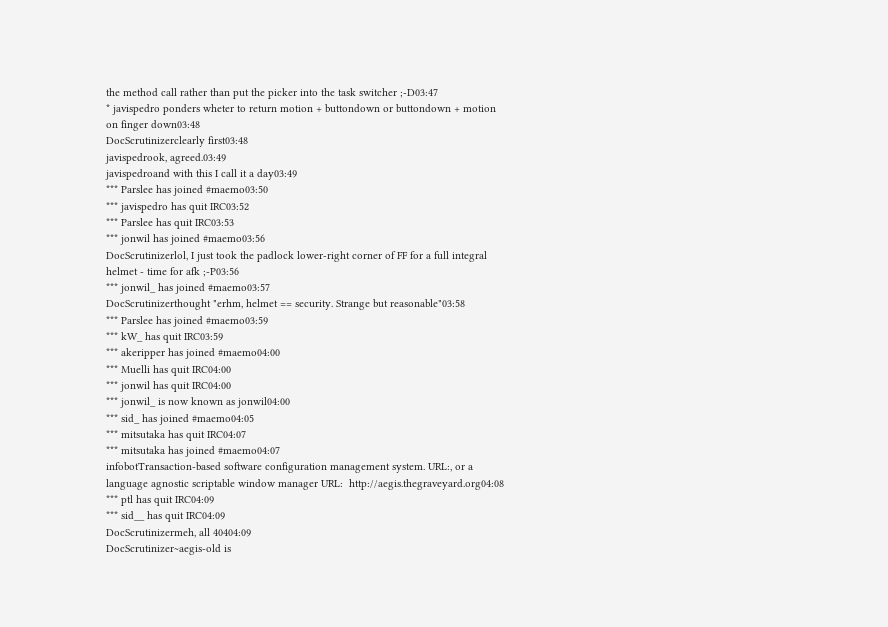the method call rather than put the picker into the task switcher ;-D03:47
* javispedro ponders wheter to return motion + buttondown or buttondown + motion on finger down03:48
DocScrutinizerclearly first03:48
javispedrook, agreed.03:49
javispedroand with this I call it a day03:49
*** Parslee has joined #maemo03:50
*** javispedro has quit IRC03:52
*** Parslee has quit IRC03:53
*** jonwil has joined #maemo03:56
DocScrutinizerlol, I just took the padlock lower-right corner of FF for a full integral helmet - time for afk ;-P03:56
*** jonwil_ has joined #maemo03:57
DocScrutinizerthought "erhm, helmet == security. Strange but reasonable"03:58
*** Parslee has joined #maemo03:59
*** kW_ has quit IRC03:59
*** akeripper has joined #maemo04:00
*** Muelli has quit IRC04:00
*** jonwil has quit IRC04:00
*** jonwil_ is now known as jonwil04:00
*** sid_ has joined #maemo04:05
*** mitsutaka has quit IRC04:07
*** mitsutaka has joined #maemo04:07
infobotTransaction-based software configuration management system. URL:, or a language agnostic scriptable window manager URL:  http://aegis.thegraveyard.org04:08
*** ptl has quit IRC04:09
*** sid__ has quit IRC04:09
DocScrutinizermeh, all 40404:09
DocScrutinizer~aegis-old is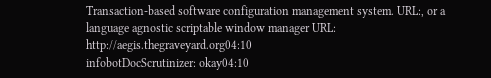Transaction-based software configuration management system. URL:, or a language agnostic scriptable window manager URL:  http://aegis.thegraveyard.org04:10
infobotDocScrutinizer: okay04:10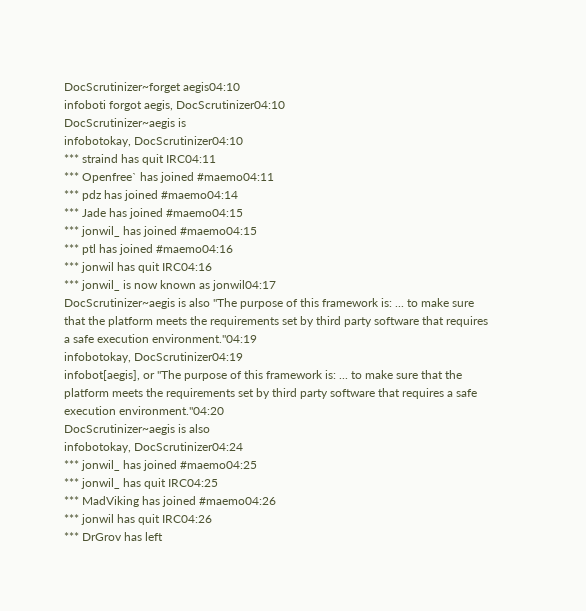DocScrutinizer~forget aegis04:10
infoboti forgot aegis, DocScrutinizer04:10
DocScrutinizer~aegis is
infobotokay, DocScrutinizer04:10
*** straind has quit IRC04:11
*** Openfree` has joined #maemo04:11
*** pdz has joined #maemo04:14
*** Jade has joined #maemo04:15
*** jonwil_ has joined #maemo04:15
*** ptl has joined #maemo04:16
*** jonwil has quit IRC04:16
*** jonwil_ is now known as jonwil04:17
DocScrutinizer~aegis is also "The purpose of this framework is: ... to make sure that the platform meets the requirements set by third party software that requires a safe execution environment."04:19
infobotokay, DocScrutinizer04:19
infobot[aegis], or "The purpose of this framework is: ... to make sure that the platform meets the requirements set by third party software that requires a safe execution environment."04:20
DocScrutinizer~aegis is also
infobotokay, DocScrutinizer04:24
*** jonwil_ has joined #maemo04:25
*** jonwil_ has quit IRC04:25
*** MadViking has joined #maemo04:26
*** jonwil has quit IRC04:26
*** DrGrov has left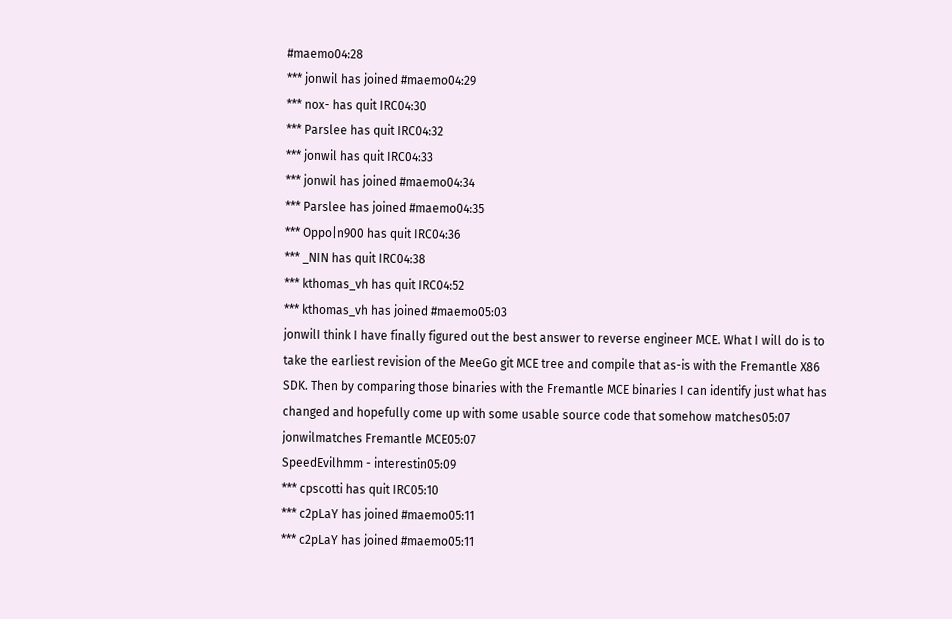#maemo04:28
*** jonwil has joined #maemo04:29
*** nox- has quit IRC04:30
*** Parslee has quit IRC04:32
*** jonwil has quit IRC04:33
*** jonwil has joined #maemo04:34
*** Parslee has joined #maemo04:35
*** Oppo|n900 has quit IRC04:36
*** _NIN has quit IRC04:38
*** kthomas_vh has quit IRC04:52
*** kthomas_vh has joined #maemo05:03
jonwilI think I have finally figured out the best answer to reverse engineer MCE. What I will do is to take the earliest revision of the MeeGo git MCE tree and compile that as-is with the Fremantle X86 SDK. Then by comparing those binaries with the Fremantle MCE binaries I can identify just what has changed and hopefully come up with some usable source code that somehow matches05:07
jonwilmatches Fremantle MCE05:07
SpeedEvilhmm - interestin05:09
*** cpscotti has quit IRC05:10
*** c2pLaY has joined #maemo05:11
*** c2pLaY has joined #maemo05:11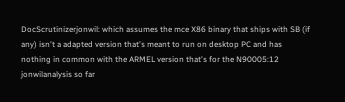DocScrutinizerjonwil: which assumes the mce X86 binary that ships with SB (if any) isn't a adapted version that's meant to run on desktop PC and has nothing in common with the ARMEL version that's for the N90005:12
jonwilanalysis so far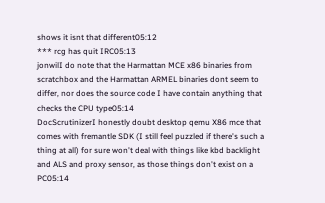shows it isnt that different05:12
*** rcg has quit IRC05:13
jonwilI do note that the Harmattan MCE x86 binaries from scratchbox and the Harmattan ARMEL binaries dont seem to differ, nor does the source code I have contain anything that checks the CPU type05:14
DocScrutinizerI honestly doubt desktop qemu X86 mce that comes with fremantle SDK (I still feel puzzled if there's such a thing at all) for sure won't deal with things like kbd backlight and ALS and proxy sensor, as those things don't exist on a PC05:14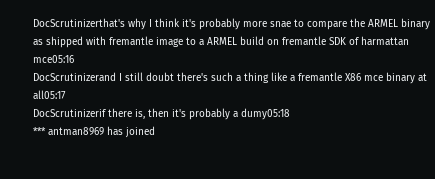DocScrutinizerthat's why I think it's probably more snae to compare the ARMEL binary as shipped with fremantle image to a ARMEL build on fremantle SDK of harmattan mce05:16
DocScrutinizerand I still doubt there's such a thing like a fremantle X86 mce binary at all05:17
DocScrutinizerif there is, then it's probably a dumy05:18
*** antman8969 has joined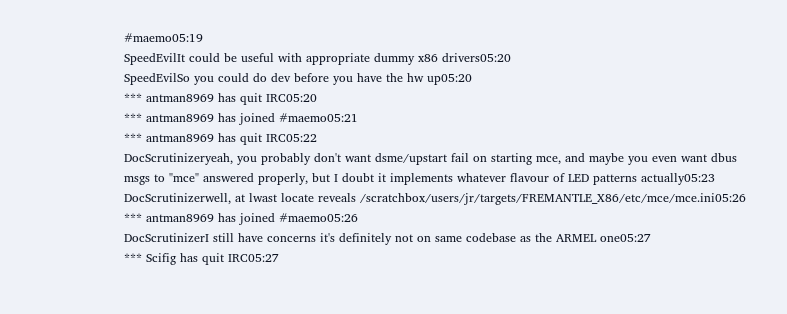#maemo05:19
SpeedEvilIt could be useful with appropriate dummy x86 drivers05:20
SpeedEvilSo you could do dev before you have the hw up05:20
*** antman8969 has quit IRC05:20
*** antman8969 has joined #maemo05:21
*** antman8969 has quit IRC05:22
DocScrutinizeryeah, you probably don't want dsme/upstart fail on starting mce, and maybe you even want dbus msgs to "mce" answered properly, but I doubt it implements whatever flavour of LED patterns actually05:23
DocScrutinizerwell, at lwast locate reveals /scratchbox/users/jr/targets/FREMANTLE_X86/etc/mce/mce.ini05:26
*** antman8969 has joined #maemo05:26
DocScrutinizerI still have concerns it's definitely not on same codebase as the ARMEL one05:27
*** Scifig has quit IRC05:27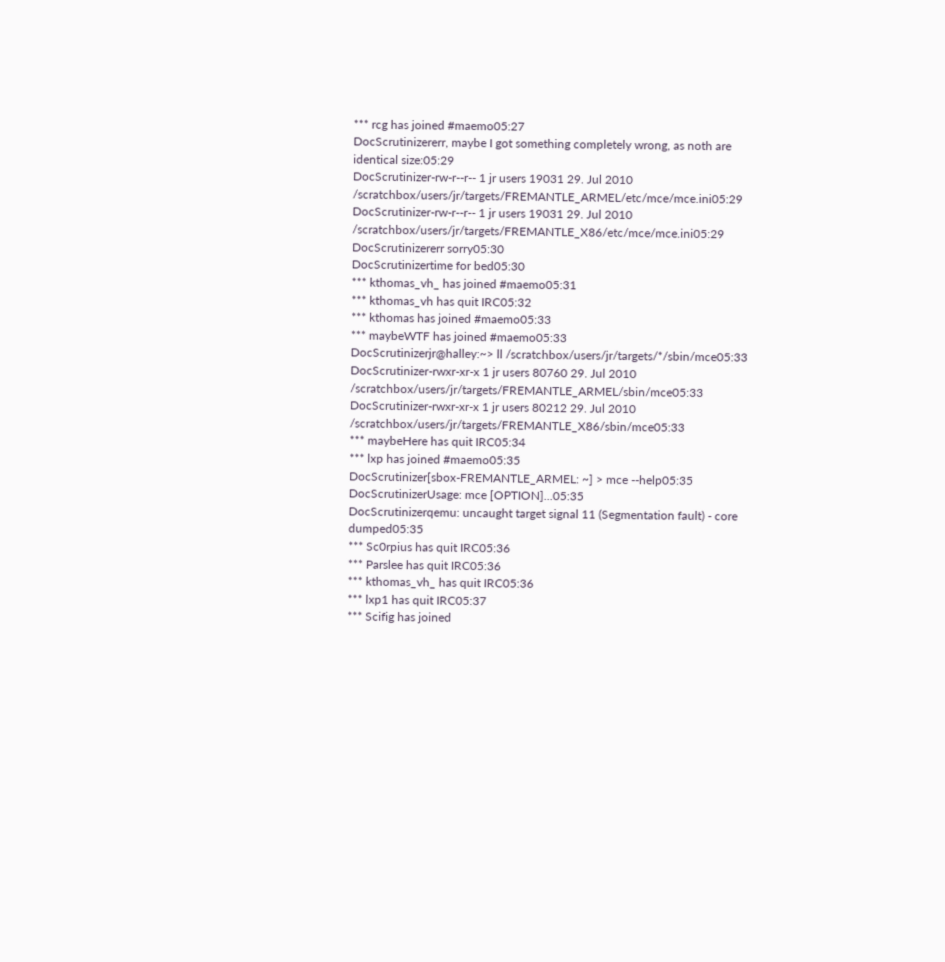*** rcg has joined #maemo05:27
DocScrutinizererr, maybe I got something completely wrong, as noth are identical size:05:29
DocScrutinizer-rw-r--r-- 1 jr users 19031 29. Jul 2010  /scratchbox/users/jr/targets/FREMANTLE_ARMEL/etc/mce/mce.ini05:29
DocScrutinizer-rw-r--r-- 1 jr users 19031 29. Jul 2010  /scratchbox/users/jr/targets/FREMANTLE_X86/etc/mce/mce.ini05:29
DocScrutinizererr sorry05:30
DocScrutinizertime for bed05:30
*** kthomas_vh_ has joined #maemo05:31
*** kthomas_vh has quit IRC05:32
*** kthomas has joined #maemo05:33
*** maybeWTF has joined #maemo05:33
DocScrutinizerjr@halley:~> ll /scratchbox/users/jr/targets/*/sbin/mce05:33
DocScrutinizer-rwxr-xr-x 1 jr users 80760 29. Jul 2010  /scratchbox/users/jr/targets/FREMANTLE_ARMEL/sbin/mce05:33
DocScrutinizer-rwxr-xr-x 1 jr users 80212 29. Jul 2010  /scratchbox/users/jr/targets/FREMANTLE_X86/sbin/mce05:33
*** maybeHere has quit IRC05:34
*** lxp has joined #maemo05:35
DocScrutinizer[sbox-FREMANTLE_ARMEL: ~] > mce --help05:35
DocScrutinizerUsage: mce [OPTION]...05:35
DocScrutinizerqemu: uncaught target signal 11 (Segmentation fault) - core dumped05:35
*** Sc0rpius has quit IRC05:36
*** Parslee has quit IRC05:36
*** kthomas_vh_ has quit IRC05:36
*** lxp1 has quit IRC05:37
*** Scifig has joined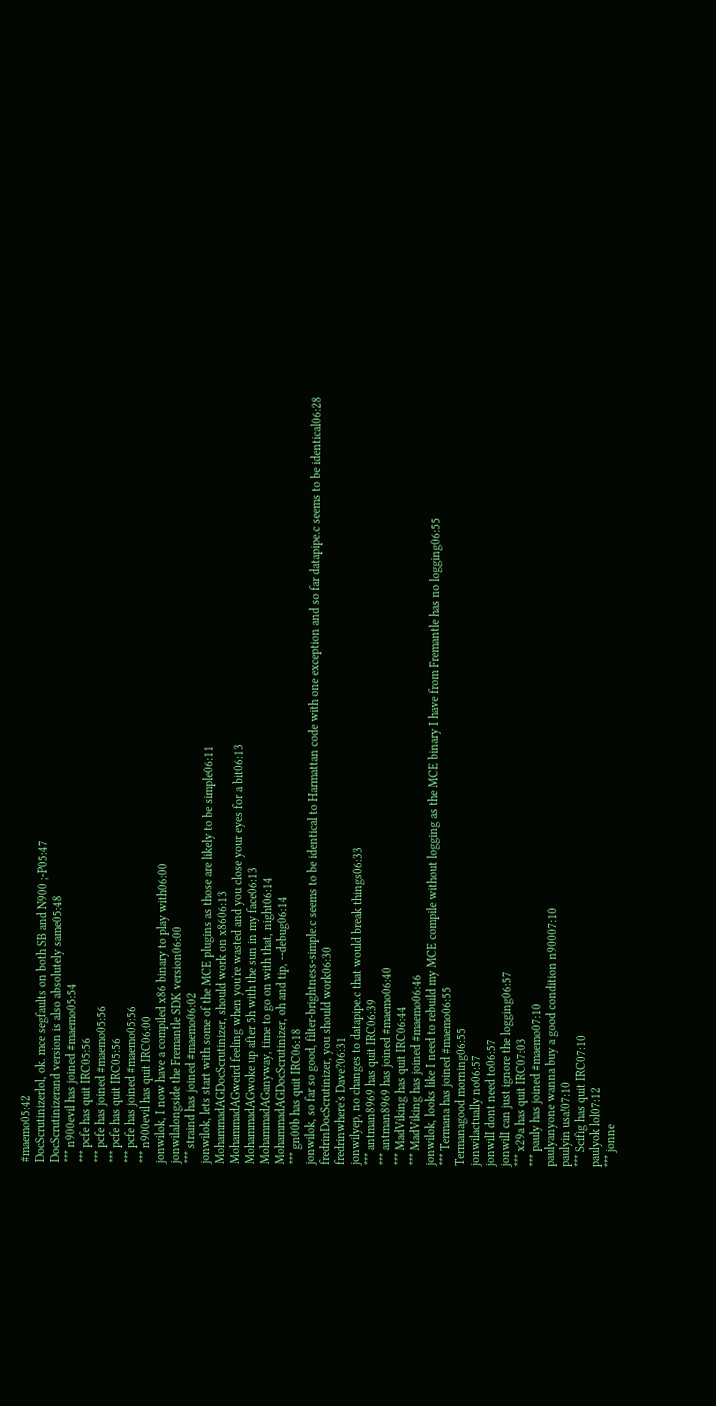#maemo05:42
DocScrutinizerlol, ok. mce segfaults on both SB and N900 ;-P05:47
DocScrutinizerand version is also absolutely same05:48
*** n900evil has joined #maemo05:54
*** pcfe has quit IRC05:56
*** pcfe has joined #maemo05:56
*** pcfe has quit IRC05:56
*** pcfe has joined #maemo05:56
*** n900evil has quit IRC06:00
jonwilok, I now have a compiled x86 binary to play with06:00
jonwilalongside the Fremantle SDK version06:00
*** straind has joined #maemo06:02
jonwilok, lets start with some of the MCE plugins as those are likely to be simple06:11
MohammadAGDocScrutinizer, should work on x8606:13
MohammadAGweird feeling when you're wasted and you close your eyes for a bit06:13
MohammadAGwoke up after 5h with the sun in my face06:13
MohammadAGanyway, time to go on with that, night06:14
MohammadAGDocScrutinizer, oh and tip, --debug06:14
*** gn00b has quit IRC06:18
jonwilok, so far so good, filter-brightness-simple.c seems to be identical to Harmattan code with one exception and so far datapipe.c seems to be identical06:28
fredrinDocScrutinizer, you should work06:30
fredrinwhere's Dave?06:31
jonwilyep, no changes to datapipe.c that would break things06:33
*** antman8969 has quit IRC06:39
*** antman8969 has joined #maemo06:40
*** MadViking has quit IRC06:44
*** MadViking has joined #maemo06:46
jonwilok, looks like I need to rebuild my MCE compile without logging as the MCE binary I have from Fremantle has no logging06:55
*** Termana has joined #maemo06:55
Termanagood morning06:55
jonwilactually no06:57
jonwilI dont need to06:57
jonwilI can just ignore the logging06:57
*** x29a has quit IRC07:03
*** pauly has joined #maemo07:10
paulyanyone wanna buy a good condition n90007:10
paulyin usa!07:10
*** Scifig has quit IRC07:10
paulyok lol07:12
*** jonne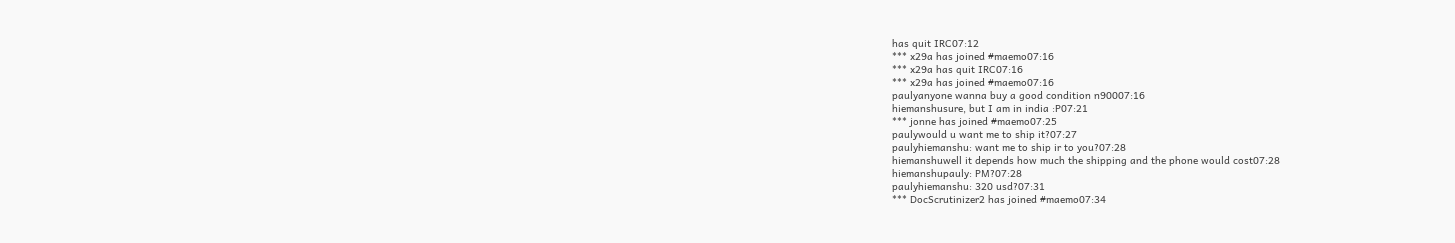has quit IRC07:12
*** x29a has joined #maemo07:16
*** x29a has quit IRC07:16
*** x29a has joined #maemo07:16
paulyanyone wanna buy a good condition n90007:16
hiemanshusure, but I am in india :P07:21
*** jonne has joined #maemo07:25
paulywould u want me to ship it?07:27
paulyhiemanshu: want me to ship ir to you?07:28
hiemanshuwell it depends how much the shipping and the phone would cost07:28
hiemanshupauly: PM?07:28
paulyhiemanshu: 320 usd?07:31
*** DocScrutinizer2 has joined #maemo07:34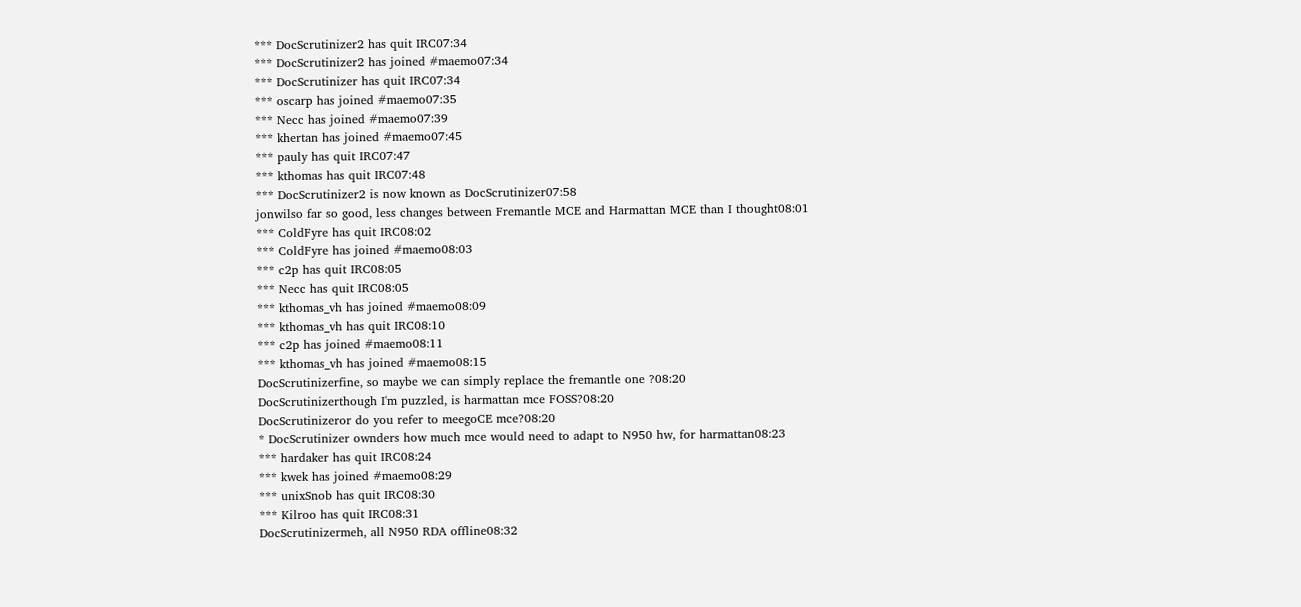*** DocScrutinizer2 has quit IRC07:34
*** DocScrutinizer2 has joined #maemo07:34
*** DocScrutinizer has quit IRC07:34
*** oscarp has joined #maemo07:35
*** Necc has joined #maemo07:39
*** khertan has joined #maemo07:45
*** pauly has quit IRC07:47
*** kthomas has quit IRC07:48
*** DocScrutinizer2 is now known as DocScrutinizer07:58
jonwilso far so good, less changes between Fremantle MCE and Harmattan MCE than I thought08:01
*** ColdFyre has quit IRC08:02
*** ColdFyre has joined #maemo08:03
*** c2p has quit IRC08:05
*** Necc has quit IRC08:05
*** kthomas_vh has joined #maemo08:09
*** kthomas_vh has quit IRC08:10
*** c2p has joined #maemo08:11
*** kthomas_vh has joined #maemo08:15
DocScrutinizerfine, so maybe we can simply replace the fremantle one ?08:20
DocScrutinizerthough I'm puzzled, is harmattan mce FOSS?08:20
DocScrutinizeror do you refer to meegoCE mce?08:20
* DocScrutinizer ownders how much mce would need to adapt to N950 hw, for harmattan08:23
*** hardaker has quit IRC08:24
*** kwek has joined #maemo08:29
*** unixSnob has quit IRC08:30
*** Kilroo has quit IRC08:31
DocScrutinizermeh, all N950 RDA offline08:32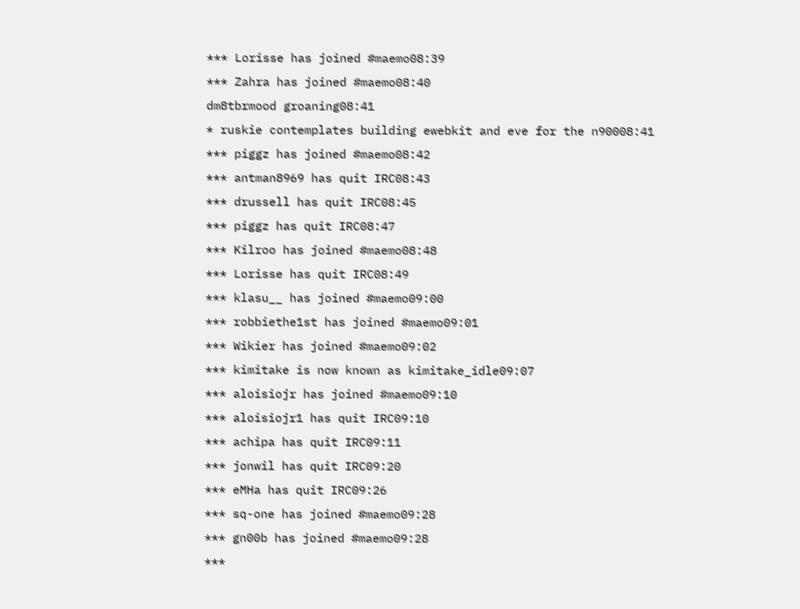*** Lorisse has joined #maemo08:39
*** Zahra has joined #maemo08:40
dm8tbrmood groaning08:41
* ruskie contemplates building ewebkit and eve for the n90008:41
*** piggz has joined #maemo08:42
*** antman8969 has quit IRC08:43
*** drussell has quit IRC08:45
*** piggz has quit IRC08:47
*** Kilroo has joined #maemo08:48
*** Lorisse has quit IRC08:49
*** klasu__ has joined #maemo09:00
*** robbiethe1st has joined #maemo09:01
*** Wikier has joined #maemo09:02
*** kimitake is now known as kimitake_idle09:07
*** aloisiojr has joined #maemo09:10
*** aloisiojr1 has quit IRC09:10
*** achipa has quit IRC09:11
*** jonwil has quit IRC09:20
*** eMHa has quit IRC09:26
*** sq-one has joined #maemo09:28
*** gn00b has joined #maemo09:28
***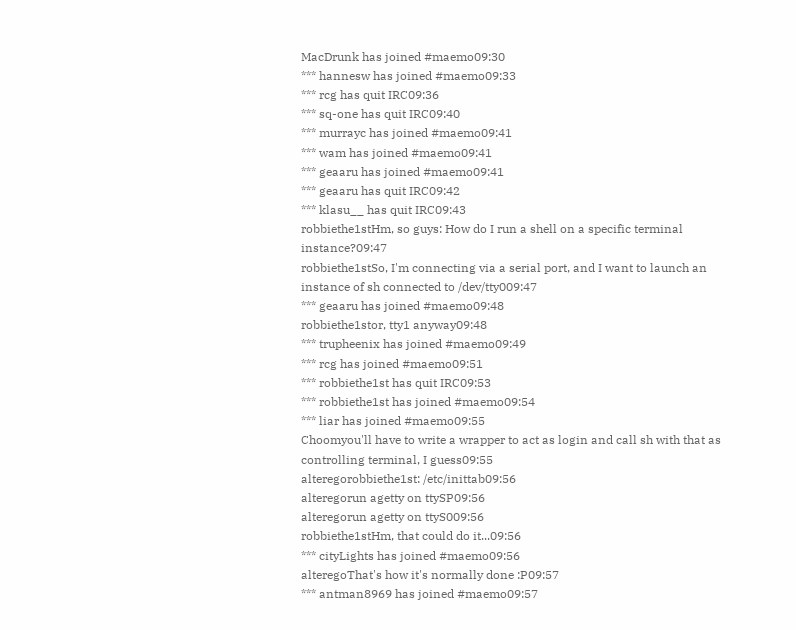MacDrunk has joined #maemo09:30
*** hannesw has joined #maemo09:33
*** rcg has quit IRC09:36
*** sq-one has quit IRC09:40
*** murrayc has joined #maemo09:41
*** wam has joined #maemo09:41
*** geaaru has joined #maemo09:41
*** geaaru has quit IRC09:42
*** klasu__ has quit IRC09:43
robbiethe1stHm, so guys: How do I run a shell on a specific terminal instance?09:47
robbiethe1stSo, I'm connecting via a serial port, and I want to launch an instance of sh connected to /dev/tty009:47
*** geaaru has joined #maemo09:48
robbiethe1stor, tty1 anyway09:48
*** trupheenix has joined #maemo09:49
*** rcg has joined #maemo09:51
*** robbiethe1st has quit IRC09:53
*** robbiethe1st has joined #maemo09:54
*** liar has joined #maemo09:55
Choomyou'll have to write a wrapper to act as login and call sh with that as controlling terminal, I guess09:55
alteregorobbiethe1st: /etc/inittab09:56
alteregorun agetty on ttySP09:56
alteregorun agetty on ttyS009:56
robbiethe1stHm, that could do it...09:56
*** cityLights has joined #maemo09:56
alteregoThat's how it's normally done :P09:57
*** antman8969 has joined #maemo09:57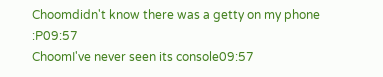Choomdidn't know there was a getty on my phone :P09:57
ChoomI've never seen its console09:57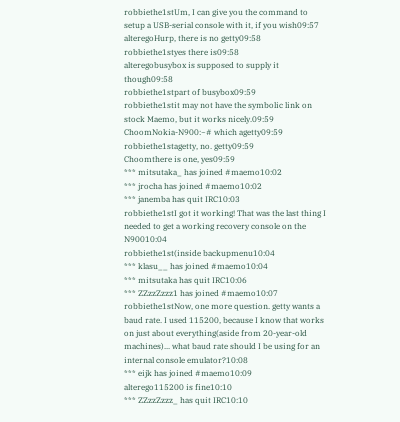robbiethe1stUm, I can give you the command to setup a USB-serial console with it, if you wish09:57
alteregoHurp, there is no getty09:58
robbiethe1styes there is09:58
alteregobusybox is supposed to supply it though09:58
robbiethe1stpart of busybox09:59
robbiethe1stit may not have the symbolic link on stock Maemo, but it works nicely.09:59
ChoomNokia-N900:~# which agetty09:59
robbiethe1stagetty, no. getty09:59
Choomthere is one, yes09:59
*** mitsutaka_ has joined #maemo10:02
*** jrocha has joined #maemo10:02
*** janemba has quit IRC10:03
robbiethe1stI got it working! That was the last thing I needed to get a working recovery console on the N90010:04
robbiethe1st(inside backupmenu10:04
*** klasu__ has joined #maemo10:04
*** mitsutaka has quit IRC10:06
*** ZZzzZzzz1 has joined #maemo10:07
robbiethe1stNow, one more question. getty wants a baud rate. I used 115200, because I know that works on just about everything(aside from 20-year-old machines)... what baud rate should I be using for an internal console emulator?10:08
*** eijk has joined #maemo10:09
alterego115200 is fine10:10
*** ZZzzZzzz_ has quit IRC10:10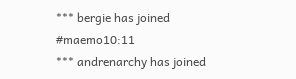*** bergie has joined #maemo10:11
*** andrenarchy has joined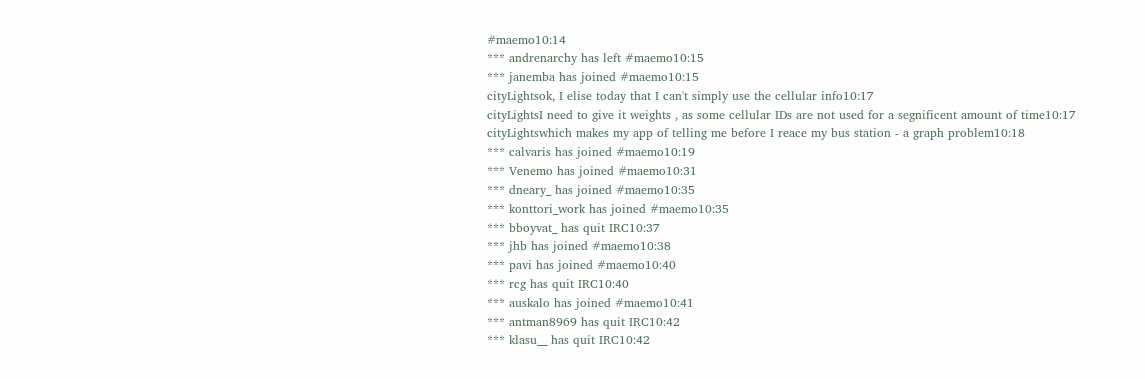#maemo10:14
*** andrenarchy has left #maemo10:15
*** janemba has joined #maemo10:15
cityLightsok, I elise today that I can't simply use the cellular info10:17
cityLightsI need to give it weights , as some cellular IDs are not used for a segnificent amount of time10:17
cityLightswhich makes my app of telling me before I reace my bus station - a graph problem10:18
*** calvaris has joined #maemo10:19
*** Venemo has joined #maemo10:31
*** dneary_ has joined #maemo10:35
*** konttori_work has joined #maemo10:35
*** bboyvat_ has quit IRC10:37
*** jhb has joined #maemo10:38
*** pavi has joined #maemo10:40
*** rcg has quit IRC10:40
*** auskalo has joined #maemo10:41
*** antman8969 has quit IRC10:42
*** klasu__ has quit IRC10:42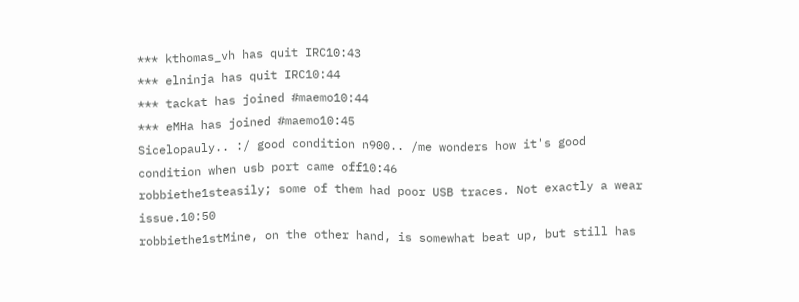*** kthomas_vh has quit IRC10:43
*** elninja has quit IRC10:44
*** tackat has joined #maemo10:44
*** eMHa has joined #maemo10:45
Sicelopauly.. :/ good condition n900.. /me wonders how it's good condition when usb port came off10:46
robbiethe1steasily; some of them had poor USB traces. Not exactly a wear issue.10:50
robbiethe1stMine, on the other hand, is somewhat beat up, but still has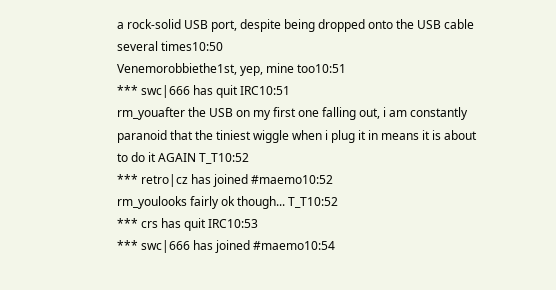a rock-solid USB port, despite being dropped onto the USB cable several times10:50
Venemorobbiethe1st, yep, mine too10:51
*** swc|666 has quit IRC10:51
rm_youafter the USB on my first one falling out, i am constantly paranoid that the tiniest wiggle when i plug it in means it is about to do it AGAIN T_T10:52
*** retro|cz has joined #maemo10:52
rm_youlooks fairly ok though... T_T10:52
*** crs has quit IRC10:53
*** swc|666 has joined #maemo10:54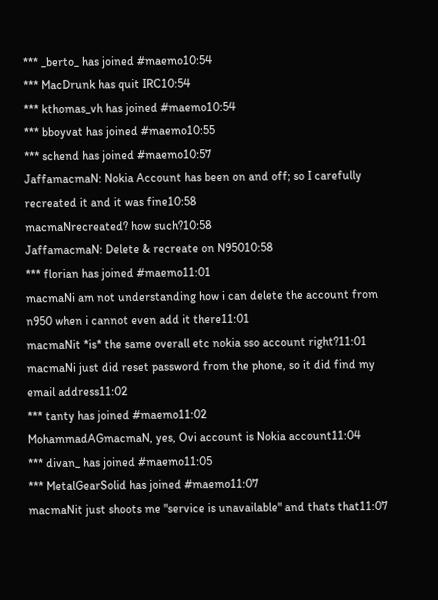*** _berto_ has joined #maemo10:54
*** MacDrunk has quit IRC10:54
*** kthomas_vh has joined #maemo10:54
*** bboyvat has joined #maemo10:55
*** schend has joined #maemo10:57
JaffamacmaN: Nokia Account has been on and off; so I carefully recreated it and it was fine10:58
macmaNrecreated? how such?10:58
JaffamacmaN: Delete & recreate on N95010:58
*** florian has joined #maemo11:01
macmaNi am not understanding how i can delete the account from n950 when i cannot even add it there11:01
macmaNit *is* the same overall etc nokia sso account right?11:01
macmaNi just did reset password from the phone, so it did find my email address11:02
*** tanty has joined #maemo11:02
MohammadAGmacmaN, yes, Ovi account is Nokia account11:04
*** divan_ has joined #maemo11:05
*** MetalGearSolid has joined #maemo11:07
macmaNit just shoots me "service is unavailable" and thats that11:07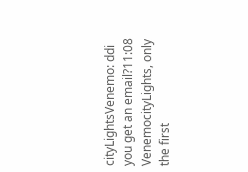cityLightsVenemo: ddi you get an email?11:08
VenemocityLights, only the first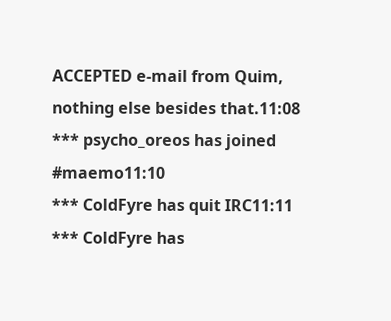ACCEPTED e-mail from Quim, nothing else besides that.11:08
*** psycho_oreos has joined #maemo11:10
*** ColdFyre has quit IRC11:11
*** ColdFyre has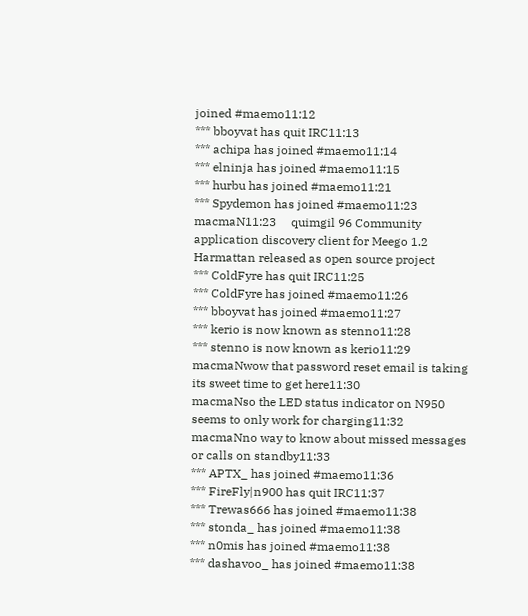joined #maemo11:12
*** bboyvat has quit IRC11:13
*** achipa has joined #maemo11:14
*** elninja has joined #maemo11:15
*** hurbu has joined #maemo11:21
*** Spydemon has joined #maemo11:23
macmaN11:23     quimgil 96 Community application discovery client for Meego 1.2 Harmattan released as open source project
*** ColdFyre has quit IRC11:25
*** ColdFyre has joined #maemo11:26
*** bboyvat has joined #maemo11:27
*** kerio is now known as stenno11:28
*** stenno is now known as kerio11:29
macmaNwow that password reset email is taking its sweet time to get here11:30
macmaNso the LED status indicator on N950 seems to only work for charging11:32
macmaNno way to know about missed messages or calls on standby11:33
*** APTX_ has joined #maemo11:36
*** FireFly|n900 has quit IRC11:37
*** Trewas666 has joined #maemo11:38
*** stonda_ has joined #maemo11:38
*** n0mis has joined #maemo11:38
*** dashavoo_ has joined #maemo11:38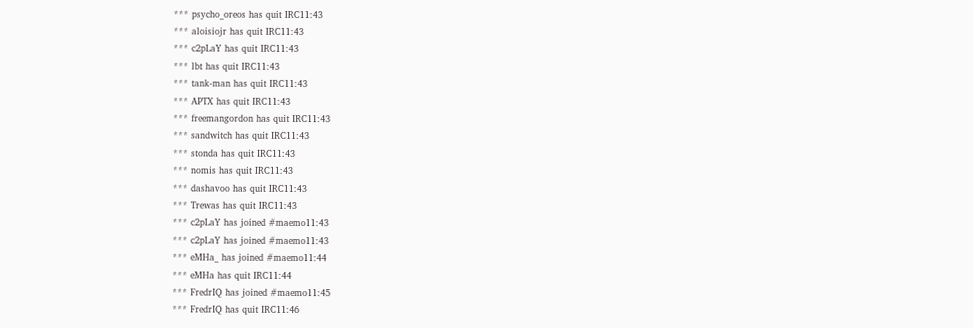*** psycho_oreos has quit IRC11:43
*** aloisiojr has quit IRC11:43
*** c2pLaY has quit IRC11:43
*** lbt has quit IRC11:43
*** tank-man has quit IRC11:43
*** APTX has quit IRC11:43
*** freemangordon has quit IRC11:43
*** sandwitch has quit IRC11:43
*** stonda has quit IRC11:43
*** nomis has quit IRC11:43
*** dashavoo has quit IRC11:43
*** Trewas has quit IRC11:43
*** c2pLaY has joined #maemo11:43
*** c2pLaY has joined #maemo11:43
*** eMHa_ has joined #maemo11:44
*** eMHa has quit IRC11:44
*** FredrIQ has joined #maemo11:45
*** FredrIQ has quit IRC11:46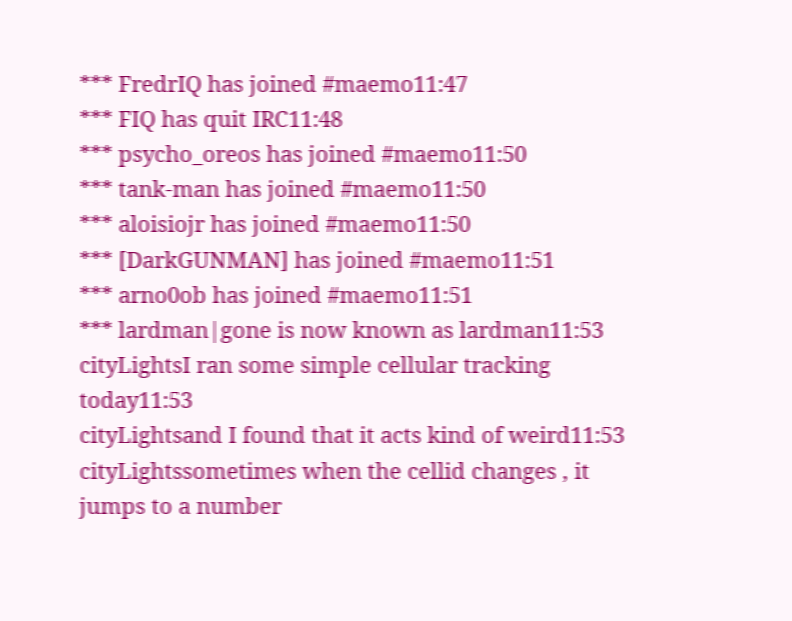*** FredrIQ has joined #maemo11:47
*** FIQ has quit IRC11:48
*** psycho_oreos has joined #maemo11:50
*** tank-man has joined #maemo11:50
*** aloisiojr has joined #maemo11:50
*** [DarkGUNMAN] has joined #maemo11:51
*** arno0ob has joined #maemo11:51
*** lardman|gone is now known as lardman11:53
cityLightsI ran some simple cellular tracking today11:53
cityLightsand I found that it acts kind of weird11:53
cityLightssometimes when the cellid changes , it jumps to a number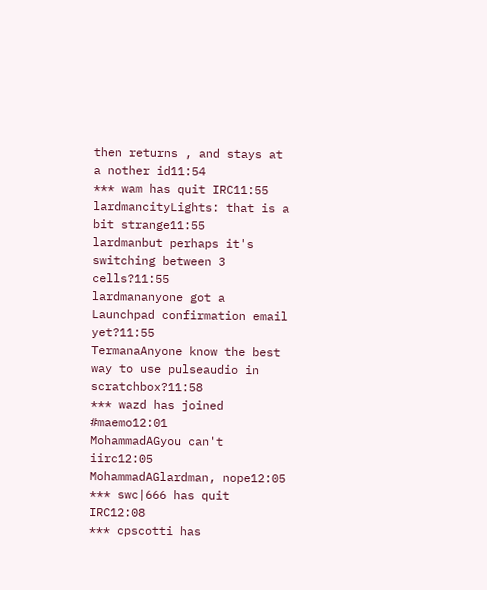then returns , and stays at a nother id11:54
*** wam has quit IRC11:55
lardmancityLights: that is a bit strange11:55
lardmanbut perhaps it's switching between 3 cells?11:55
lardmananyone got a Launchpad confirmation email yet?11:55
TermanaAnyone know the best way to use pulseaudio in scratchbox?11:58
*** wazd has joined #maemo12:01
MohammadAGyou can't iirc12:05
MohammadAGlardman, nope12:05
*** swc|666 has quit IRC12:08
*** cpscotti has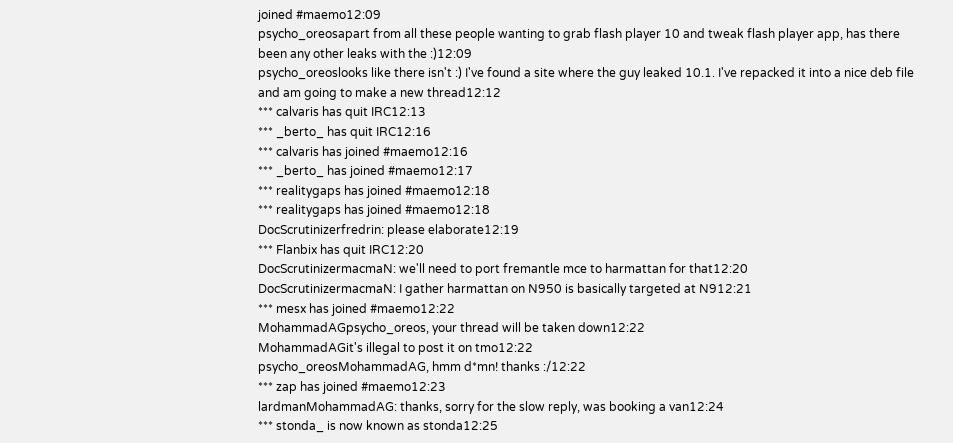joined #maemo12:09
psycho_oreosapart from all these people wanting to grab flash player 10 and tweak flash player app, has there been any other leaks with the :)12:09
psycho_oreoslooks like there isn't :) I've found a site where the guy leaked 10.1. I've repacked it into a nice deb file and am going to make a new thread12:12
*** calvaris has quit IRC12:13
*** _berto_ has quit IRC12:16
*** calvaris has joined #maemo12:16
*** _berto_ has joined #maemo12:17
*** realitygaps has joined #maemo12:18
*** realitygaps has joined #maemo12:18
DocScrutinizerfredrin: please elaborate12:19
*** Flanbix has quit IRC12:20
DocScrutinizermacmaN: we'll need to port fremantle mce to harmattan for that12:20
DocScrutinizermacmaN: I gather harmattan on N950 is basically targeted at N912:21
*** mesx has joined #maemo12:22
MohammadAGpsycho_oreos, your thread will be taken down12:22
MohammadAGit's illegal to post it on tmo12:22
psycho_oreosMohammadAG, hmm d*mn! thanks :/12:22
*** zap has joined #maemo12:23
lardmanMohammadAG: thanks, sorry for the slow reply, was booking a van12:24
*** stonda_ is now known as stonda12:25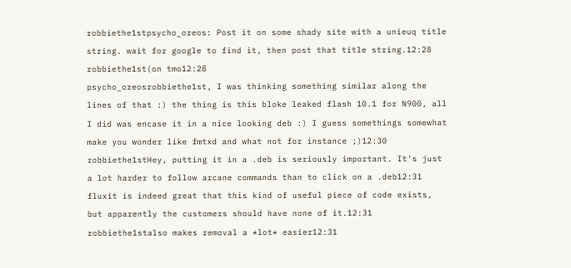robbiethe1stpsycho_oreos: Post it on some shady site with a unieuq title string. wait for google to find it, then post that title string.12:28
robbiethe1st(on tmo12:28
psycho_oreosrobbiethe1st, I was thinking something similar along the lines of that :) the thing is this bloke leaked flash 10.1 for N900, all I did was encase it in a nice looking deb :) I guess somethings somewhat make you wonder like fmtxd and what not for instance ;)12:30
robbiethe1stHey, putting it in a .deb is seriously important. It's just a lot harder to follow arcane commands than to click on a .deb12:31
fluxit is indeed great that this kind of useful piece of code exists, but apparently the customers should have none of it.12:31
robbiethe1stalso makes removal a *lot* easier12:31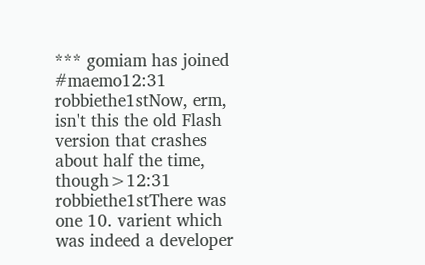*** gomiam has joined #maemo12:31
robbiethe1stNow, erm, isn't this the old Flash version that crashes about half the time, though>12:31
robbiethe1stThere was one 10. varient which was indeed a developer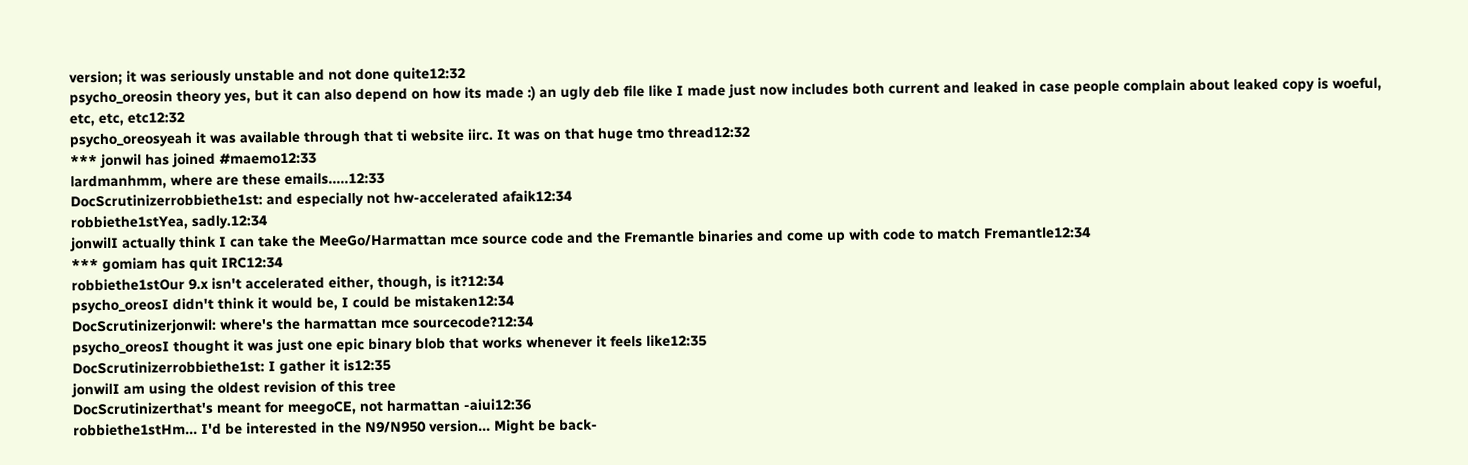version; it was seriously unstable and not done quite12:32
psycho_oreosin theory yes, but it can also depend on how its made :) an ugly deb file like I made just now includes both current and leaked in case people complain about leaked copy is woeful, etc, etc, etc12:32
psycho_oreosyeah it was available through that ti website iirc. It was on that huge tmo thread12:32
*** jonwil has joined #maemo12:33
lardmanhmm, where are these emails.....12:33
DocScrutinizerrobbiethe1st: and especially not hw-accelerated afaik12:34
robbiethe1stYea, sadly.12:34
jonwilI actually think I can take the MeeGo/Harmattan mce source code and the Fremantle binaries and come up with code to match Fremantle12:34
*** gomiam has quit IRC12:34
robbiethe1stOur 9.x isn't accelerated either, though, is it?12:34
psycho_oreosI didn't think it would be, I could be mistaken12:34
DocScrutinizerjonwil: where's the harmattan mce sourcecode?12:34
psycho_oreosI thought it was just one epic binary blob that works whenever it feels like12:35
DocScrutinizerrobbiethe1st: I gather it is12:35
jonwilI am using the oldest revision of this tree
DocScrutinizerthat's meant for meegoCE, not harmattan -aiui12:36
robbiethe1stHm... I'd be interested in the N9/N950 version... Might be back-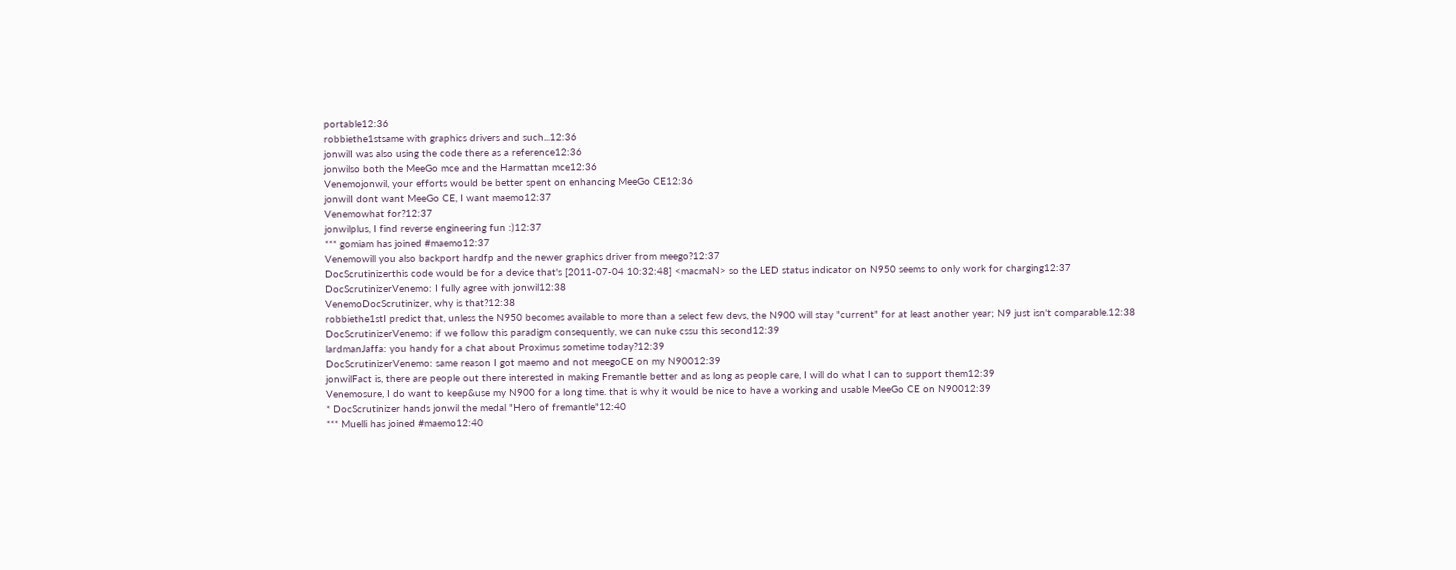portable12:36
robbiethe1stsame with graphics drivers and such...12:36
jonwilI was also using the code there as a reference12:36
jonwilso both the MeeGo mce and the Harmattan mce12:36
Venemojonwil, your efforts would be better spent on enhancing MeeGo CE12:36
jonwilI dont want MeeGo CE, I want maemo12:37
Venemowhat for?12:37
jonwilplus, I find reverse engineering fun :)12:37
*** gomiam has joined #maemo12:37
Venemowill you also backport hardfp and the newer graphics driver from meego?12:37
DocScrutinizerthis code would be for a device that's [2011-07-04 10:32:48] <macmaN> so the LED status indicator on N950 seems to only work for charging12:37
DocScrutinizerVenemo: I fully agree with jonwil12:38
VenemoDocScrutinizer, why is that?12:38
robbiethe1stI predict that, unless the N950 becomes available to more than a select few devs, the N900 will stay "current" for at least another year; N9 just isn't comparable.12:38
DocScrutinizerVenemo: if we follow this paradigm consequently, we can nuke cssu this second12:39
lardmanJaffa: you handy for a chat about Proximus sometime today?12:39
DocScrutinizerVenemo: same reason I got maemo and not meegoCE on my N90012:39
jonwilFact is, there are people out there interested in making Fremantle better and as long as people care, I will do what I can to support them12:39
Venemosure, I do want to keep&use my N900 for a long time. that is why it would be nice to have a working and usable MeeGo CE on N90012:39
* DocScrutinizer hands jonwil the medal "Hero of fremantle"12:40
*** Muelli has joined #maemo12:40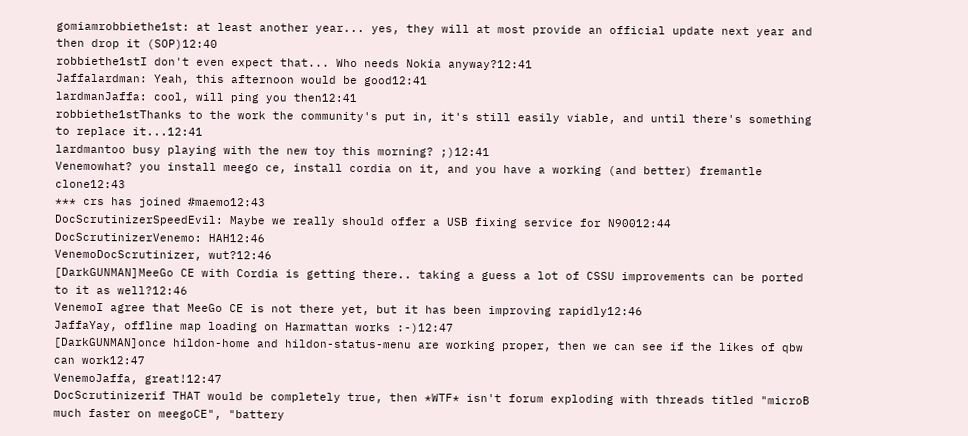gomiamrobbiethe1st: at least another year... yes, they will at most provide an official update next year and then drop it (SOP)12:40
robbiethe1stI don't even expect that... Who needs Nokia anyway?12:41
Jaffalardman: Yeah, this afternoon would be good12:41
lardmanJaffa: cool, will ping you then12:41
robbiethe1stThanks to the work the community's put in, it's still easily viable, and until there's something to replace it...12:41
lardmantoo busy playing with the new toy this morning? ;)12:41
Venemowhat? you install meego ce, install cordia on it, and you have a working (and better) fremantle clone12:43
*** crs has joined #maemo12:43
DocScrutinizerSpeedEvil: Maybe we really should offer a USB fixing service for N90012:44
DocScrutinizerVenemo: HAH12:46
VenemoDocScrutinizer, wut?12:46
[DarkGUNMAN]MeeGo CE with Cordia is getting there.. taking a guess a lot of CSSU improvements can be ported to it as well?12:46
VenemoI agree that MeeGo CE is not there yet, but it has been improving rapidly12:46
JaffaYay, offline map loading on Harmattan works :-)12:47
[DarkGUNMAN]once hildon-home and hildon-status-menu are working proper, then we can see if the likes of qbw can work12:47
VenemoJaffa, great!12:47
DocScrutinizerif THAT would be completely true, then *WTF* isn't forum exploding with threads titled "microB much faster on meegoCE", "battery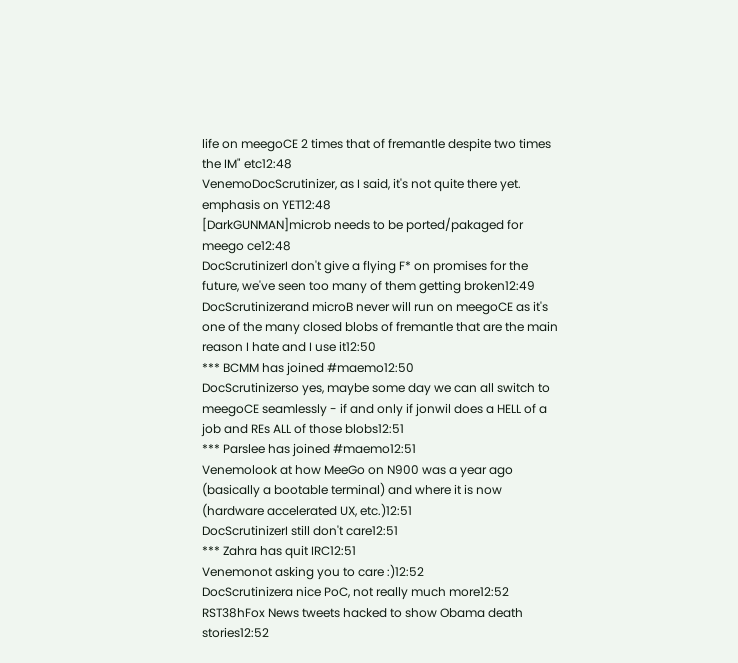life on meegoCE 2 times that of fremantle despite two times the IM" etc12:48
VenemoDocScrutinizer, as I said, it's not quite there yet. emphasis on YET12:48
[DarkGUNMAN]microb needs to be ported/pakaged for meego ce12:48
DocScrutinizerI don't give a flying F* on promises for the future, we've seen too many of them getting broken12:49
DocScrutinizerand microB never will run on meegoCE as it's one of the many closed blobs of fremantle that are the main reason I hate and I use it12:50
*** BCMM has joined #maemo12:50
DocScrutinizerso yes, maybe some day we can all switch to meegoCE seamlessly - if and only if jonwil does a HELL of a job and REs ALL of those blobs12:51
*** Parslee has joined #maemo12:51
Venemolook at how MeeGo on N900 was a year ago (basically a bootable terminal) and where it is now (hardware accelerated UX, etc.)12:51
DocScrutinizerI still don't care12:51
*** Zahra has quit IRC12:51
Venemonot asking you to care :)12:52
DocScrutinizera nice PoC, not really much more12:52
RST38hFox News tweets hacked to show Obama death stories12:52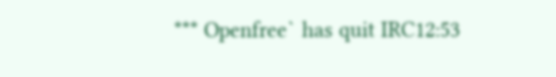*** Openfree` has quit IRC12:53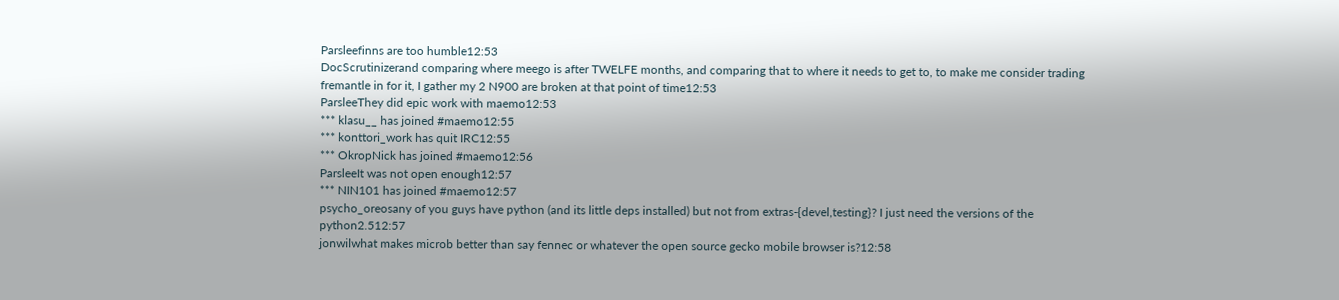Parsleefinns are too humble12:53
DocScrutinizerand comparing where meego is after TWELFE months, and comparing that to where it needs to get to, to make me consider trading fremantle in for it, I gather my 2 N900 are broken at that point of time12:53
ParsleeThey did epic work with maemo12:53
*** klasu__ has joined #maemo12:55
*** konttori_work has quit IRC12:55
*** OkropNick has joined #maemo12:56
ParsleeIt was not open enough12:57
*** NIN101 has joined #maemo12:57
psycho_oreosany of you guys have python (and its little deps installed) but not from extras-{devel,testing}? I just need the versions of the python2.512:57
jonwilwhat makes microb better than say fennec or whatever the open source gecko mobile browser is?12:58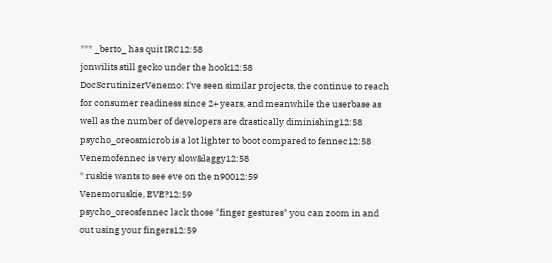*** _berto_ has quit IRC12:58
jonwilits still gecko under the hook12:58
DocScrutinizerVenemo: I've seen similar projects, the continue to reach for consumer readiness since 2+ years, and meanwhile the userbase as well as the number of developers are drastically diminishing12:58
psycho_oreosmicrob is a lot lighter to boot compared to fennec12:58
Venemofennec is very slow&laggy12:58
* ruskie wants to see eve on the n90012:59
Venemoruskie, EVE?12:59
psycho_oreosfennec lack those "finger gestures" you can zoom in and out using your fingers12:59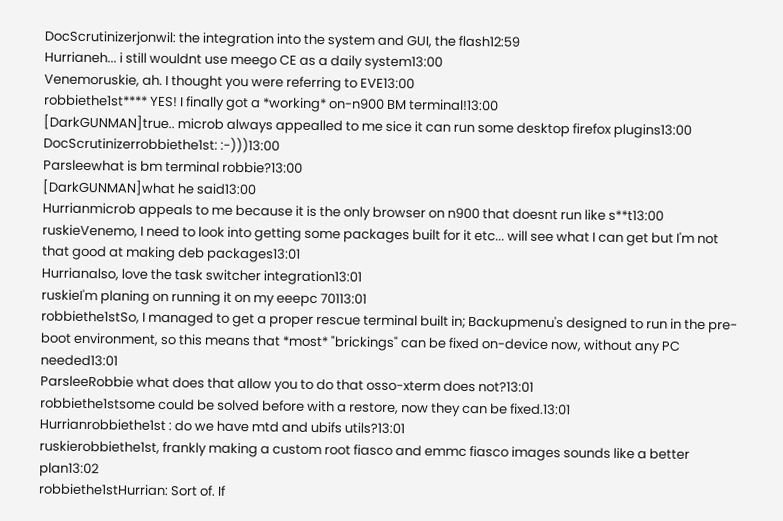DocScrutinizerjonwil: the integration into the system and GUI, the flash12:59
Hurrianeh... i still wouldnt use meego CE as a daily system13:00
Venemoruskie, ah. I thought you were referring to EVE13:00
robbiethe1st**** YES! I finally got a *working* on-n900 BM terminal!13:00
[DarkGUNMAN]true.. microb always appealled to me sice it can run some desktop firefox plugins13:00
DocScrutinizerrobbiethe1st: :-)))13:00
Parsleewhat is bm terminal robbie?13:00
[DarkGUNMAN]what he said13:00
Hurrianmicrob appeals to me because it is the only browser on n900 that doesnt run like s**t13:00
ruskieVenemo, I need to look into getting some packages built for it etc... will see what I can get but I'm not that good at making deb packages13:01
Hurrianalso, love the task switcher integration13:01
ruskieI'm planing on running it on my eeepc 70113:01
robbiethe1stSo, I managed to get a proper rescue terminal built in; Backupmenu's designed to run in the pre-boot environment, so this means that *most* "brickings" can be fixed on-device now, without any PC needed13:01
ParsleeRobbie what does that allow you to do that osso-xterm does not?13:01
robbiethe1stsome could be solved before with a restore, now they can be fixed.13:01
Hurrianrobbiethe1st : do we have mtd and ubifs utils?13:01
ruskierobbiethe1st, frankly making a custom root fiasco and emmc fiasco images sounds like a better plan13:02
robbiethe1stHurrian: Sort of. If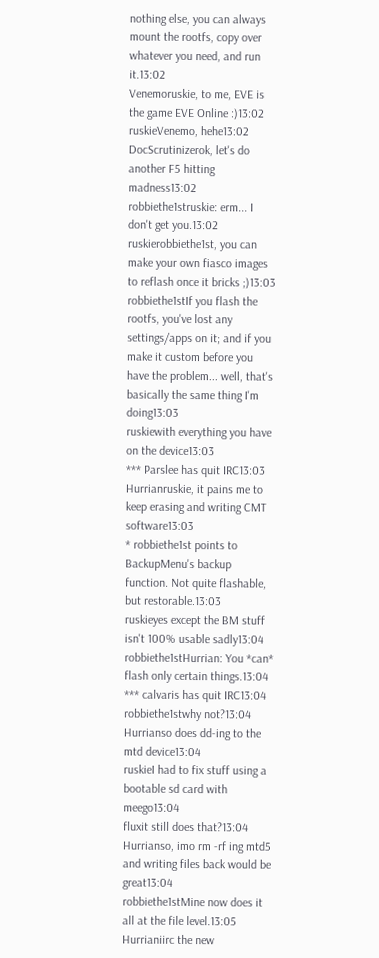nothing else, you can always mount the rootfs, copy over whatever you need, and run it.13:02
Venemoruskie, to me, EVE is the game EVE Online :)13:02
ruskieVenemo, hehe13:02
DocScrutinizerok, let's do another F5 hitting madness13:02
robbiethe1struskie: erm... I don't get you.13:02
ruskierobbiethe1st, you can make your own fiasco images to reflash once it bricks ;)13:03
robbiethe1stIf you flash the rootfs, you've lost any settings/apps on it; and if you make it custom before you have the problem... well, that's basically the same thing I'm doing13:03
ruskiewith everything you have on the device13:03
*** Parslee has quit IRC13:03
Hurrianruskie, it pains me to keep erasing and writing CMT software13:03
* robbiethe1st points to BackupMenu's backup function. Not quite flashable, but restorable.13:03
ruskieyes except the BM stuff isn't 100% usable sadly13:04
robbiethe1stHurrian: You *can* flash only certain things.13:04
*** calvaris has quit IRC13:04
robbiethe1stwhy not?13:04
Hurrianso does dd-ing to the mtd device13:04
ruskieI had to fix stuff using a bootable sd card with meego13:04
fluxit still does that?13:04
Hurrianso, imo rm -rf ing mtd5 and writing files back would be great13:04
robbiethe1stMine now does it all at the file level.13:05
Hurrianiirc the new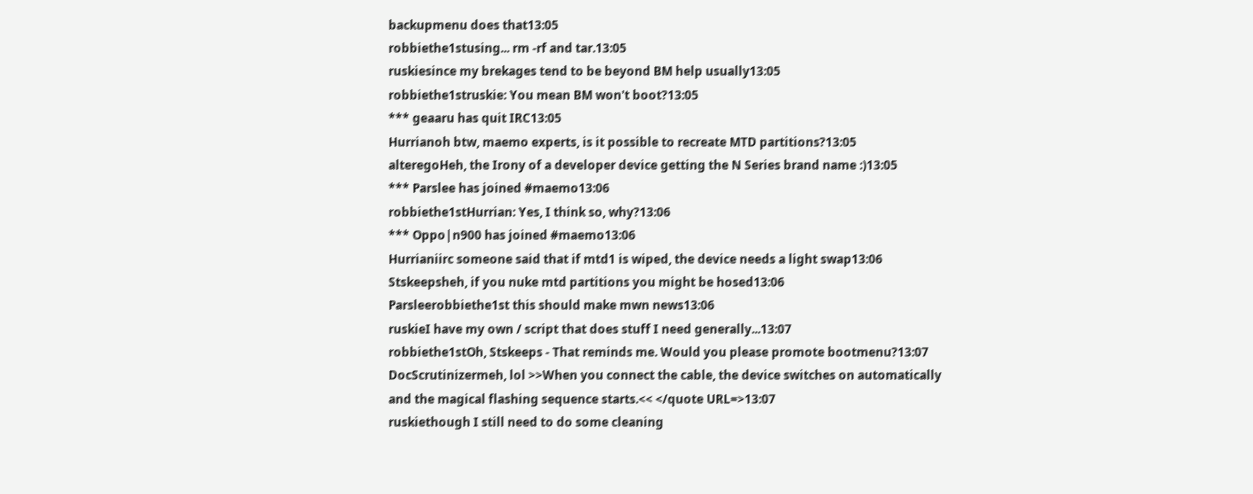backupmenu does that13:05
robbiethe1stusing... rm -rf and tar.13:05
ruskiesince my brekages tend to be beyond BM help usually13:05
robbiethe1struskie: You mean BM won't boot?13:05
*** geaaru has quit IRC13:05
Hurrianoh btw, maemo experts, is it possible to recreate MTD partitions?13:05
alteregoHeh, the Irony of a developer device getting the N Series brand name :)13:05
*** Parslee has joined #maemo13:06
robbiethe1stHurrian: Yes, I think so, why?13:06
*** Oppo|n900 has joined #maemo13:06
Hurrianiirc someone said that if mtd1 is wiped, the device needs a light swap13:06
Stskeepsheh, if you nuke mtd partitions you might be hosed13:06
Parsleerobbiethe1st this should make mwn news13:06
ruskieI have my own / script that does stuff I need generally...13:07
robbiethe1stOh, Stskeeps - That reminds me. Would you please promote bootmenu?13:07
DocScrutinizermeh, lol >>When you connect the cable, the device switches on automatically and the magical flashing sequence starts.<< </quote URL=>13:07
ruskiethough I still need to do some cleaning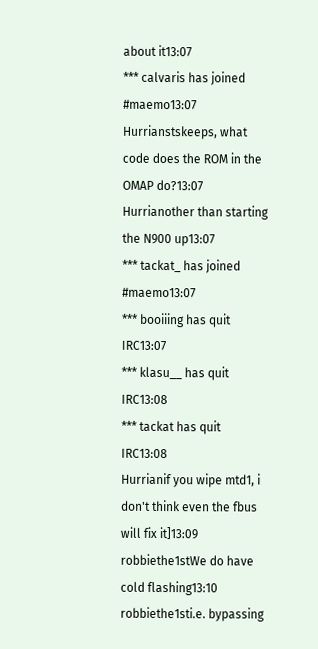about it13:07
*** calvaris has joined #maemo13:07
Hurrianstskeeps, what code does the ROM in the OMAP do?13:07
Hurrianother than starting the N900 up13:07
*** tackat_ has joined #maemo13:07
*** booiiing has quit IRC13:07
*** klasu__ has quit IRC13:08
*** tackat has quit IRC13:08
Hurrianif you wipe mtd1, i don't think even the fbus will fix it]13:09
robbiethe1stWe do have cold flashing13:10
robbiethe1sti.e. bypassing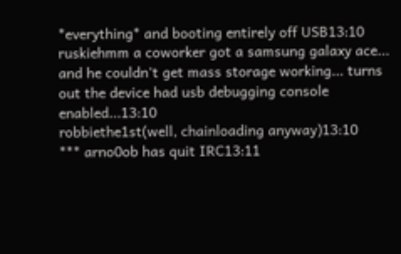*everything* and booting entirely off USB13:10
ruskiehmm a coworker got a samsung galaxy ace... and he couldn't get mass storage working... turns out the device had usb debugging console enabled...13:10
robbiethe1st(well, chainloading anyway)13:10
*** arno0ob has quit IRC13:11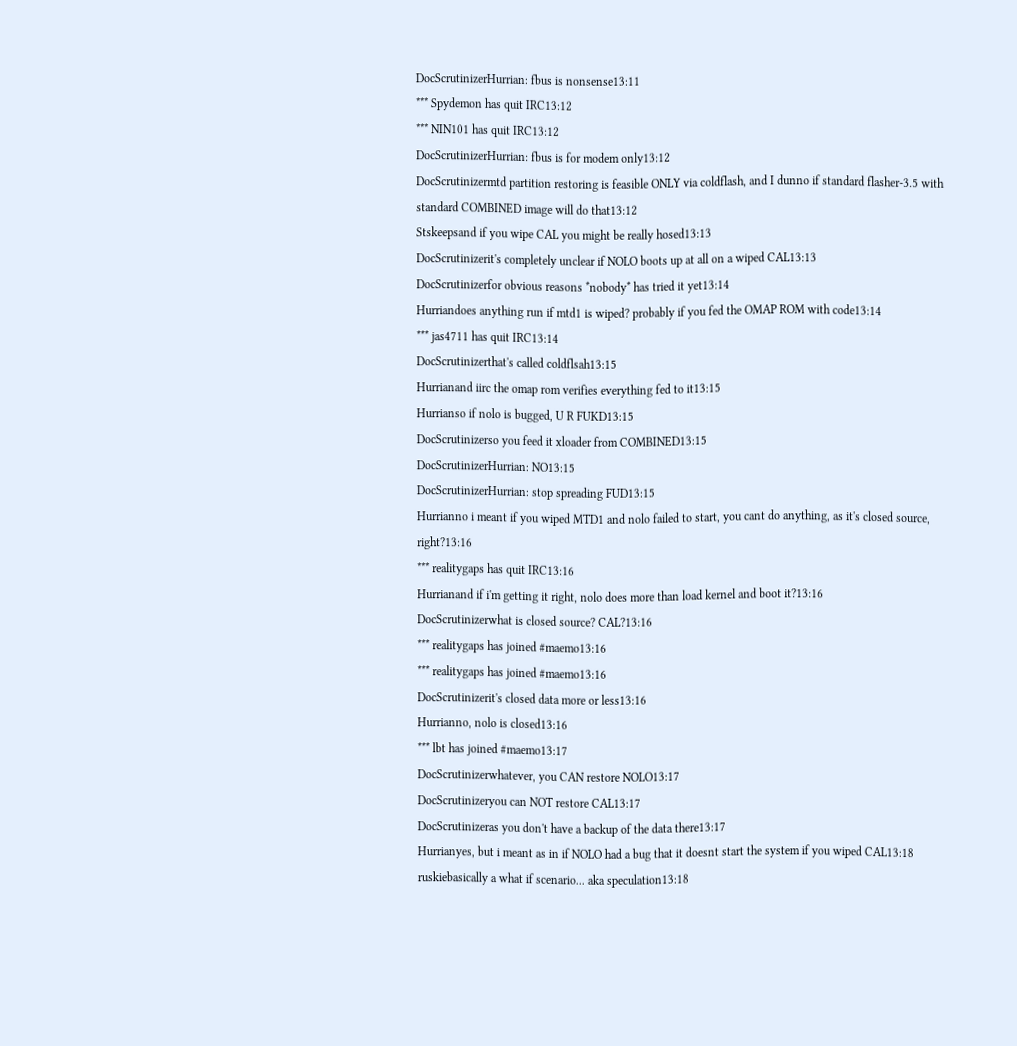DocScrutinizerHurrian: fbus is nonsense13:11
*** Spydemon has quit IRC13:12
*** NIN101 has quit IRC13:12
DocScrutinizerHurrian: fbus is for modem only13:12
DocScrutinizermtd partition restoring is feasible ONLY via coldflash, and I dunno if standard flasher-3.5 with standard COMBINED image will do that13:12
Stskeepsand if you wipe CAL you might be really hosed13:13
DocScrutinizerit's completely unclear if NOLO boots up at all on a wiped CAL13:13
DocScrutinizerfor obvious reasons *nobody* has tried it yet13:14
Hurriandoes anything run if mtd1 is wiped? probably if you fed the OMAP ROM with code13:14
*** jas4711 has quit IRC13:14
DocScrutinizerthat's called coldflsah13:15
Hurrianand iirc the omap rom verifies everything fed to it13:15
Hurrianso if nolo is bugged, U R FUKD13:15
DocScrutinizerso you feed it xloader from COMBINED13:15
DocScrutinizerHurrian: NO13:15
DocScrutinizerHurrian: stop spreading FUD13:15
Hurrianno i meant if you wiped MTD1 and nolo failed to start, you cant do anything, as it's closed source, right?13:16
*** realitygaps has quit IRC13:16
Hurrianand if i'm getting it right, nolo does more than load kernel and boot it?13:16
DocScrutinizerwhat is closed source? CAL?13:16
*** realitygaps has joined #maemo13:16
*** realitygaps has joined #maemo13:16
DocScrutinizerit's closed data more or less13:16
Hurrianno, nolo is closed13:16
*** lbt has joined #maemo13:17
DocScrutinizerwhatever, you CAN restore NOLO13:17
DocScrutinizeryou can NOT restore CAL13:17
DocScrutinizeras you don't have a backup of the data there13:17
Hurrianyes, but i meant as in if NOLO had a bug that it doesnt start the system if you wiped CAL13:18
ruskiebasically a what if scenario... aka speculation13:18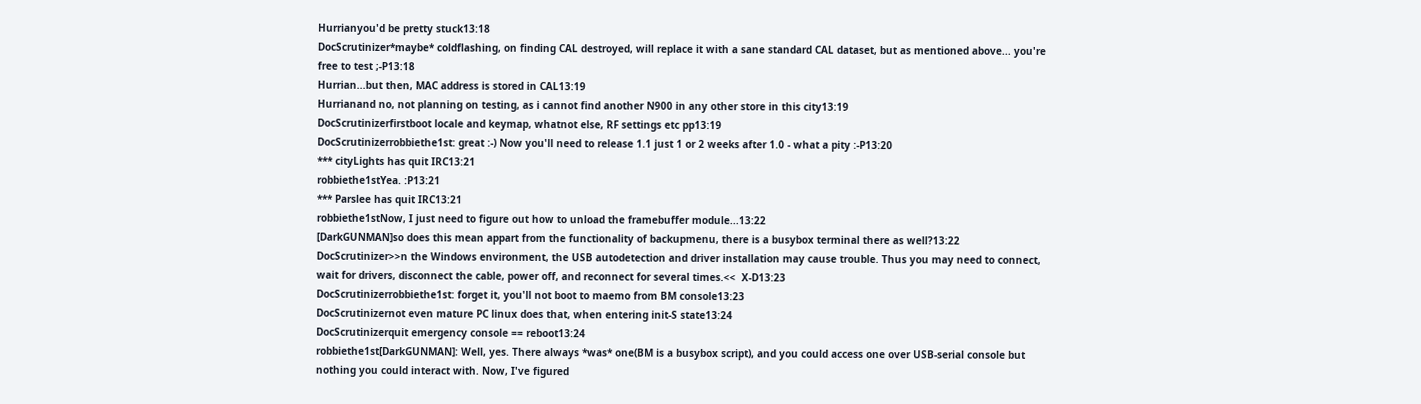Hurrianyou'd be pretty stuck13:18
DocScrutinizer*maybe* coldflashing, on finding CAL destroyed, will replace it with a sane standard CAL dataset, but as mentioned above... you're free to test ;-P13:18
Hurrian...but then, MAC address is stored in CAL13:19
Hurrianand no, not planning on testing, as i cannot find another N900 in any other store in this city13:19
DocScrutinizerfirstboot locale and keymap, whatnot else, RF settings etc pp13:19
DocScrutinizerrobbiethe1st: great :-) Now you'll need to release 1.1 just 1 or 2 weeks after 1.0 - what a pity :-P13:20
*** cityLights has quit IRC13:21
robbiethe1stYea. :P13:21
*** Parslee has quit IRC13:21
robbiethe1stNow, I just need to figure out how to unload the framebuffer module...13:22
[DarkGUNMAN]so does this mean appart from the functionality of backupmenu, there is a busybox terminal there as well?13:22
DocScrutinizer>>n the Windows environment, the USB autodetection and driver installation may cause trouble. Thus you may need to connect, wait for drivers, disconnect the cable, power off, and reconnect for several times.<<  X-D13:23
DocScrutinizerrobbiethe1st: forget it, you'll not boot to maemo from BM console13:23
DocScrutinizernot even mature PC linux does that, when entering init-S state13:24
DocScrutinizerquit emergency console == reboot13:24
robbiethe1st[DarkGUNMAN]: Well, yes. There always *was* one(BM is a busybox script), and you could access one over USB-serial console but nothing you could interact with. Now, I've figured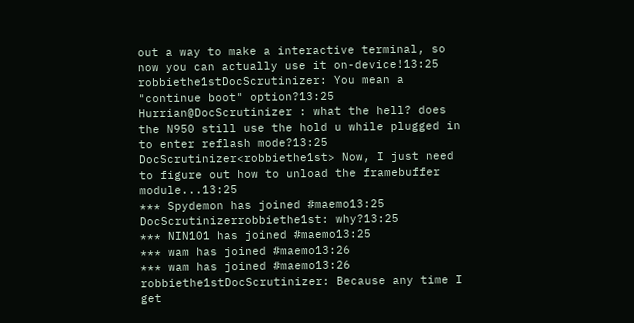out a way to make a interactive terminal, so now you can actually use it on-device!13:25
robbiethe1stDocScrutinizer: You mean a "continue boot" option?13:25
Hurrian@DocScrutinizer : what the hell? does the N950 still use the hold u while plugged in to enter reflash mode?13:25
DocScrutinizer<robbiethe1st> Now, I just need to figure out how to unload the framebuffer module...13:25
*** Spydemon has joined #maemo13:25
DocScrutinizerrobbiethe1st: why?13:25
*** NIN101 has joined #maemo13:25
*** wam has joined #maemo13:26
*** wam has joined #maemo13:26
robbiethe1stDocScrutinizer: Because any time I get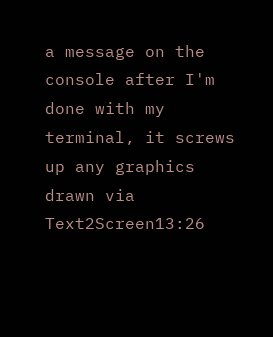a message on the console after I'm done with my terminal, it screws up any graphics drawn via Text2Screen13:26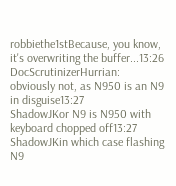robbiethe1stBecause, you know, it's overwriting the buffer...13:26
DocScrutinizerHurrian: obviously not, as N950 is an N9 in disguise13:27
ShadowJKor N9 is N950 with keyboard chopped off13:27
ShadowJKin which case flashing N9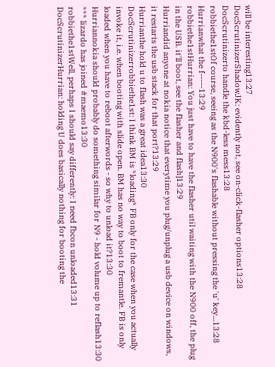will be interesting13:27
DocScrutinizerShadowJK: evidently not, see on-click-flasher options13:28
DocScrutinizerto handle the kbd-less mess13:28
robbiethe1stOf course, seeing as the N900's flashable without pressing the 'u' key...13:28
Hurrianwhat the f-----13:29
robbiethe1stHurrian: You just have to have the flasher util waiting with the N900 off, the plug in the USB. it'll boot, see the flasher and flash]13:29
Hurriandid anyone at nokia notice that everytime you plug/unplug a usb device on windows, it restarts the usb stack for that port?13:29
Hurrianthe hold u to flash was a great idea13:30
DocScrutinizerrobbiethe1st: I think BM is *loading* FB only for the case when you actually invoke it, i.e. when booting with slide open. BM has no way to boot to fremantle. FB is only loaded when you have to reboot afterwords - so why to unload it?13:30
Hurriannokia should probably do something similar for N9 - hold volume up to reflash13:30
*** lizardo has joined #maemo13:30
robbiethe1stWell, perhaps I should say differently: I need fbcon unloaded13:31
DocScrutinizerHurrian: holding U does basically nothing for booting the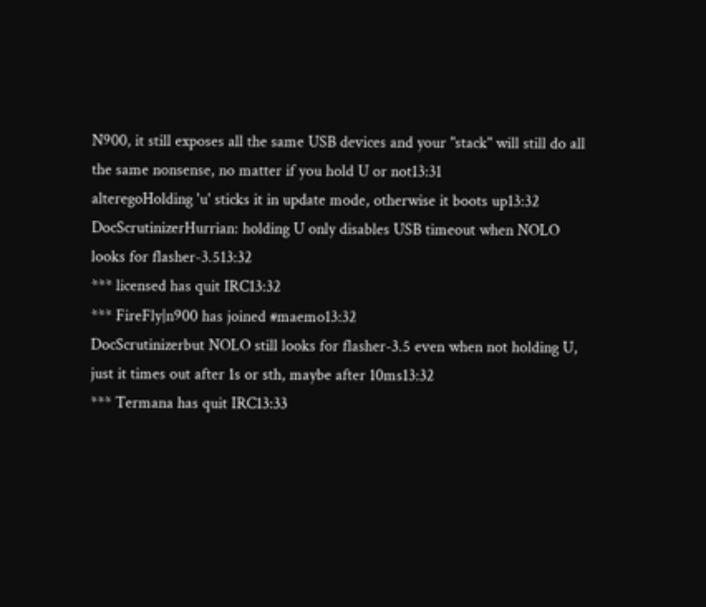N900, it still exposes all the same USB devices and your "stack" will still do all the same nonsense, no matter if you hold U or not13:31
alteregoHolding 'u' sticks it in update mode, otherwise it boots up13:32
DocScrutinizerHurrian: holding U only disables USB timeout when NOLO looks for flasher-3.513:32
*** licensed has quit IRC13:32
*** FireFly|n900 has joined #maemo13:32
DocScrutinizerbut NOLO still looks for flasher-3.5 even when not holding U, just it times out after 1s or sth, maybe after 10ms13:32
*** Termana has quit IRC13:33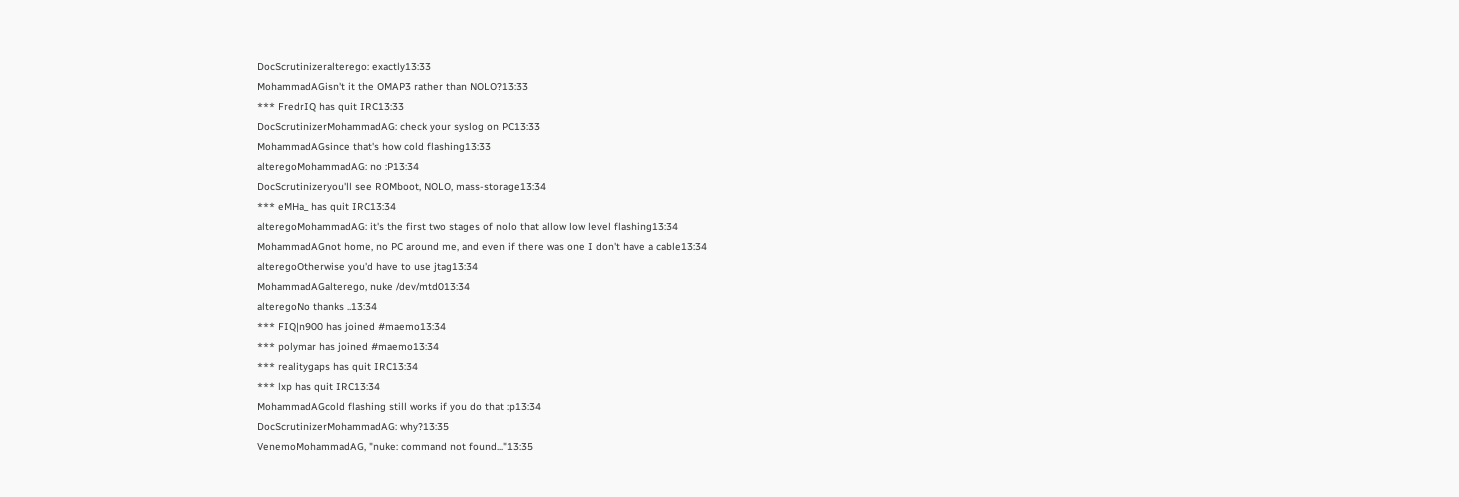DocScrutinizeralterego: exactly13:33
MohammadAGisn't it the OMAP3 rather than NOLO?13:33
*** FredrIQ has quit IRC13:33
DocScrutinizerMohammadAG: check your syslog on PC13:33
MohammadAGsince that's how cold flashing13:33
alteregoMohammadAG: no :P13:34
DocScrutinizeryou'll see ROMboot, NOLO, mass-storage13:34
*** eMHa_ has quit IRC13:34
alteregoMohammadAG: it's the first two stages of nolo that allow low level flashing13:34
MohammadAGnot home, no PC around me, and even if there was one I don't have a cable13:34
alteregoOtherwise you'd have to use jtag13:34
MohammadAGalterego, nuke /dev/mtd013:34
alteregoNo thanks ..13:34
*** FIQ|n900 has joined #maemo13:34
*** polymar has joined #maemo13:34
*** realitygaps has quit IRC13:34
*** lxp has quit IRC13:34
MohammadAGcold flashing still works if you do that :p13:34
DocScrutinizerMohammadAG: why?13:35
VenemoMohammadAG, "nuke: command not found..."13:35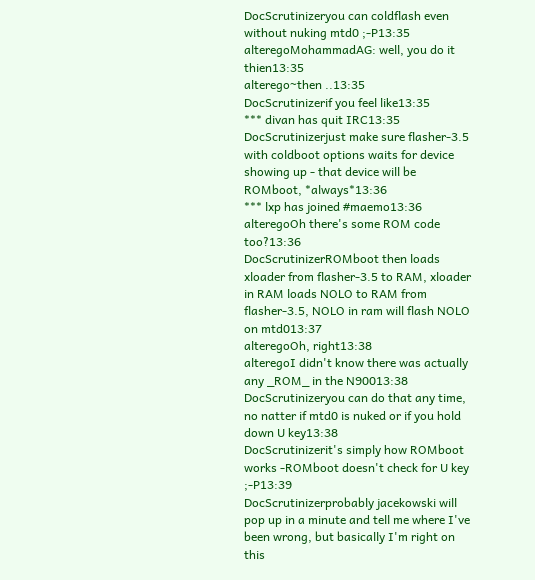DocScrutinizeryou can coldflash even without nuking mtd0 ;-P13:35
alteregoMohammadAG: well, you do it thien13:35
alterego~then ..13:35
DocScrutinizerif you feel like13:35
*** divan has quit IRC13:35
DocScrutinizerjust make sure flasher-3.5 with coldboot options waits for device showing up - that device will be ROMboot, *always*13:36
*** lxp has joined #maemo13:36
alteregoOh there's some ROM code too?13:36
DocScrutinizerROMboot then loads xloader from flasher-3.5 to RAM, xloader in RAM loads NOLO to RAM from flasher-3.5, NOLO in ram will flash NOLO on mtd013:37
alteregoOh, right13:38
alteregoI didn't know there was actually any _ROM_ in the N90013:38
DocScrutinizeryou can do that any time, no natter if mtd0 is nuked or if you hold down U key13:38
DocScrutinizerit's simply how ROMboot works -ROMboot doesn't check for U key ;-P13:39
DocScrutinizerprobably jacekowski will pop up in a minute and tell me where I've been wrong, but basically I'm right on this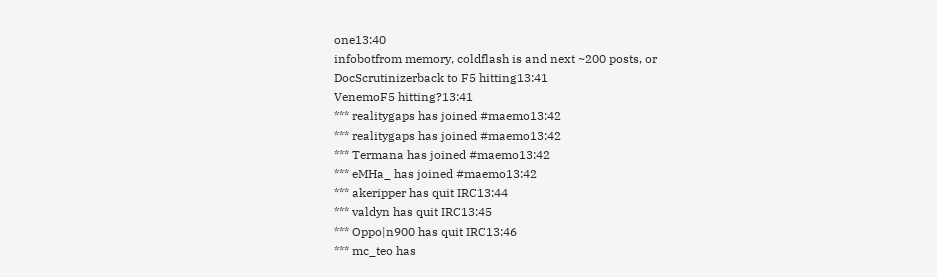one13:40
infobotfrom memory, coldflash is and next ~200 posts, or
DocScrutinizerback to F5 hitting13:41
VenemoF5 hitting?13:41
*** realitygaps has joined #maemo13:42
*** realitygaps has joined #maemo13:42
*** Termana has joined #maemo13:42
*** eMHa_ has joined #maemo13:42
*** akeripper has quit IRC13:44
*** valdyn has quit IRC13:45
*** Oppo|n900 has quit IRC13:46
*** mc_teo has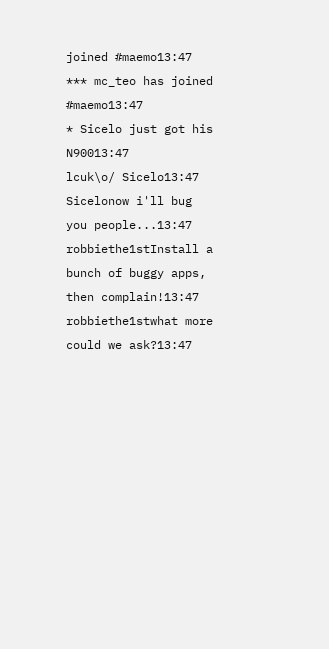joined #maemo13:47
*** mc_teo has joined #maemo13:47
* Sicelo just got his N90013:47
lcuk\o/ Sicelo13:47
Sicelonow i'll bug you people...13:47
robbiethe1stInstall a bunch of buggy apps, then complain!13:47
robbiethe1stwhat more could we ask?13:47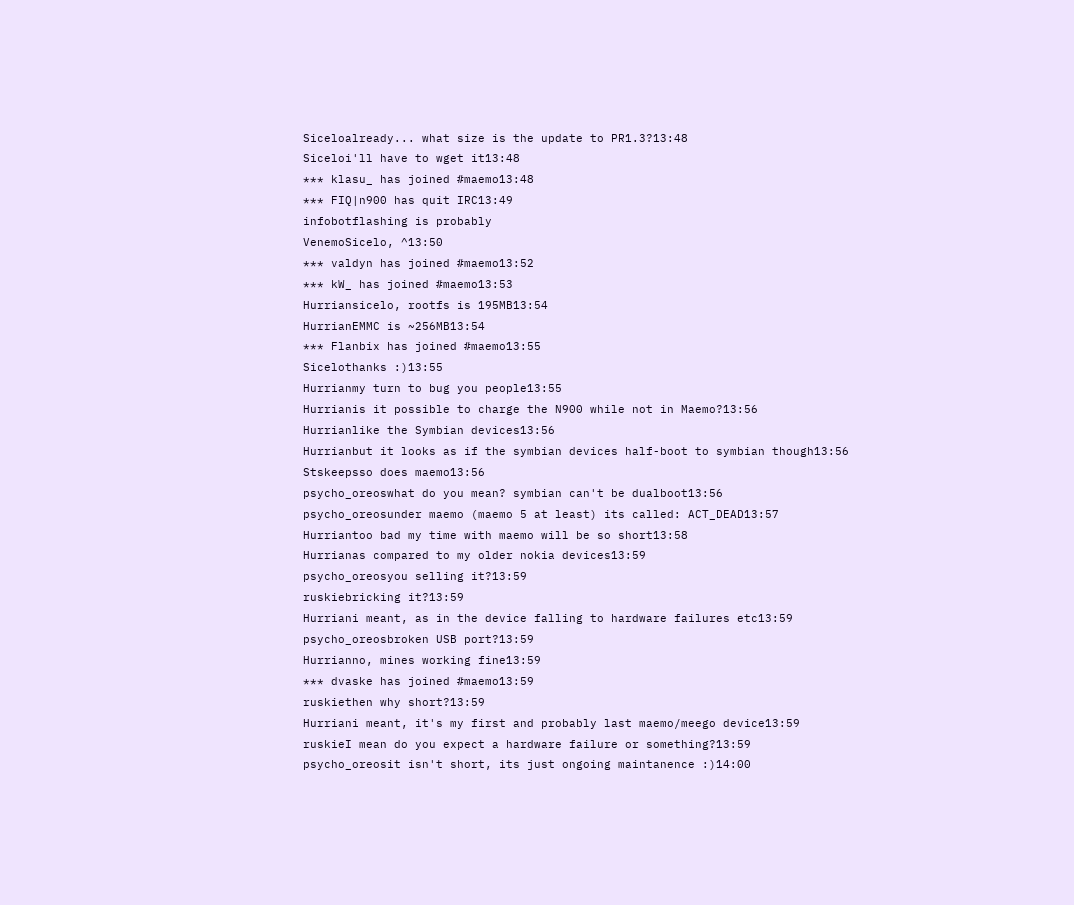Siceloalready... what size is the update to PR1.3?13:48
Siceloi'll have to wget it13:48
*** klasu_ has joined #maemo13:48
*** FIQ|n900 has quit IRC13:49
infobotflashing is probably
VenemoSicelo, ^13:50
*** valdyn has joined #maemo13:52
*** kW_ has joined #maemo13:53
Hurriansicelo, rootfs is 195MB13:54
HurrianEMMC is ~256MB13:54
*** Flanbix has joined #maemo13:55
Sicelothanks :)13:55
Hurrianmy turn to bug you people13:55
Hurrianis it possible to charge the N900 while not in Maemo?13:56
Hurrianlike the Symbian devices13:56
Hurrianbut it looks as if the symbian devices half-boot to symbian though13:56
Stskeepsso does maemo13:56
psycho_oreoswhat do you mean? symbian can't be dualboot13:56
psycho_oreosunder maemo (maemo 5 at least) its called: ACT_DEAD13:57
Hurriantoo bad my time with maemo will be so short13:58
Hurrianas compared to my older nokia devices13:59
psycho_oreosyou selling it?13:59
ruskiebricking it?13:59
Hurriani meant, as in the device falling to hardware failures etc13:59
psycho_oreosbroken USB port?13:59
Hurrianno, mines working fine13:59
*** dvaske has joined #maemo13:59
ruskiethen why short?13:59
Hurriani meant, it's my first and probably last maemo/meego device13:59
ruskieI mean do you expect a hardware failure or something?13:59
psycho_oreosit isn't short, its just ongoing maintanence :)14:00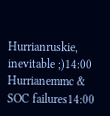Hurrianruskie, inevitable ;)14:00
Hurrianemmc & SOC failures14:00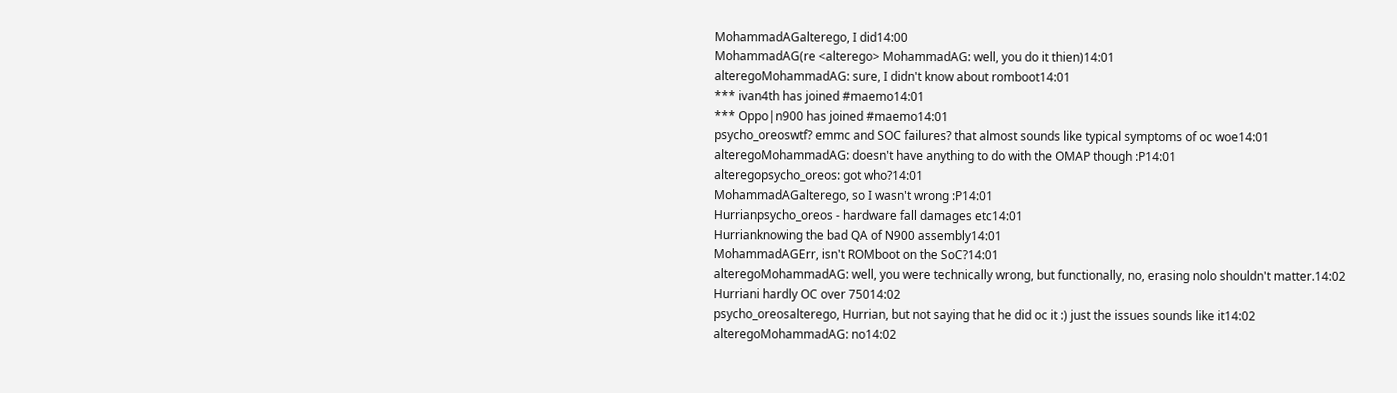MohammadAGalterego, I did14:00
MohammadAG(re <alterego> MohammadAG: well, you do it thien)14:01
alteregoMohammadAG: sure, I didn't know about romboot14:01
*** ivan4th has joined #maemo14:01
*** Oppo|n900 has joined #maemo14:01
psycho_oreoswtf? emmc and SOC failures? that almost sounds like typical symptoms of oc woe14:01
alteregoMohammadAG: doesn't have anything to do with the OMAP though :P14:01
alteregopsycho_oreos: got who?14:01
MohammadAGalterego, so I wasn't wrong :P14:01
Hurrianpsycho_oreos - hardware fall damages etc14:01
Hurrianknowing the bad QA of N900 assembly14:01
MohammadAGErr, isn't ROMboot on the SoC?14:01
alteregoMohammadAG: well, you were technically wrong, but functionally, no, erasing nolo shouldn't matter.14:02
Hurriani hardly OC over 75014:02
psycho_oreosalterego, Hurrian, but not saying that he did oc it :) just the issues sounds like it14:02
alteregoMohammadAG: no14:02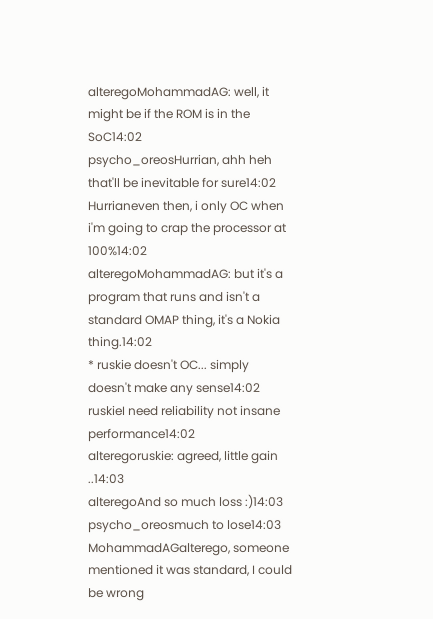alteregoMohammadAG: well, it might be if the ROM is in the SoC14:02
psycho_oreosHurrian, ahh heh that'll be inevitable for sure14:02
Hurrianeven then, i only OC when i'm going to crap the processor at 100%14:02
alteregoMohammadAG: but it's a program that runs and isn't a standard OMAP thing, it's a Nokia thing.14:02
* ruskie doesn't OC... simply doesn't make any sense14:02
ruskieI need reliability not insane performance14:02
alteregoruskie: agreed, little gain ..14:03
alteregoAnd so much loss :)14:03
psycho_oreosmuch to lose14:03
MohammadAGalterego, someone mentioned it was standard, I could be wrong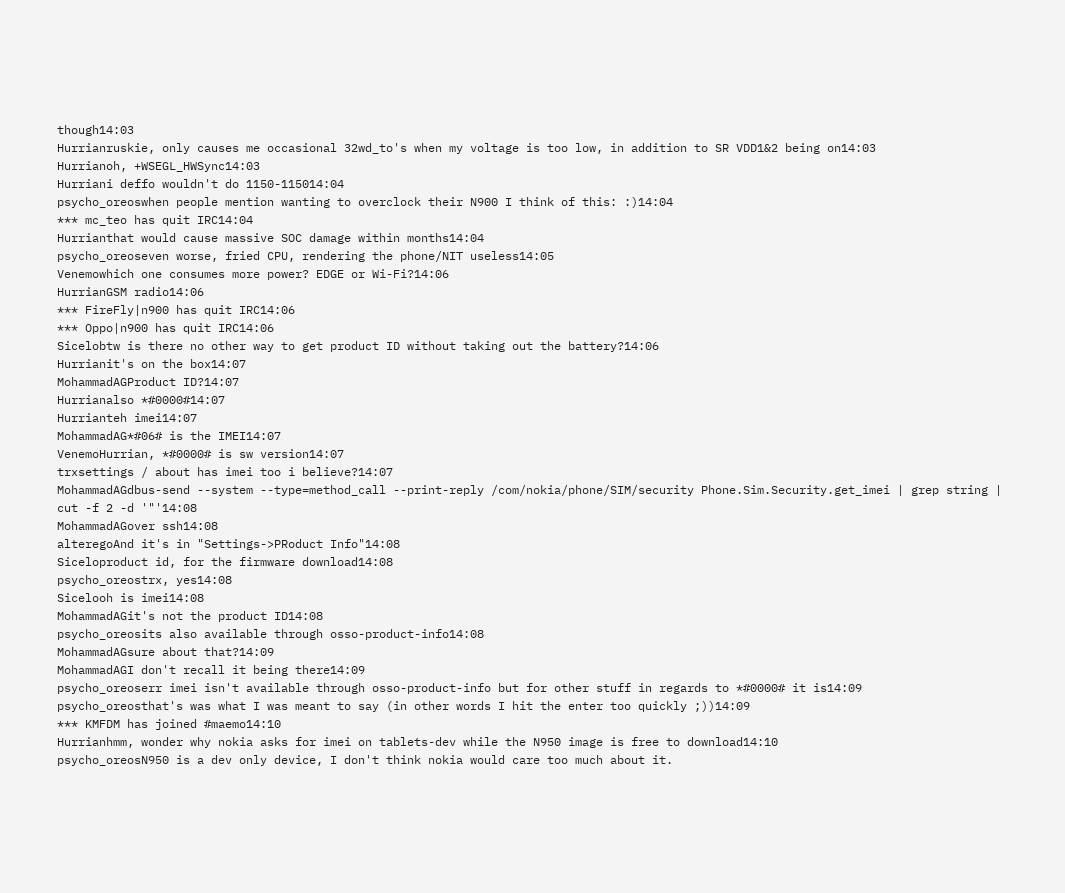though14:03
Hurrianruskie, only causes me occasional 32wd_to's when my voltage is too low, in addition to SR VDD1&2 being on14:03
Hurrianoh, +WSEGL_HWSync14:03
Hurriani deffo wouldn't do 1150-115014:04
psycho_oreoswhen people mention wanting to overclock their N900 I think of this: :)14:04
*** mc_teo has quit IRC14:04
Hurrianthat would cause massive SOC damage within months14:04
psycho_oreoseven worse, fried CPU, rendering the phone/NIT useless14:05
Venemowhich one consumes more power? EDGE or Wi-Fi?14:06
HurrianGSM radio14:06
*** FireFly|n900 has quit IRC14:06
*** Oppo|n900 has quit IRC14:06
Sicelobtw is there no other way to get product ID without taking out the battery?14:06
Hurrianit's on the box14:07
MohammadAGProduct ID?14:07
Hurrianalso *#0000#14:07
Hurrianteh imei14:07
MohammadAG*#06# is the IMEI14:07
VenemoHurrian, *#0000# is sw version14:07
trxsettings / about has imei too i believe?14:07
MohammadAGdbus-send --system --type=method_call --print-reply /com/nokia/phone/SIM/security Phone.Sim.Security.get_imei | grep string | cut -f 2 -d '"'14:08
MohammadAGover ssh14:08
alteregoAnd it's in "Settings->PRoduct Info"14:08
Siceloproduct id, for the firmware download14:08
psycho_oreostrx, yes14:08
Sicelooh is imei14:08
MohammadAGit's not the product ID14:08
psycho_oreosits also available through osso-product-info14:08
MohammadAGsure about that?14:09
MohammadAGI don't recall it being there14:09
psycho_oreoserr imei isn't available through osso-product-info but for other stuff in regards to *#0000# it is14:09
psycho_oreosthat's was what I was meant to say (in other words I hit the enter too quickly ;))14:09
*** KMFDM has joined #maemo14:10
Hurrianhmm, wonder why nokia asks for imei on tablets-dev while the N950 image is free to download14:10
psycho_oreosN950 is a dev only device, I don't think nokia would care too much about it.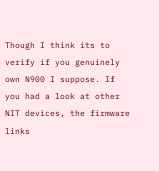Though I think its to verify if you genuinely own N900 I suppose. If you had a look at other NIT devices, the firmware links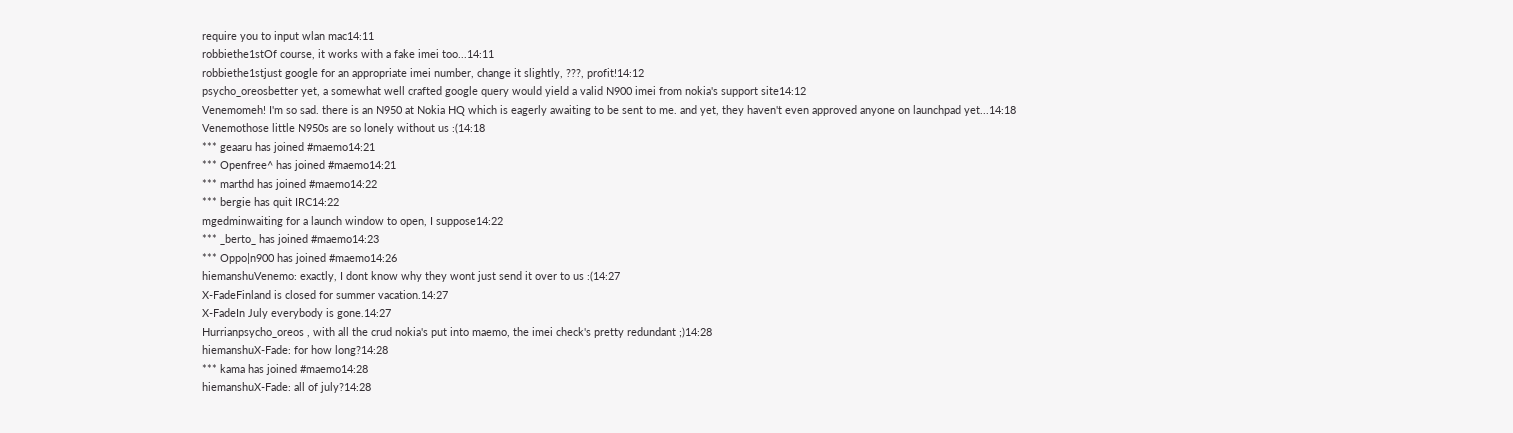require you to input wlan mac14:11
robbiethe1stOf course, it works with a fake imei too...14:11
robbiethe1stjust google for an appropriate imei number, change it slightly, ???, profit!14:12
psycho_oreosbetter yet, a somewhat well crafted google query would yield a valid N900 imei from nokia's support site14:12
Venemomeh! I'm so sad. there is an N950 at Nokia HQ which is eagerly awaiting to be sent to me. and yet, they haven't even approved anyone on launchpad yet...14:18
Venemothose little N950s are so lonely without us :(14:18
*** geaaru has joined #maemo14:21
*** Openfree^ has joined #maemo14:21
*** marthd has joined #maemo14:22
*** bergie has quit IRC14:22
mgedminwaiting for a launch window to open, I suppose14:22
*** _berto_ has joined #maemo14:23
*** Oppo|n900 has joined #maemo14:26
hiemanshuVenemo: exactly, I dont know why they wont just send it over to us :(14:27
X-FadeFinland is closed for summer vacation.14:27
X-FadeIn July everybody is gone.14:27
Hurrianpsycho_oreos , with all the crud nokia's put into maemo, the imei check's pretty redundant ;)14:28
hiemanshuX-Fade: for how long?14:28
*** kama has joined #maemo14:28
hiemanshuX-Fade: all of july?14:28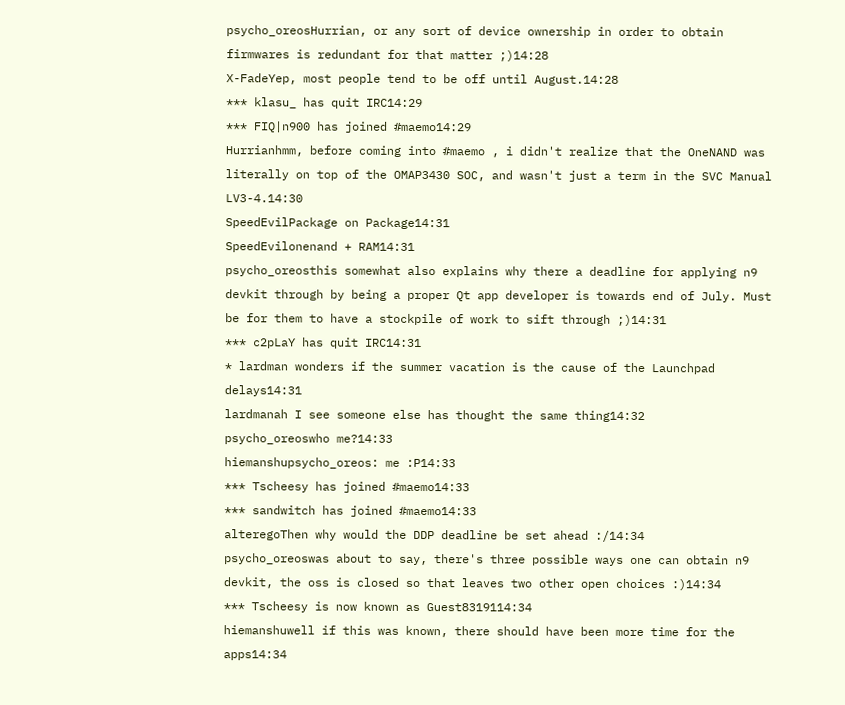psycho_oreosHurrian, or any sort of device ownership in order to obtain firmwares is redundant for that matter ;)14:28
X-FadeYep, most people tend to be off until August.14:28
*** klasu_ has quit IRC14:29
*** FIQ|n900 has joined #maemo14:29
Hurrianhmm, before coming into #maemo , i didn't realize that the OneNAND was literally on top of the OMAP3430 SOC, and wasn't just a term in the SVC Manual LV3-4.14:30
SpeedEvilPackage on Package14:31
SpeedEvilonenand + RAM14:31
psycho_oreosthis somewhat also explains why there a deadline for applying n9 devkit through by being a proper Qt app developer is towards end of July. Must be for them to have a stockpile of work to sift through ;)14:31
*** c2pLaY has quit IRC14:31
* lardman wonders if the summer vacation is the cause of the Launchpad delays14:31
lardmanah I see someone else has thought the same thing14:32
psycho_oreoswho me?14:33
hiemanshupsycho_oreos: me :P14:33
*** Tscheesy has joined #maemo14:33
*** sandwitch has joined #maemo14:33
alteregoThen why would the DDP deadline be set ahead :/14:34
psycho_oreoswas about to say, there's three possible ways one can obtain n9 devkit, the oss is closed so that leaves two other open choices :)14:34
*** Tscheesy is now known as Guest8319114:34
hiemanshuwell if this was known, there should have been more time for the apps14:34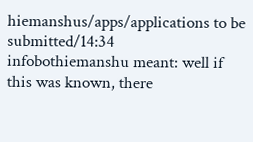hiemanshus/apps/applications to be submitted/14:34
infobothiemanshu meant: well if this was known, there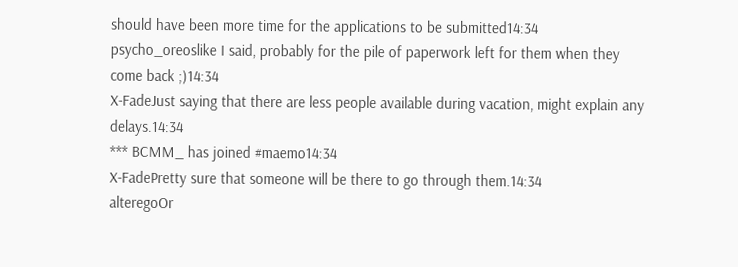should have been more time for the applications to be submitted14:34
psycho_oreoslike I said, probably for the pile of paperwork left for them when they come back ;)14:34
X-FadeJust saying that there are less people available during vacation, might explain any delays.14:34
*** BCMM_ has joined #maemo14:34
X-FadePretty sure that someone will be there to go through them.14:34
alteregoOr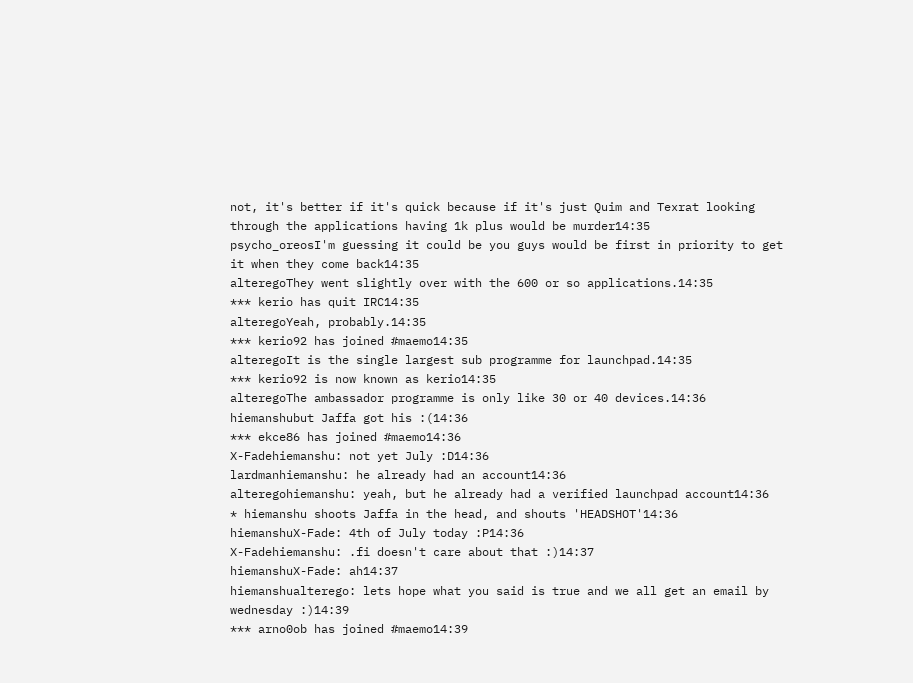not, it's better if it's quick because if it's just Quim and Texrat looking through the applications having 1k plus would be murder14:35
psycho_oreosI'm guessing it could be you guys would be first in priority to get it when they come back14:35
alteregoThey went slightly over with the 600 or so applications.14:35
*** kerio has quit IRC14:35
alteregoYeah, probably.14:35
*** kerio92 has joined #maemo14:35
alteregoIt is the single largest sub programme for launchpad.14:35
*** kerio92 is now known as kerio14:35
alteregoThe ambassador programme is only like 30 or 40 devices.14:36
hiemanshubut Jaffa got his :(14:36
*** ekce86 has joined #maemo14:36
X-Fadehiemanshu: not yet July :D14:36
lardmanhiemanshu: he already had an account14:36
alteregohiemanshu: yeah, but he already had a verified launchpad account14:36
* hiemanshu shoots Jaffa in the head, and shouts 'HEADSHOT'14:36
hiemanshuX-Fade: 4th of July today :P14:36
X-Fadehiemanshu: .fi doesn't care about that :)14:37
hiemanshuX-Fade: ah14:37
hiemanshualterego: lets hope what you said is true and we all get an email by wednesday :)14:39
*** arno0ob has joined #maemo14:39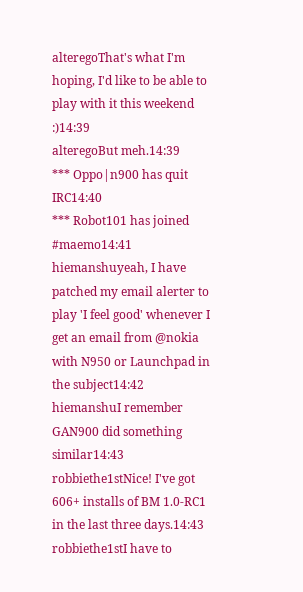alteregoThat's what I'm hoping, I'd like to be able to play with it this weekend :)14:39
alteregoBut meh.14:39
*** Oppo|n900 has quit IRC14:40
*** Robot101 has joined #maemo14:41
hiemanshuyeah, I have patched my email alerter to play 'I feel good' whenever I get an email from @nokia with N950 or Launchpad in the subject14:42
hiemanshuI remember GAN900 did something similar14:43
robbiethe1stNice! I've got 606+ installs of BM 1.0-RC1 in the last three days.14:43
robbiethe1stI have to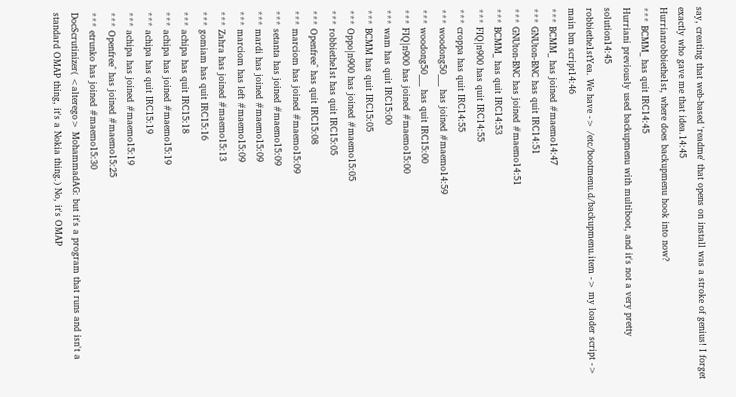say, creating that web-based 'readme' that opens on install was a stroke of genius! I forget exactly who gave me that idea.14:45
Hurrianrobbiethe1st, where does backupmenu hook into now?
*** BCMM_ has quit IRC14:45
Hurriani previously used backupmenu with multiboot, and it's not a very pretty solution14:45
robbiethe1stYea. We have -> /etc/bootmenu.d/backupmenu.item -> my loader script -> main bm script14:46
*** BCMM_ has joined #maemo14:47
*** GNUton-BNC has quit IRC14:51
*** GNUton-BNC has joined #maemo14:51
*** BCMM_ has quit IRC14:53
*** FIQ|n900 has quit IRC14:55
*** croppa has quit IRC14:55
*** woodong50___ has joined #maemo14:59
*** woodong50___ has quit IRC15:00
*** FIQ|n900 has joined #maemo15:00
*** wam has quit IRC15:00
*** BCMM has quit IRC15:05
*** Oppo|n900 has joined #maemo15:05
*** robbiethe1st has quit IRC15:05
*** Openfree^ has quit IRC15:08
*** marciom has joined #maemo15:09
*** setanta has joined #maemo15:09
*** mardi has joined #maemo15:09
*** marciom has left #maemo15:09
*** Zahra has joined #maemo15:13
*** gomiam has quit IRC15:16
*** achipa has quit IRC15:18
*** achipa has joined #maemo15:19
*** achipa has quit IRC15:19
*** achipa has joined #maemo15:19
*** Openfree^ has joined #maemo15:25
*** etrunko has joined #maemo15:30
DocScrutinizer( <alterego> MohammadAG: but it's a program that runs and isn't a standard OMAP thing, it's a Nokia thing.) No, it's OMAP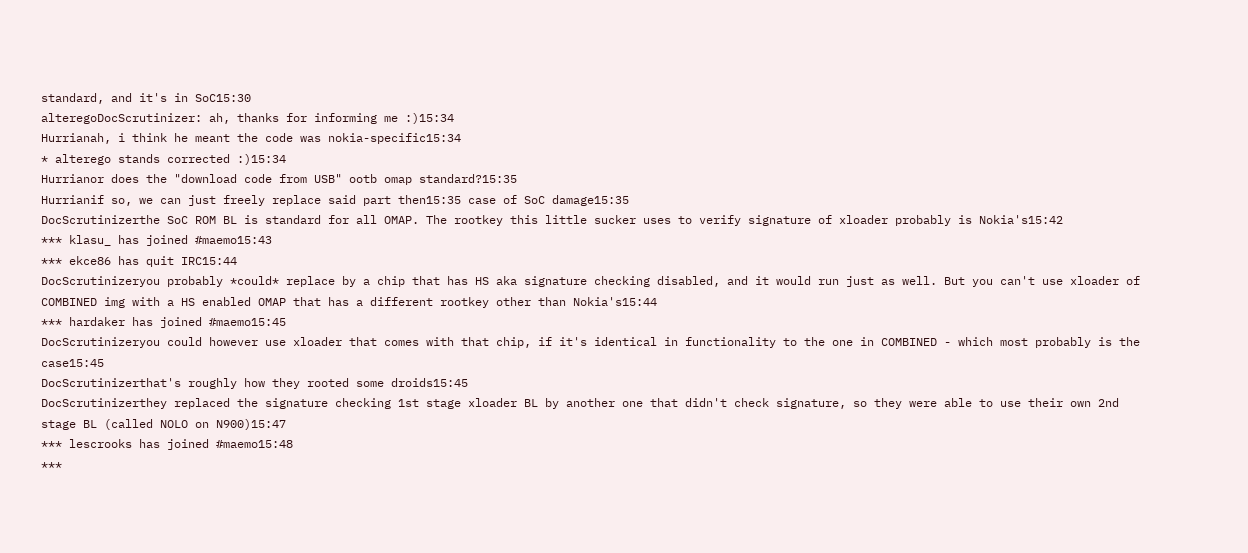standard, and it's in SoC15:30
alteregoDocScrutinizer: ah, thanks for informing me :)15:34
Hurrianah, i think he meant the code was nokia-specific15:34
* alterego stands corrected :)15:34
Hurrianor does the "download code from USB" ootb omap standard?15:35
Hurrianif so, we can just freely replace said part then15:35 case of SoC damage15:35
DocScrutinizerthe SoC ROM BL is standard for all OMAP. The rootkey this little sucker uses to verify signature of xloader probably is Nokia's15:42
*** klasu_ has joined #maemo15:43
*** ekce86 has quit IRC15:44
DocScrutinizeryou probably *could* replace by a chip that has HS aka signature checking disabled, and it would run just as well. But you can't use xloader of COMBINED img with a HS enabled OMAP that has a different rootkey other than Nokia's15:44
*** hardaker has joined #maemo15:45
DocScrutinizeryou could however use xloader that comes with that chip, if it's identical in functionality to the one in COMBINED - which most probably is the case15:45
DocScrutinizerthat's roughly how they rooted some droids15:45
DocScrutinizerthey replaced the signature checking 1st stage xloader BL by another one that didn't check signature, so they were able to use their own 2nd stage BL (called NOLO on N900)15:47
*** lescrooks has joined #maemo15:48
***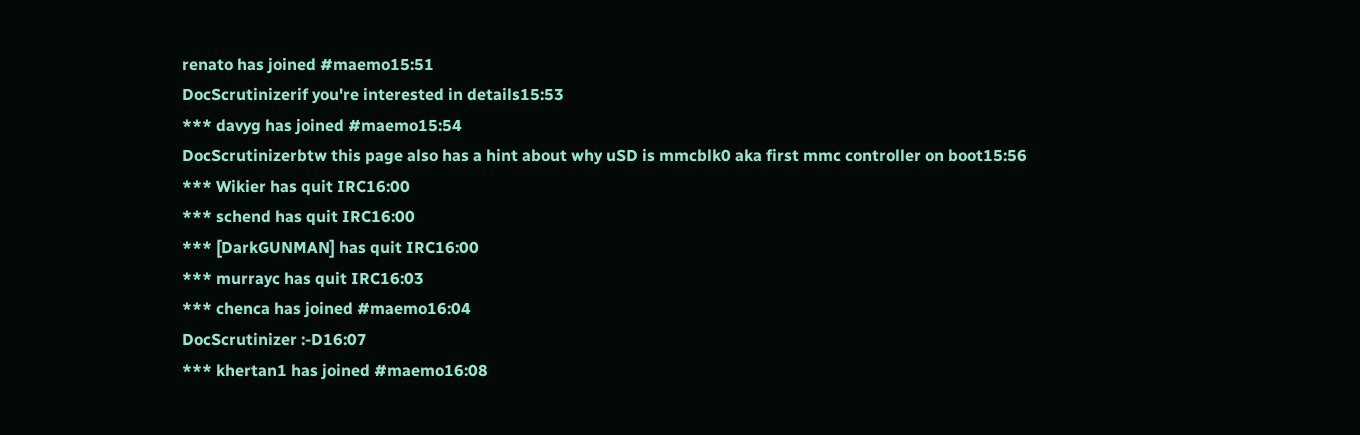renato has joined #maemo15:51
DocScrutinizerif you're interested in details15:53
*** davyg has joined #maemo15:54
DocScrutinizerbtw this page also has a hint about why uSD is mmcblk0 aka first mmc controller on boot15:56
*** Wikier has quit IRC16:00
*** schend has quit IRC16:00
*** [DarkGUNMAN] has quit IRC16:00
*** murrayc has quit IRC16:03
*** chenca has joined #maemo16:04
DocScrutinizer :-D16:07
*** khertan1 has joined #maemo16:08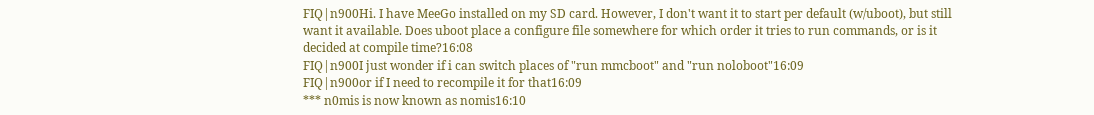FIQ|n900Hi. I have MeeGo installed on my SD card. However, I don't want it to start per default (w/uboot), but still want it available. Does uboot place a configure file somewhere for which order it tries to run commands, or is it decided at compile time?16:08
FIQ|n900I just wonder if i can switch places of "run mmcboot" and "run noloboot"16:09
FIQ|n900or if I need to recompile it for that16:09
*** n0mis is now known as nomis16:10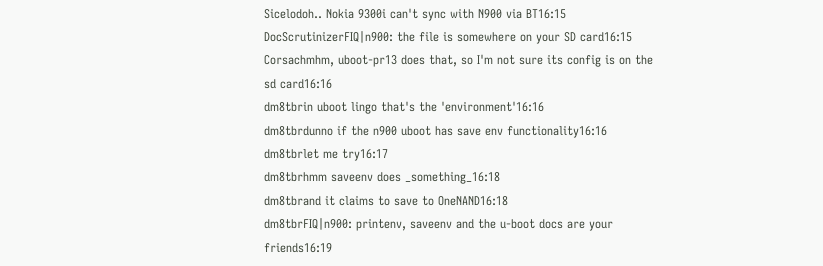Sicelodoh.. Nokia 9300i can't sync with N900 via BT16:15
DocScrutinizerFIQ|n900: the file is somewhere on your SD card16:15
Corsachmhm, uboot-pr13 does that, so I'm not sure its config is on the sd card16:16
dm8tbrin uboot lingo that's the 'environment'16:16
dm8tbrdunno if the n900 uboot has save env functionality16:16
dm8tbrlet me try16:17
dm8tbrhmm saveenv does _something_16:18
dm8tbrand it claims to save to OneNAND16:18
dm8tbrFIQ|n900: printenv, saveenv and the u-boot docs are your friends16:19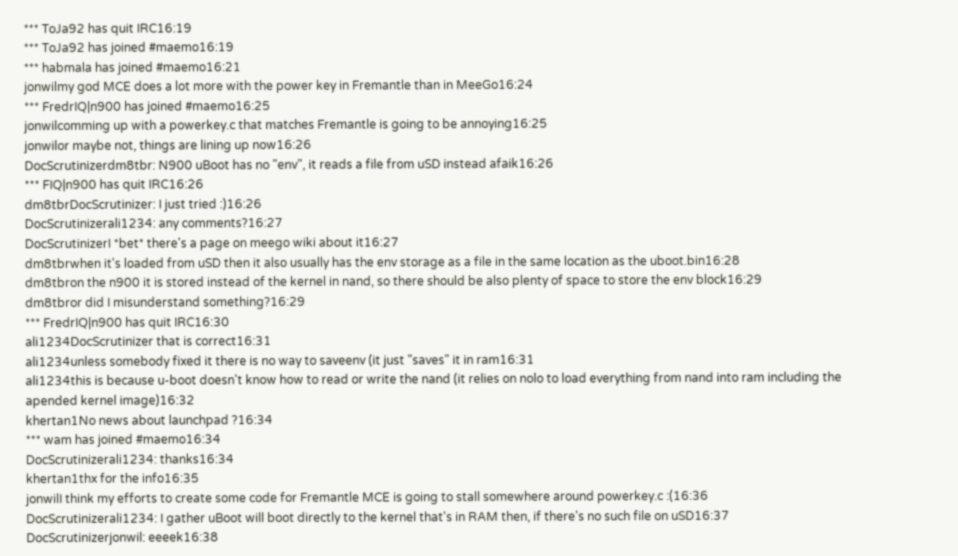*** ToJa92 has quit IRC16:19
*** ToJa92 has joined #maemo16:19
*** habmala has joined #maemo16:21
jonwilmy god MCE does a lot more with the power key in Fremantle than in MeeGo16:24
*** FredrIQ|n900 has joined #maemo16:25
jonwilcomming up with a powerkey.c that matches Fremantle is going to be annoying16:25
jonwilor maybe not, things are lining up now16:26
DocScrutinizerdm8tbr: N900 uBoot has no "env", it reads a file from uSD instead afaik16:26
*** FIQ|n900 has quit IRC16:26
dm8tbrDocScrutinizer: I just tried :)16:26
DocScrutinizerali1234: any comments?16:27
DocScrutinizerI *bet* there's a page on meego wiki about it16:27
dm8tbrwhen it's loaded from uSD then it also usually has the env storage as a file in the same location as the uboot.bin16:28
dm8tbron the n900 it is stored instead of the kernel in nand, so there should be also plenty of space to store the env block16:29
dm8tbror did I misunderstand something?16:29
*** FredrIQ|n900 has quit IRC16:30
ali1234DocScrutinizer that is correct16:31
ali1234unless somebody fixed it there is no way to saveenv (it just "saves" it in ram16:31
ali1234this is because u-boot doesn't know how to read or write the nand (it relies on nolo to load everything from nand into ram including the apended kernel image)16:32
khertan1No news about launchpad ?16:34
*** wam has joined #maemo16:34
DocScrutinizerali1234: thanks16:34
khertan1thx for the info16:35
jonwilI think my efforts to create some code for Fremantle MCE is going to stall somewhere around powerkey.c :(16:36
DocScrutinizerali1234: I gather uBoot will boot directly to the kernel that's in RAM then, if there's no such file on uSD16:37
DocScrutinizerjonwil: eeeek16:38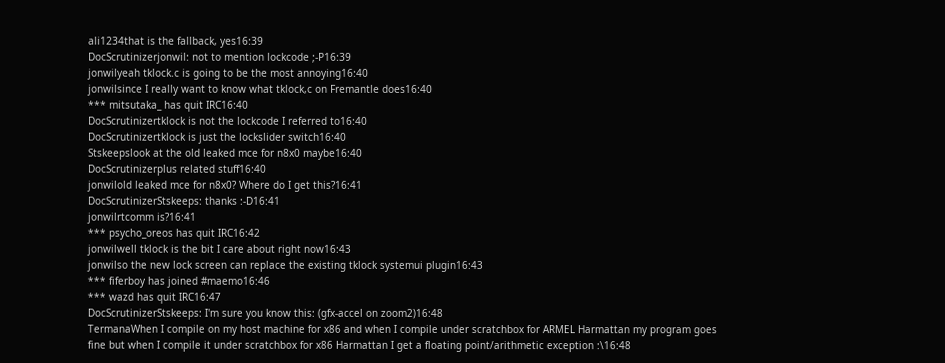ali1234that is the fallback, yes16:39
DocScrutinizerjonwil: not to mention lockcode ;-P16:39
jonwilyeah tklock.c is going to be the most annoying16:40
jonwilsince I really want to know what tklock,c on Fremantle does16:40
*** mitsutaka_ has quit IRC16:40
DocScrutinizertklock is not the lockcode I referred to16:40
DocScrutinizertklock is just the lockslider switch16:40
Stskeepslook at the old leaked mce for n8x0 maybe16:40
DocScrutinizerplus related stuff16:40
jonwilold leaked mce for n8x0? Where do I get this?16:41
DocScrutinizerStskeeps: thanks :-D16:41
jonwilrtcomm is?16:41
*** psycho_oreos has quit IRC16:42
jonwilwell tklock is the bit I care about right now16:43
jonwilso the new lock screen can replace the existing tklock systemui plugin16:43
*** fiferboy has joined #maemo16:46
*** wazd has quit IRC16:47
DocScrutinizerStskeeps: I'm sure you know this: (gfx-accel on zoom2)16:48
TermanaWhen I compile on my host machine for x86 and when I compile under scratchbox for ARMEL Harmattan my program goes fine but when I compile it under scratchbox for x86 Harmattan I get a floating point/arithmetic exception :\16:48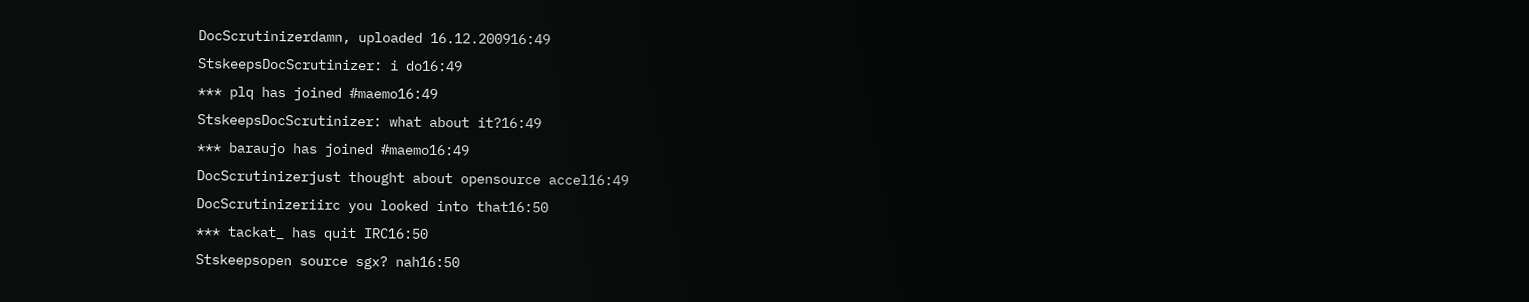DocScrutinizerdamn, uploaded 16.12.200916:49
StskeepsDocScrutinizer: i do16:49
*** plq has joined #maemo16:49
StskeepsDocScrutinizer: what about it?16:49
*** baraujo has joined #maemo16:49
DocScrutinizerjust thought about opensource accel16:49
DocScrutinizeriirc you looked into that16:50
*** tackat_ has quit IRC16:50
Stskeepsopen source sgx? nah16:50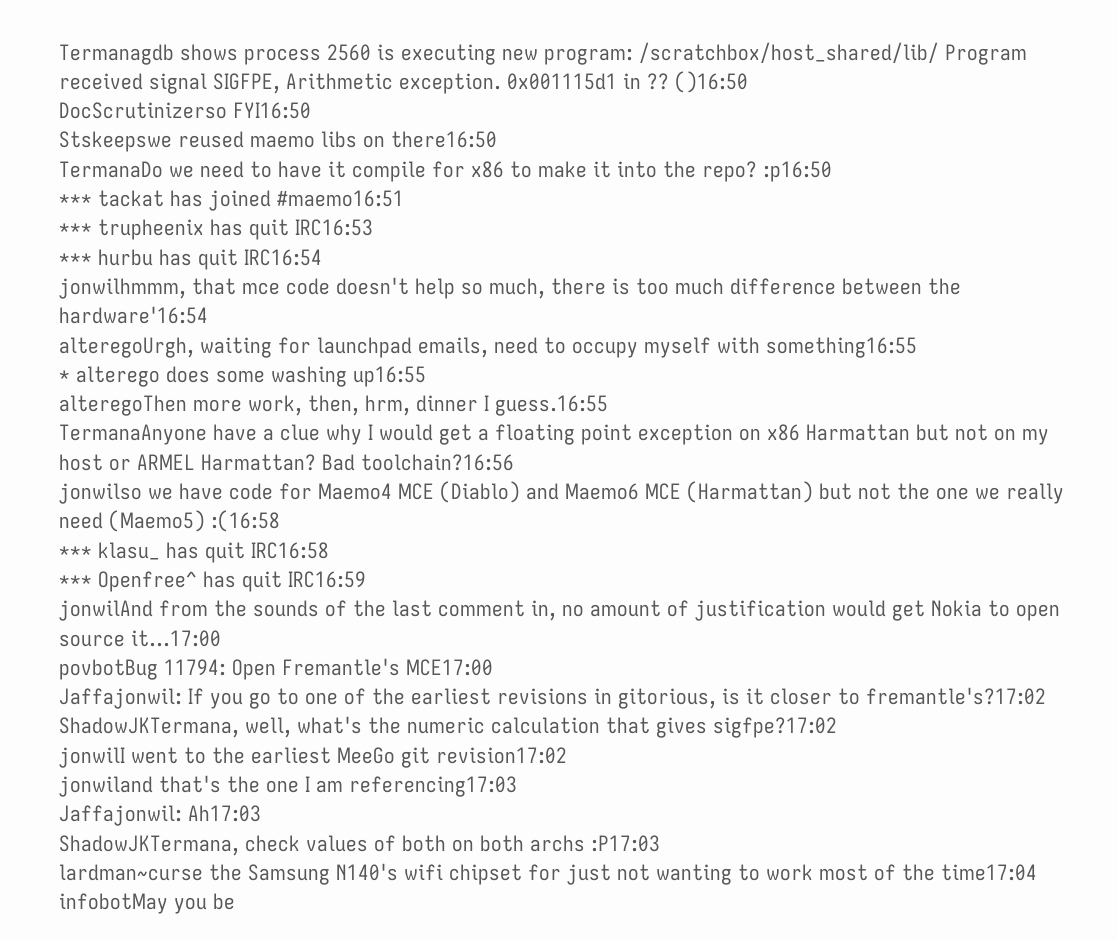Termanagdb shows process 2560 is executing new program: /scratchbox/host_shared/lib/ Program received signal SIGFPE, Arithmetic exception. 0x001115d1 in ?? ()16:50
DocScrutinizerso FYI16:50
Stskeepswe reused maemo libs on there16:50
TermanaDo we need to have it compile for x86 to make it into the repo? :p16:50
*** tackat has joined #maemo16:51
*** trupheenix has quit IRC16:53
*** hurbu has quit IRC16:54
jonwilhmmm, that mce code doesn't help so much, there is too much difference between the hardware'16:54
alteregoUrgh, waiting for launchpad emails, need to occupy myself with something16:55
* alterego does some washing up16:55
alteregoThen more work, then, hrm, dinner I guess.16:55
TermanaAnyone have a clue why I would get a floating point exception on x86 Harmattan but not on my host or ARMEL Harmattan? Bad toolchain?16:56
jonwilso we have code for Maemo4 MCE (Diablo) and Maemo6 MCE (Harmattan) but not the one we really need (Maemo5) :(16:58
*** klasu_ has quit IRC16:58
*** Openfree^ has quit IRC16:59
jonwilAnd from the sounds of the last comment in, no amount of justification would get Nokia to open source it...17:00
povbotBug 11794: Open Fremantle's MCE17:00
Jaffajonwil: If you go to one of the earliest revisions in gitorious, is it closer to fremantle's?17:02
ShadowJKTermana, well, what's the numeric calculation that gives sigfpe?17:02
jonwilI went to the earliest MeeGo git revision17:02
jonwiland that's the one I am referencing17:03
Jaffajonwil: Ah17:03
ShadowJKTermana, check values of both on both archs :P17:03
lardman~curse the Samsung N140's wifi chipset for just not wanting to work most of the time17:04
infobotMay you be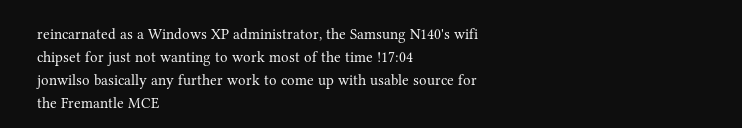reincarnated as a Windows XP administrator, the Samsung N140's wifi chipset for just not wanting to work most of the time !17:04
jonwilso basically any further work to come up with usable source for the Fremantle MCE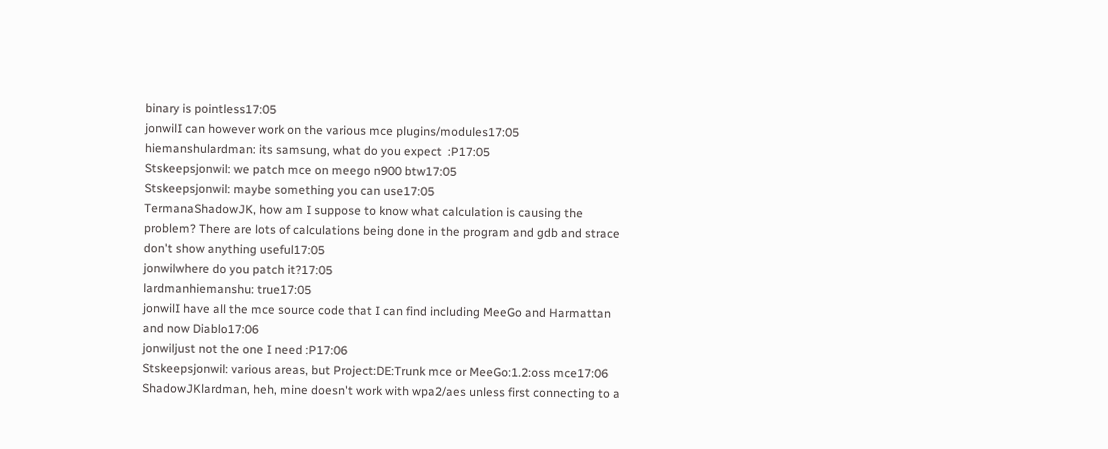binary is pointless17:05
jonwilI can however work on the various mce plugins/modules17:05
hiemanshulardman: its samsung, what do you expect  :P17:05
Stskeepsjonwil: we patch mce on meego n900 btw17:05
Stskeepsjonwil: maybe something you can use17:05
TermanaShadowJK, how am I suppose to know what calculation is causing the problem? There are lots of calculations being done in the program and gdb and strace don't show anything useful17:05
jonwilwhere do you patch it?17:05
lardmanhiemanshu: true17:05
jonwilI have all the mce source code that I can find including MeeGo and Harmattan and now Diablo17:06
jonwiljust not the one I need :P17:06
Stskeepsjonwil: various areas, but Project:DE:Trunk mce or MeeGo:1.2:oss mce17:06
ShadowJKlardman, heh, mine doesn't work with wpa2/aes unless first connecting to a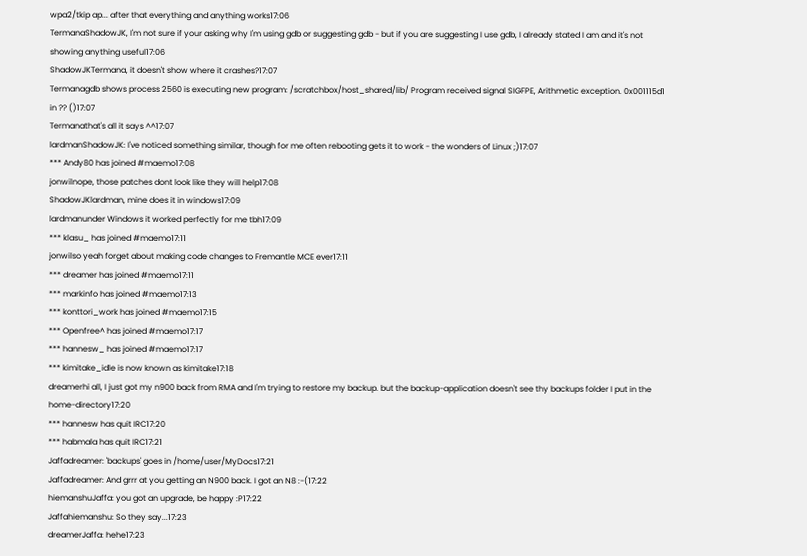wpa2/tkip ap... after that everything and anything works17:06
TermanaShadowJK, I'm not sure if your asking why I'm using gdb or suggesting gdb - but if you are suggesting I use gdb, I already stated I am and it's not showing anything useful17:06
ShadowJKTermana, it doesn't show where it crashes?17:07
Termanagdb shows process 2560 is executing new program: /scratchbox/host_shared/lib/ Program received signal SIGFPE, Arithmetic exception. 0x001115d1 in ?? ()17:07
Termanathat's all it says ^^17:07
lardmanShadowJK: I've noticed something similar, though for me often rebooting gets it to work - the wonders of Linux ;)17:07
*** Andy80 has joined #maemo17:08
jonwilnope, those patches dont look like they will help17:08
ShadowJKlardman, mine does it in windows17:09
lardmanunder Windows it worked perfectly for me tbh17:09
*** klasu_ has joined #maemo17:11
jonwilso yeah forget about making code changes to Fremantle MCE ever17:11
*** dreamer has joined #maemo17:11
*** markinfo has joined #maemo17:13
*** konttori_work has joined #maemo17:15
*** Openfree^ has joined #maemo17:17
*** hannesw_ has joined #maemo17:17
*** kimitake_idle is now known as kimitake17:18
dreamerhi all, I just got my n900 back from RMA and I'm trying to restore my backup. but the backup-application doesn't see thy backups folder I put in the home-directory17:20
*** hannesw has quit IRC17:20
*** habmala has quit IRC17:21
Jaffadreamer: 'backups' goes in /home/user/MyDocs17:21
Jaffadreamer: And grrr at you getting an N900 back. I got an N8 :-(17:22
hiemanshuJaffa: you got an upgrade, be happy :P17:22
Jaffahiemanshu: So they say...17:23
dreamerJaffa: hehe17:23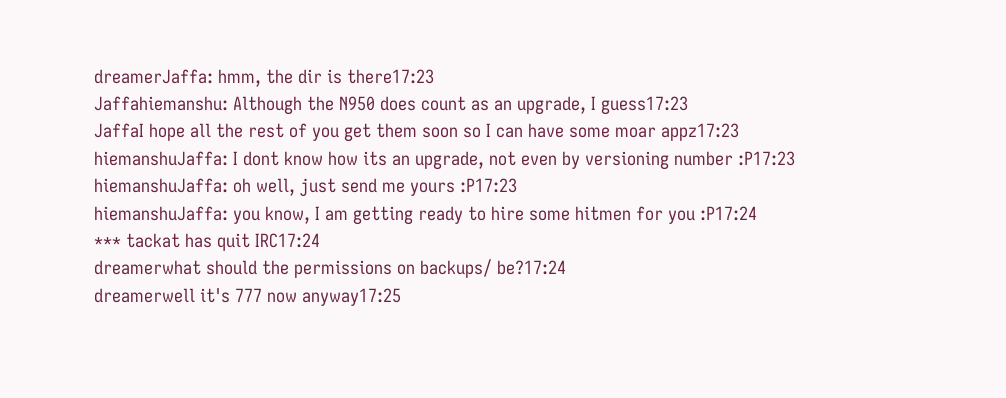dreamerJaffa: hmm, the dir is there17:23
Jaffahiemanshu: Although the N950 does count as an upgrade, I guess17:23
JaffaI hope all the rest of you get them soon so I can have some moar appz17:23
hiemanshuJaffa: I dont know how its an upgrade, not even by versioning number :P17:23
hiemanshuJaffa: oh well, just send me yours :P17:23
hiemanshuJaffa: you know, I am getting ready to hire some hitmen for you :P17:24
*** tackat has quit IRC17:24
dreamerwhat should the permissions on backups/ be?17:24
dreamerwell it's 777 now anyway17:25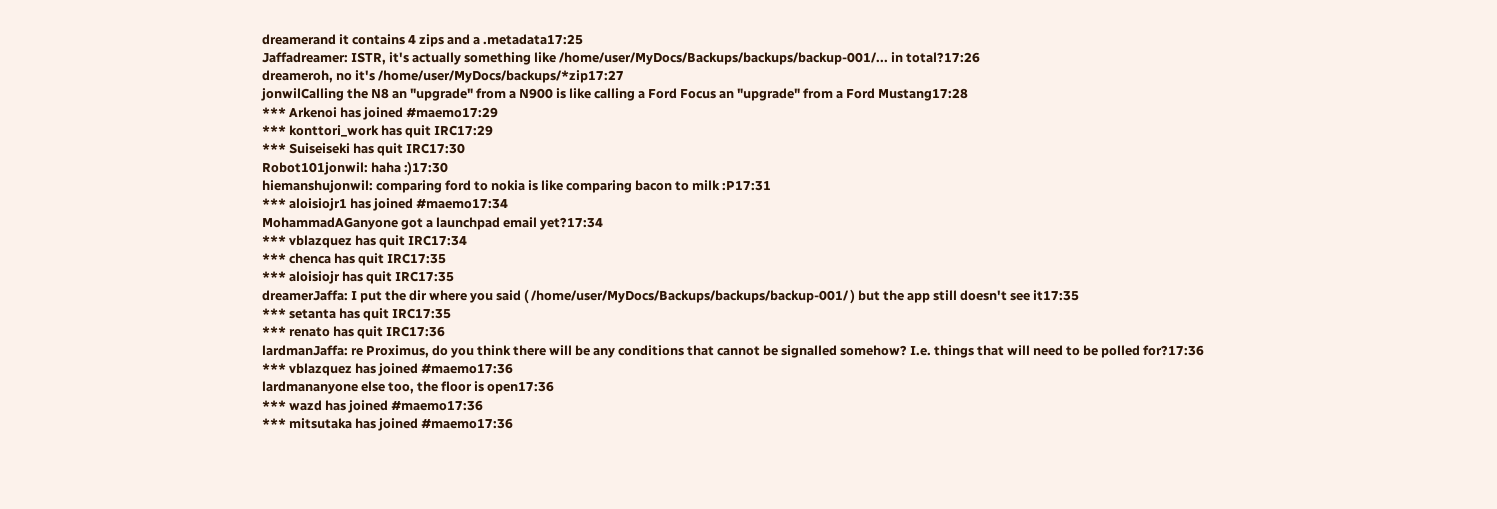dreamerand it contains 4 zips and a .metadata17:25
Jaffadreamer: ISTR, it's actually something like /home/user/MyDocs/Backups/backups/backup-001/... in total?17:26
dreameroh, no it's /home/user/MyDocs/backups/*zip17:27
jonwilCalling the N8 an "upgrade" from a N900 is like calling a Ford Focus an "upgrade" from a Ford Mustang17:28
*** Arkenoi has joined #maemo17:29
*** konttori_work has quit IRC17:29
*** Suiseiseki has quit IRC17:30
Robot101jonwil: haha :)17:30
hiemanshujonwil: comparing ford to nokia is like comparing bacon to milk :P17:31
*** aloisiojr1 has joined #maemo17:34
MohammadAGanyone got a launchpad email yet?17:34
*** vblazquez has quit IRC17:34
*** chenca has quit IRC17:35
*** aloisiojr has quit IRC17:35
dreamerJaffa: I put the dir where you said ( /home/user/MyDocs/Backups/backups/backup-001/ ) but the app still doesn't see it17:35
*** setanta has quit IRC17:35
*** renato has quit IRC17:36
lardmanJaffa: re Proximus, do you think there will be any conditions that cannot be signalled somehow? I.e. things that will need to be polled for?17:36
*** vblazquez has joined #maemo17:36
lardmananyone else too, the floor is open17:36
*** wazd has joined #maemo17:36
*** mitsutaka has joined #maemo17:36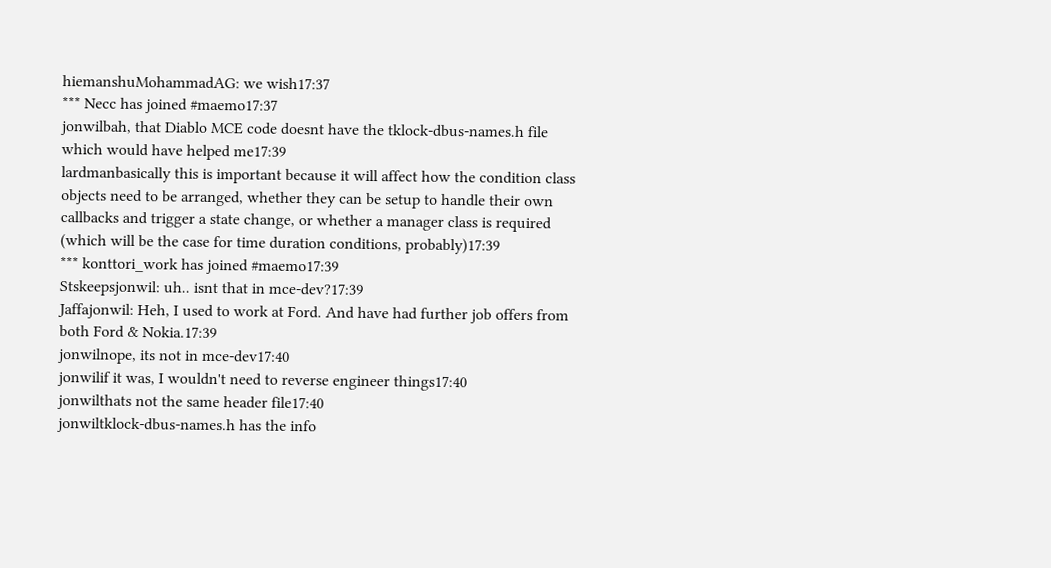hiemanshuMohammadAG: we wish17:37
*** Necc has joined #maemo17:37
jonwilbah, that Diablo MCE code doesnt have the tklock-dbus-names.h file which would have helped me17:39
lardmanbasically this is important because it will affect how the condition class objects need to be arranged, whether they can be setup to handle their own callbacks and trigger a state change, or whether a manager class is required (which will be the case for time duration conditions, probably)17:39
*** konttori_work has joined #maemo17:39
Stskeepsjonwil: uh.. isnt that in mce-dev?17:39
Jaffajonwil: Heh, I used to work at Ford. And have had further job offers from both Ford & Nokia.17:39
jonwilnope, its not in mce-dev17:40
jonwilif it was, I wouldn't need to reverse engineer things17:40
jonwilthats not the same header file17:40
jonwiltklock-dbus-names.h has the info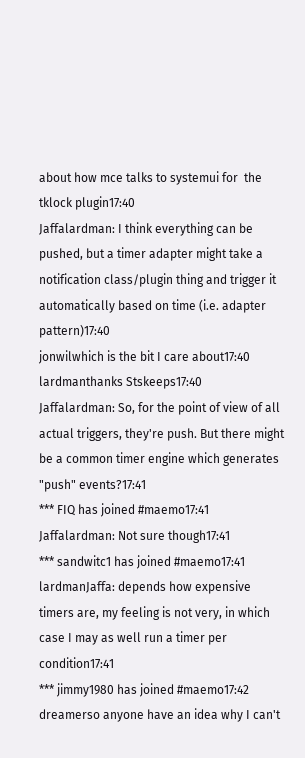about how mce talks to systemui for  the tklock plugin17:40
Jaffalardman: I think everything can be pushed, but a timer adapter might take a notification class/plugin thing and trigger it automatically based on time (i.e. adapter pattern)17:40
jonwilwhich is the bit I care about17:40
lardmanthanks Stskeeps17:40
Jaffalardman: So, for the point of view of all actual triggers, they're push. But there might be a common timer engine which generates "push" events?17:41
*** FIQ has joined #maemo17:41
Jaffalardman: Not sure though17:41
*** sandwitc1 has joined #maemo17:41
lardmanJaffa: depends how expensive timers are, my feeling is not very, in which case I may as well run a timer per condition17:41
*** jimmy1980 has joined #maemo17:42
dreamerso anyone have an idea why I can't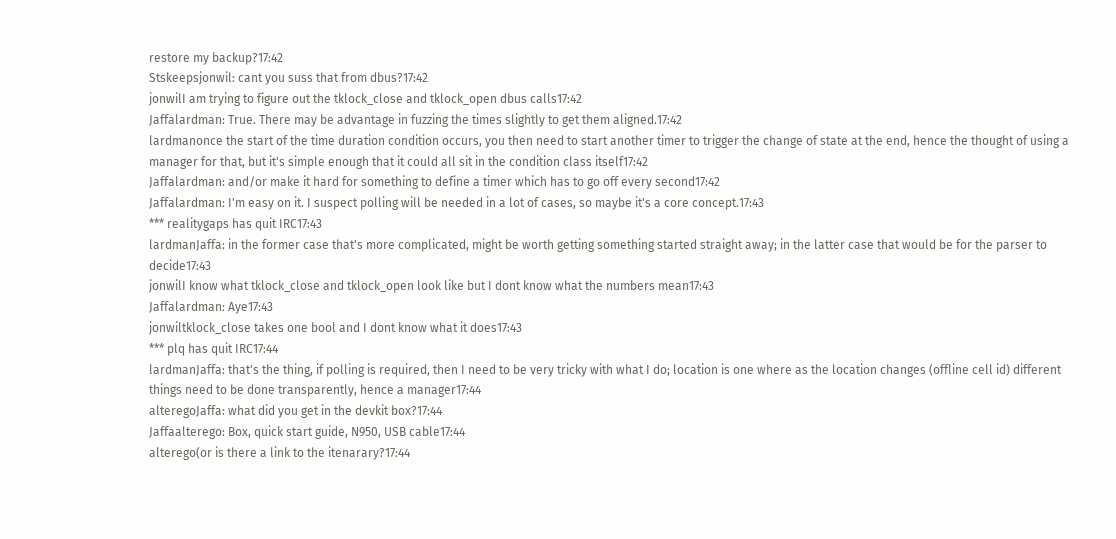restore my backup?17:42
Stskeepsjonwil: cant you suss that from dbus?17:42
jonwilI am trying to figure out the tklock_close and tklock_open dbus calls17:42
Jaffalardman: True. There may be advantage in fuzzing the times slightly to get them aligned.17:42
lardmanonce the start of the time duration condition occurs, you then need to start another timer to trigger the change of state at the end, hence the thought of using a manager for that, but it's simple enough that it could all sit in the condition class itself17:42
Jaffalardman: and/or make it hard for something to define a timer which has to go off every second17:42
Jaffalardman: I'm easy on it. I suspect polling will be needed in a lot of cases, so maybe it's a core concept.17:43
*** realitygaps has quit IRC17:43
lardmanJaffa: in the former case that's more complicated, might be worth getting something started straight away; in the latter case that would be for the parser to decide17:43
jonwilI know what tklock_close and tklock_open look like but I dont know what the numbers mean17:43
Jaffalardman: Aye17:43
jonwiltklock_close takes one bool and I dont know what it does17:43
*** plq has quit IRC17:44
lardmanJaffa: that's the thing, if polling is required, then I need to be very tricky with what I do; location is one where as the location changes (offline cell id) different things need to be done transparently, hence a manager17:44
alteregoJaffa: what did you get in the devkit box?17:44
Jaffaalterego: Box, quick start guide, N950, USB cable17:44
alterego(or is there a link to the itenarary?17:44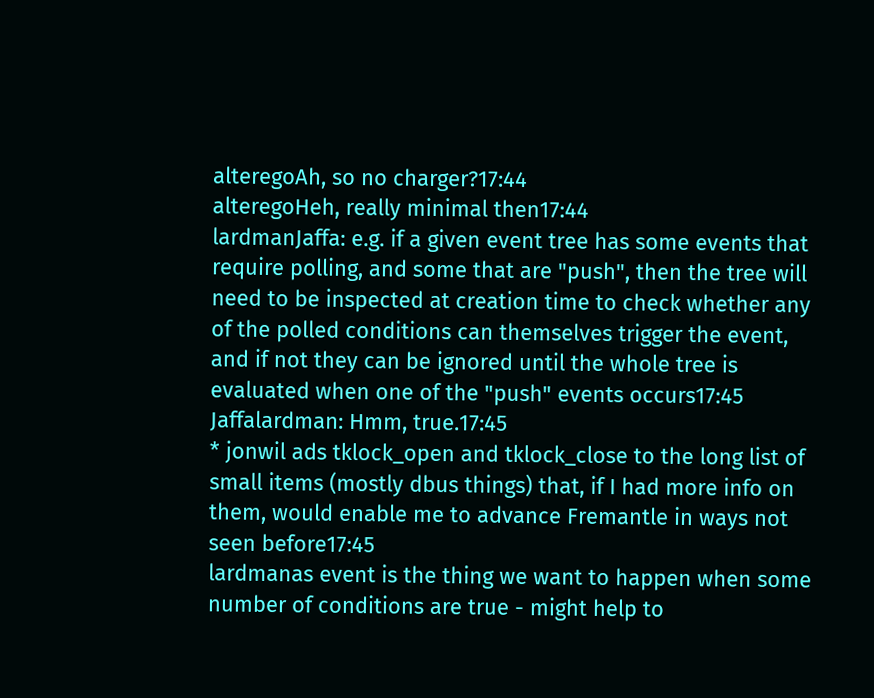alteregoAh, so no charger?17:44
alteregoHeh, really minimal then17:44
lardmanJaffa: e.g. if a given event tree has some events that require polling, and some that are "push", then the tree will need to be inspected at creation time to check whether any of the polled conditions can themselves trigger the event, and if not they can be ignored until the whole tree is evaluated when one of the "push" events occurs17:45
Jaffalardman: Hmm, true.17:45
* jonwil ads tklock_open and tklock_close to the long list of small items (mostly dbus things) that, if I had more info on them, would enable me to advance Fremantle in ways not seen before17:45
lardmanas event is the thing we want to happen when some number of conditions are true - might help to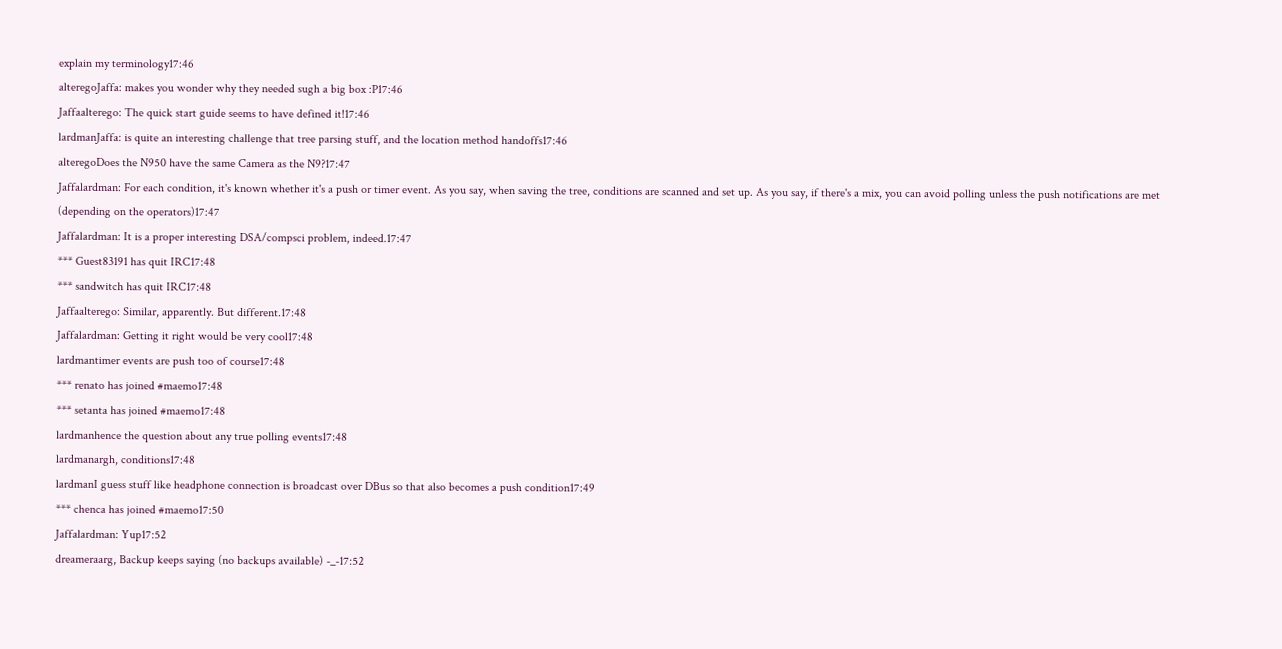explain my terminology17:46
alteregoJaffa: makes you wonder why they needed sugh a big box :P17:46
Jaffaalterego: The quick start guide seems to have defined it!17:46
lardmanJaffa: is quite an interesting challenge that tree parsing stuff, and the location method handoffs17:46
alteregoDoes the N950 have the same Camera as the N9?17:47
Jaffalardman: For each condition, it's known whether it's a push or timer event. As you say, when saving the tree, conditions are scanned and set up. As you say, if there's a mix, you can avoid polling unless the push notifications are met (depending on the operators)17:47
Jaffalardman: It is a proper interesting DSA/compsci problem, indeed.17:47
*** Guest83191 has quit IRC17:48
*** sandwitch has quit IRC17:48
Jaffaalterego: Similar, apparently. But different.17:48
Jaffalardman: Getting it right would be very cool17:48
lardmantimer events are push too of course17:48
*** renato has joined #maemo17:48
*** setanta has joined #maemo17:48
lardmanhence the question about any true polling events17:48
lardmanargh, conditions17:48
lardmanI guess stuff like headphone connection is broadcast over DBus so that also becomes a push condition17:49
*** chenca has joined #maemo17:50
Jaffalardman: Yup17:52
dreameraarg, Backup keeps saying (no backups available) -_-17:52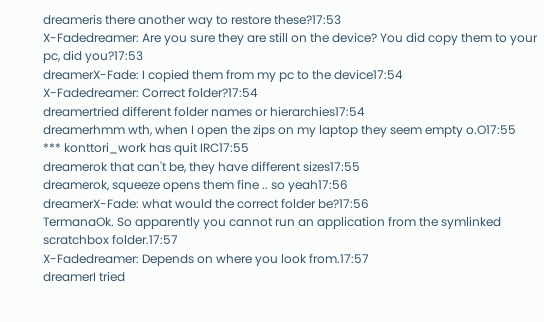dreameris there another way to restore these?17:53
X-Fadedreamer: Are you sure they are still on the device? You did copy them to your pc, did you?17:53
dreamerX-Fade: I copied them from my pc to the device17:54
X-Fadedreamer: Correct folder?17:54
dreamertried different folder names or hierarchies17:54
dreamerhmm wth, when I open the zips on my laptop they seem empty o.O17:55
*** konttori_work has quit IRC17:55
dreamerok that can't be, they have different sizes17:55
dreamerok, squeeze opens them fine .. so yeah17:56
dreamerX-Fade: what would the correct folder be?17:56
TermanaOk. So apparently you cannot run an application from the symlinked scratchbox folder.17:57
X-Fadedreamer: Depends on where you look from.17:57
dreamerI tried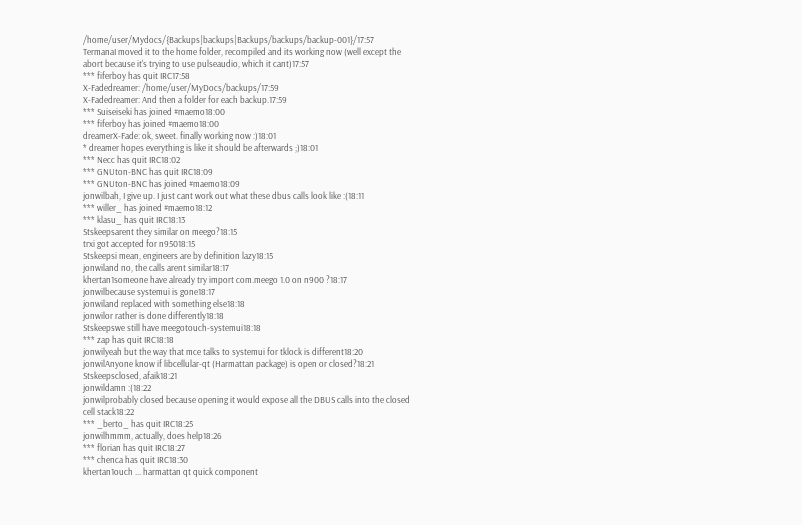/home/user/Mydocs/{Backups|backups|Backups/backups/backup-001}/17:57
TermanaI moved it to the home folder, recompiled and its working now (well except the abort because it's trying to use pulseaudio, which it cant)17:57
*** fiferboy has quit IRC17:58
X-Fadedreamer: /home/user/MyDocs/backups/17:59
X-Fadedreamer: And then a folder for each backup.17:59
*** Suiseiseki has joined #maemo18:00
*** fiferboy has joined #maemo18:00
dreamerX-Fade: ok, sweet. finally working now :)18:01
* dreamer hopes everything is like it should be afterwards ;)18:01
*** Necc has quit IRC18:02
*** GNUton-BNC has quit IRC18:09
*** GNUton-BNC has joined #maemo18:09
jonwilbah, I give up. I just cant work out what these dbus calls look like :(18:11
*** willer_ has joined #maemo18:12
*** klasu_ has quit IRC18:13
Stskeepsarent they similar on meego?18:15
trxi got accepted for n95018:15
Stskeepsi mean, engineers are by definition lazy18:15
jonwiland no, the calls arent similar18:17
khertan1someone have already try import com.meego 1.0 on n900 ?18:17
jonwilbecause systemui is gone18:17
jonwiland replaced with something else18:18
jonwilor rather is done differently18:18
Stskeepswe still have meegotouch-systemui18:18
*** zap has quit IRC18:18
jonwilyeah but the way that mce talks to systemui for tklock is different18:20
jonwilAnyone know if libcellular-qt (Harmattan package) is open or closed?18:21
Stskeepsclosed, afaik18:21
jonwildamn :(18:22
jonwilprobably closed because opening it would expose all the DBUS calls into the closed cell stack18:22
*** _berto_ has quit IRC18:25
jonwilhmmm, actually, does help18:26
*** florian has quit IRC18:27
*** chenca has quit IRC18:30
khertan1ouch ... harmattan qt quick component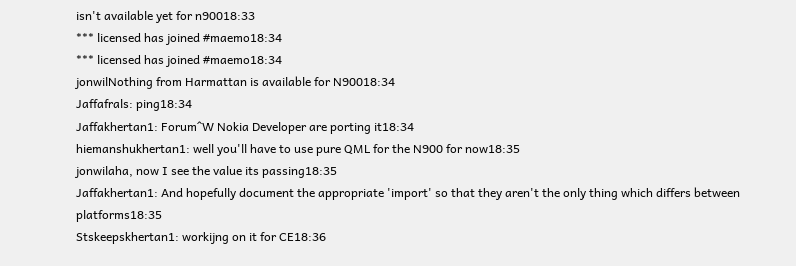isn't available yet for n90018:33
*** licensed has joined #maemo18:34
*** licensed has joined #maemo18:34
jonwilNothing from Harmattan is available for N90018:34
Jaffafrals: ping18:34
Jaffakhertan1: Forum^W Nokia Developer are porting it18:34
hiemanshukhertan1: well you'll have to use pure QML for the N900 for now18:35
jonwilaha, now I see the value its passing18:35
Jaffakhertan1: And hopefully document the appropriate 'import' so that they aren't the only thing which differs between platforms18:35
Stskeepskhertan1: workijng on it for CE18:36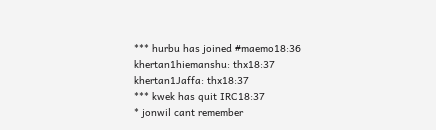*** hurbu has joined #maemo18:36
khertan1hiemanshu: thx18:37
khertan1Jaffa: thx18:37
*** kwek has quit IRC18:37
* jonwil cant remember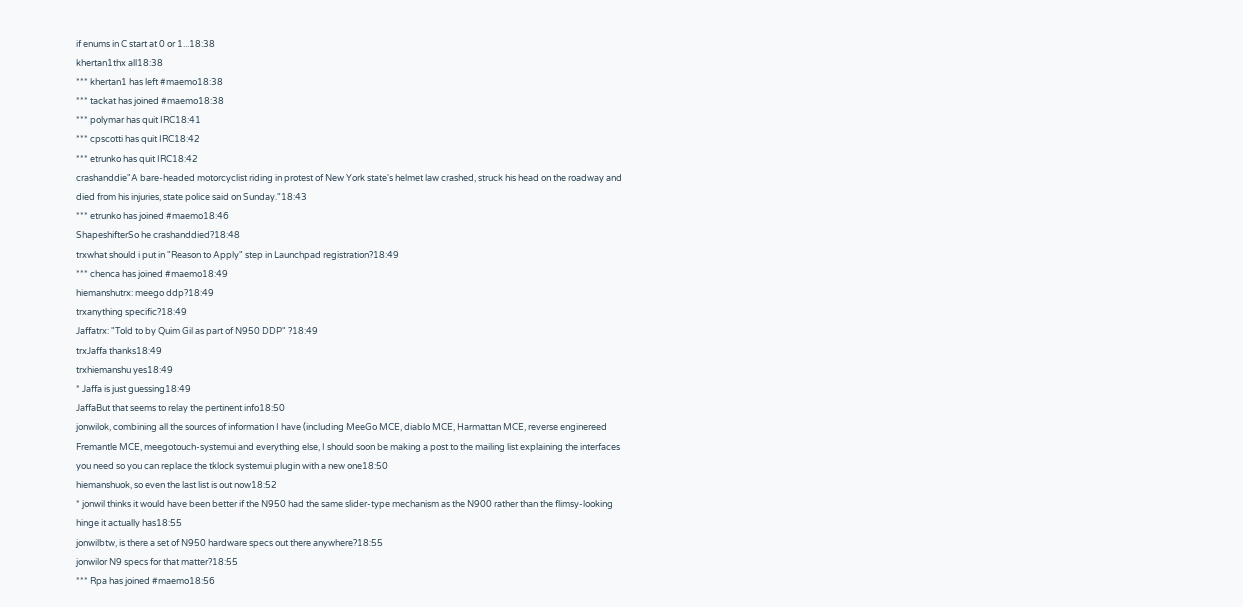if enums in C start at 0 or 1...18:38
khertan1thx all18:38
*** khertan1 has left #maemo18:38
*** tackat has joined #maemo18:38
*** polymar has quit IRC18:41
*** cpscotti has quit IRC18:42
*** etrunko has quit IRC18:42
crashanddie"A bare-headed motorcyclist riding in protest of New York state's helmet law crashed, struck his head on the roadway and died from his injuries, state police said on Sunday."18:43
*** etrunko has joined #maemo18:46
ShapeshifterSo he crashanddied?18:48
trxwhat should i put in "Reason to Apply" step in Launchpad registration?18:49
*** chenca has joined #maemo18:49
hiemanshutrx: meego ddp?18:49
trxanything specific?18:49
Jaffatrx: "Told to by Quim Gil as part of N950 DDP" ?18:49
trxJaffa thanks18:49
trxhiemanshu yes18:49
* Jaffa is just guessing18:49
JaffaBut that seems to relay the pertinent info18:50
jonwilok, combining all the sources of information I have (including MeeGo MCE, diablo MCE, Harmattan MCE, reverse enginereed Fremantle MCE, meegotouch-systemui and everything else, I should soon be making a post to the mailing list explaining the interfaces you need so you can replace the tklock systemui plugin with a new one18:50
hiemanshuok, so even the last list is out now18:52
* jonwil thinks it would have been better if the N950 had the same slider-type mechanism as the N900 rather than the flimsy-looking hinge it actually has18:55
jonwilbtw, is there a set of N950 hardware specs out there anywhere?18:55
jonwilor N9 specs for that matter?18:55
*** Rpa has joined #maemo18:56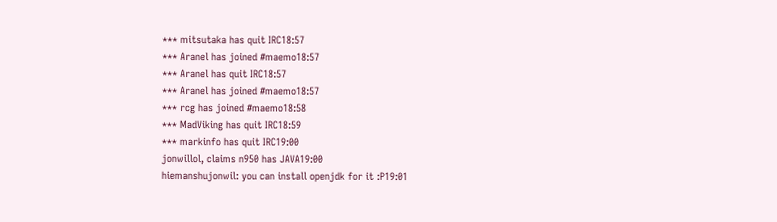*** mitsutaka has quit IRC18:57
*** Aranel has joined #maemo18:57
*** Aranel has quit IRC18:57
*** Aranel has joined #maemo18:57
*** rcg has joined #maemo18:58
*** MadViking has quit IRC18:59
*** markinfo has quit IRC19:00
jonwillol, claims n950 has JAVA19:00
hiemanshujonwil: you can install openjdk for it :P19:01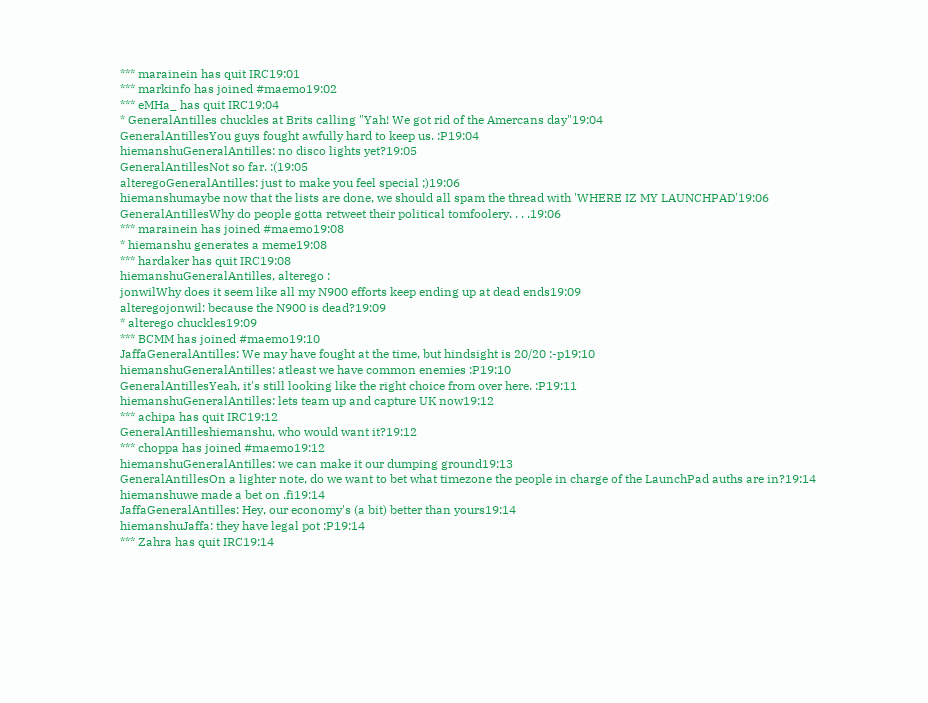*** marainein has quit IRC19:01
*** markinfo has joined #maemo19:02
*** eMHa_ has quit IRC19:04
* GeneralAntilles chuckles at Brits calling "Yah! We got rid of the Amercans day"19:04
GeneralAntillesYou guys fought awfully hard to keep us. :P19:04
hiemanshuGeneralAntilles: no disco lights yet?19:05
GeneralAntillesNot so far. :(19:05
alteregoGeneralAntilles: just to make you feel special ;)19:06
hiemanshumaybe now that the lists are done, we should all spam the thread with 'WHERE IZ MY LAUNCHPAD'19:06
GeneralAntillesWhy do people gotta retweet their political tomfoolery. . . .19:06
*** marainein has joined #maemo19:08
* hiemanshu generates a meme19:08
*** hardaker has quit IRC19:08
hiemanshuGeneralAntilles, alterego :
jonwilWhy does it seem like all my N900 efforts keep ending up at dead ends19:09
alteregojonwil: because the N900 is dead?19:09
* alterego chuckles19:09
*** BCMM has joined #maemo19:10
JaffaGeneralAntilles: We may have fought at the time, but hindsight is 20/20 :-p19:10
hiemanshuGeneralAntilles: atleast we have common enemies :P19:10
GeneralAntillesYeah, it's still looking like the right choice from over here. :P19:11
hiemanshuGeneralAntilles: lets team up and capture UK now19:12
*** achipa has quit IRC19:12
GeneralAntilleshiemanshu, who would want it?19:12
*** choppa has joined #maemo19:12
hiemanshuGeneralAntilles: we can make it our dumping ground19:13
GeneralAntillesOn a lighter note, do we want to bet what timezone the people in charge of the LaunchPad auths are in?19:14
hiemanshuwe made a bet on .fi19:14
JaffaGeneralAntilles: Hey, our economy's (a bit) better than yours19:14
hiemanshuJaffa: they have legal pot :P19:14
*** Zahra has quit IRC19:14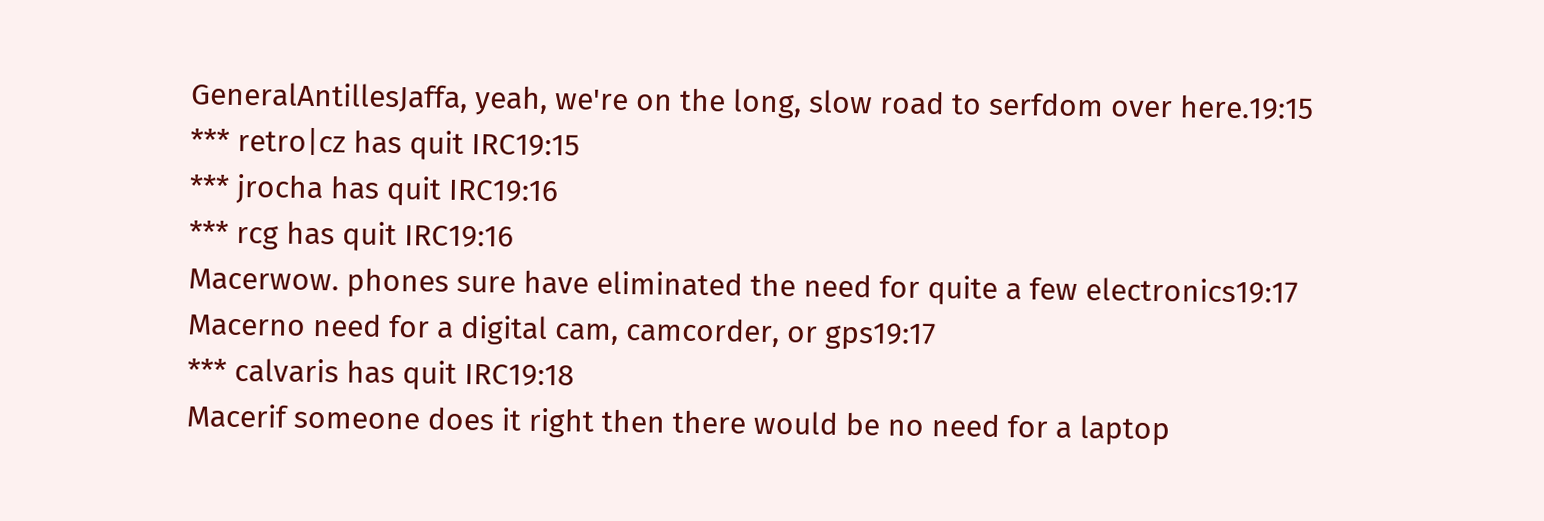GeneralAntillesJaffa, yeah, we're on the long, slow road to serfdom over here.19:15
*** retro|cz has quit IRC19:15
*** jrocha has quit IRC19:16
*** rcg has quit IRC19:16
Macerwow. phones sure have eliminated the need for quite a few electronics19:17
Macerno need for a digital cam, camcorder, or gps19:17
*** calvaris has quit IRC19:18
Macerif someone does it right then there would be no need for a laptop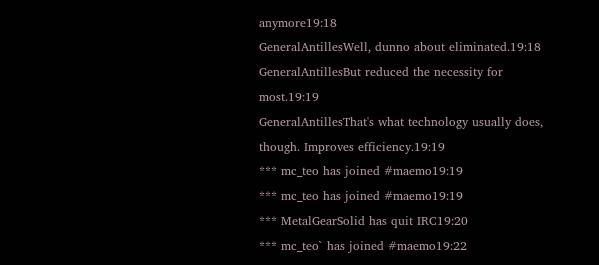anymore19:18
GeneralAntillesWell, dunno about eliminated.19:18
GeneralAntillesBut reduced the necessity for most.19:19
GeneralAntillesThat's what technology usually does, though. Improves efficiency.19:19
*** mc_teo has joined #maemo19:19
*** mc_teo has joined #maemo19:19
*** MetalGearSolid has quit IRC19:20
*** mc_teo` has joined #maemo19:22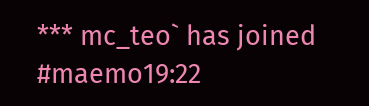*** mc_teo` has joined #maemo19:22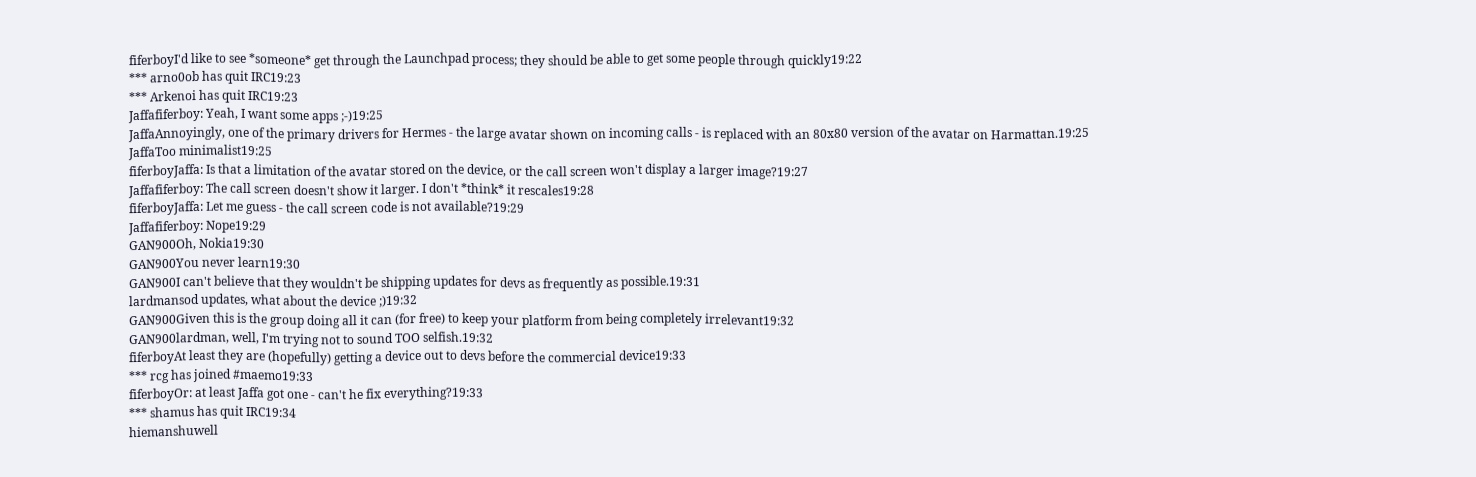fiferboyI'd like to see *someone* get through the Launchpad process; they should be able to get some people through quickly19:22
*** arno0ob has quit IRC19:23
*** Arkenoi has quit IRC19:23
Jaffafiferboy: Yeah, I want some apps ;-)19:25
JaffaAnnoyingly, one of the primary drivers for Hermes - the large avatar shown on incoming calls - is replaced with an 80x80 version of the avatar on Harmattan.19:25
JaffaToo minimalist19:25
fiferboyJaffa: Is that a limitation of the avatar stored on the device, or the call screen won't display a larger image?19:27
Jaffafiferboy: The call screen doesn't show it larger. I don't *think* it rescales19:28
fiferboyJaffa: Let me guess - the call screen code is not available?19:29
Jaffafiferboy: Nope19:29
GAN900Oh, Nokia19:30
GAN900You never learn19:30
GAN900I can't believe that they wouldn't be shipping updates for devs as frequently as possible.19:31
lardmansod updates, what about the device ;)19:32
GAN900Given this is the group doing all it can (for free) to keep your platform from being completely irrelevant19:32
GAN900lardman, well, I'm trying not to sound TOO selfish.19:32
fiferboyAt least they are (hopefully) getting a device out to devs before the commercial device19:33
*** rcg has joined #maemo19:33
fiferboyOr: at least Jaffa got one - can't he fix everything?19:33
*** shamus has quit IRC19:34
hiemanshuwell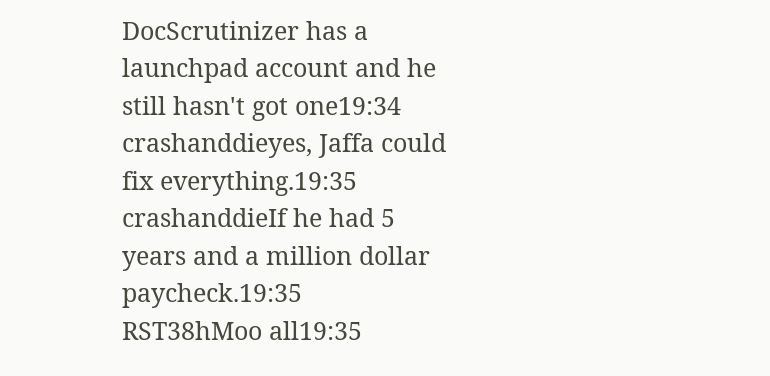DocScrutinizer has a launchpad account and he still hasn't got one19:34
crashanddieyes, Jaffa could fix everything.19:35
crashanddieIf he had 5 years and a million dollar paycheck.19:35
RST38hMoo all19:35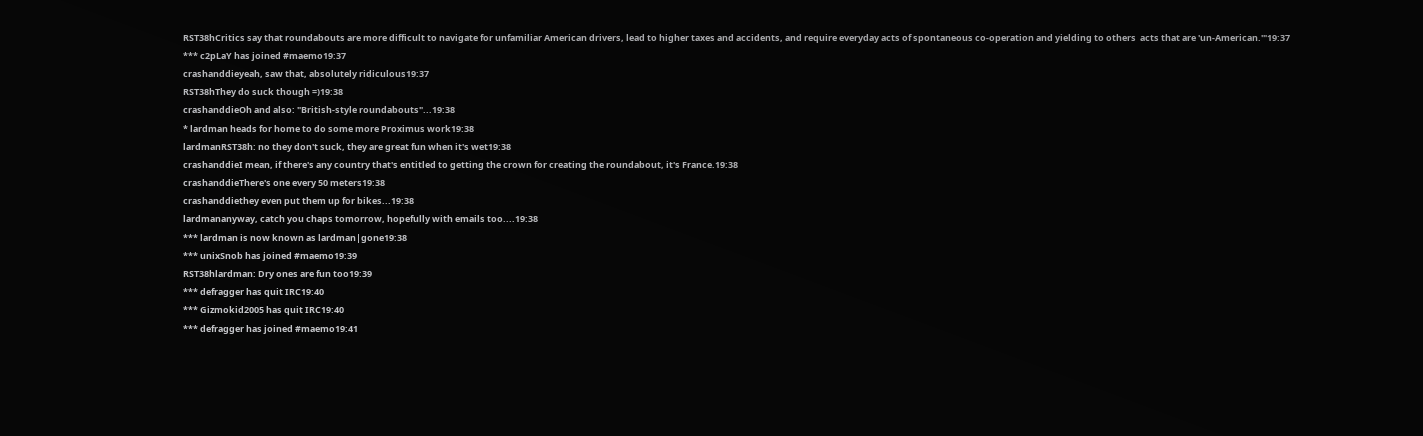RST38hCritics say that roundabouts are more difficult to navigate for unfamiliar American drivers, lead to higher taxes and accidents, and require everyday acts of spontaneous co-operation and yielding to others  acts that are 'un-American.'"19:37
*** c2pLaY has joined #maemo19:37
crashanddieyeah, saw that, absolutely ridiculous19:37
RST38hThey do suck though =)19:38
crashanddieOh and also: "British-style roundabouts"...19:38
* lardman heads for home to do some more Proximus work19:38
lardmanRST38h: no they don't suck, they are great fun when it's wet19:38
crashanddieI mean, if there's any country that's entitled to getting the crown for creating the roundabout, it's France.19:38
crashanddieThere's one every 50 meters19:38
crashanddiethey even put them up for bikes...19:38
lardmananyway, catch you chaps tomorrow, hopefully with emails too....19:38
*** lardman is now known as lardman|gone19:38
*** unixSnob has joined #maemo19:39
RST38hlardman: Dry ones are fun too19:39
*** defragger has quit IRC19:40
*** Gizmokid2005 has quit IRC19:40
*** defragger has joined #maemo19:41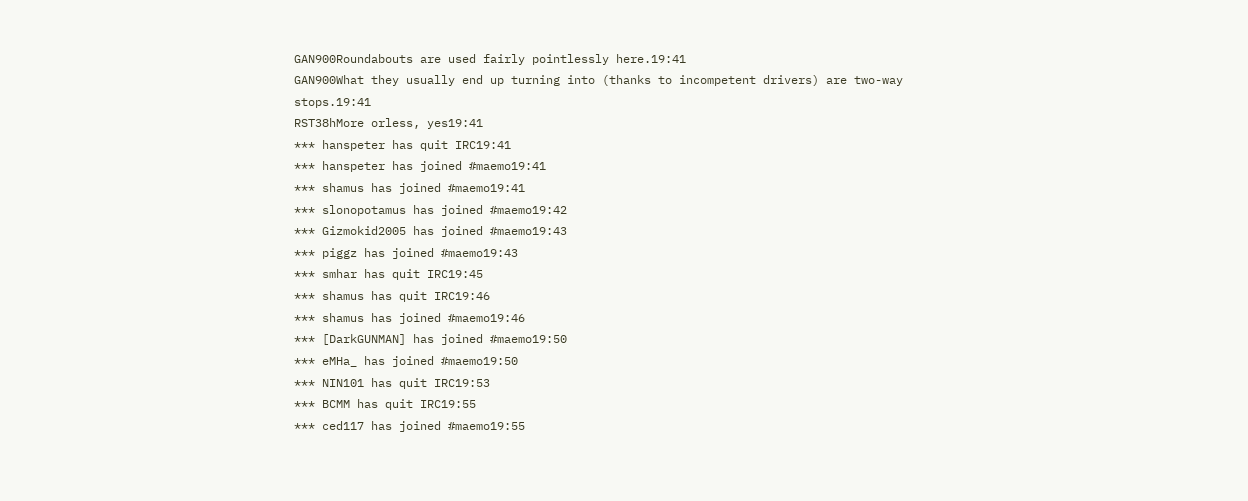GAN900Roundabouts are used fairly pointlessly here.19:41
GAN900What they usually end up turning into (thanks to incompetent drivers) are two-way stops.19:41
RST38hMore orless, yes19:41
*** hanspeter has quit IRC19:41
*** hanspeter has joined #maemo19:41
*** shamus has joined #maemo19:41
*** slonopotamus has joined #maemo19:42
*** Gizmokid2005 has joined #maemo19:43
*** piggz has joined #maemo19:43
*** smhar has quit IRC19:45
*** shamus has quit IRC19:46
*** shamus has joined #maemo19:46
*** [DarkGUNMAN] has joined #maemo19:50
*** eMHa_ has joined #maemo19:50
*** NIN101 has quit IRC19:53
*** BCMM has quit IRC19:55
*** ced117 has joined #maemo19:55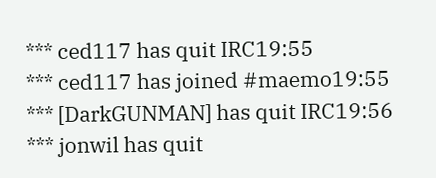*** ced117 has quit IRC19:55
*** ced117 has joined #maemo19:55
*** [DarkGUNMAN] has quit IRC19:56
*** jonwil has quit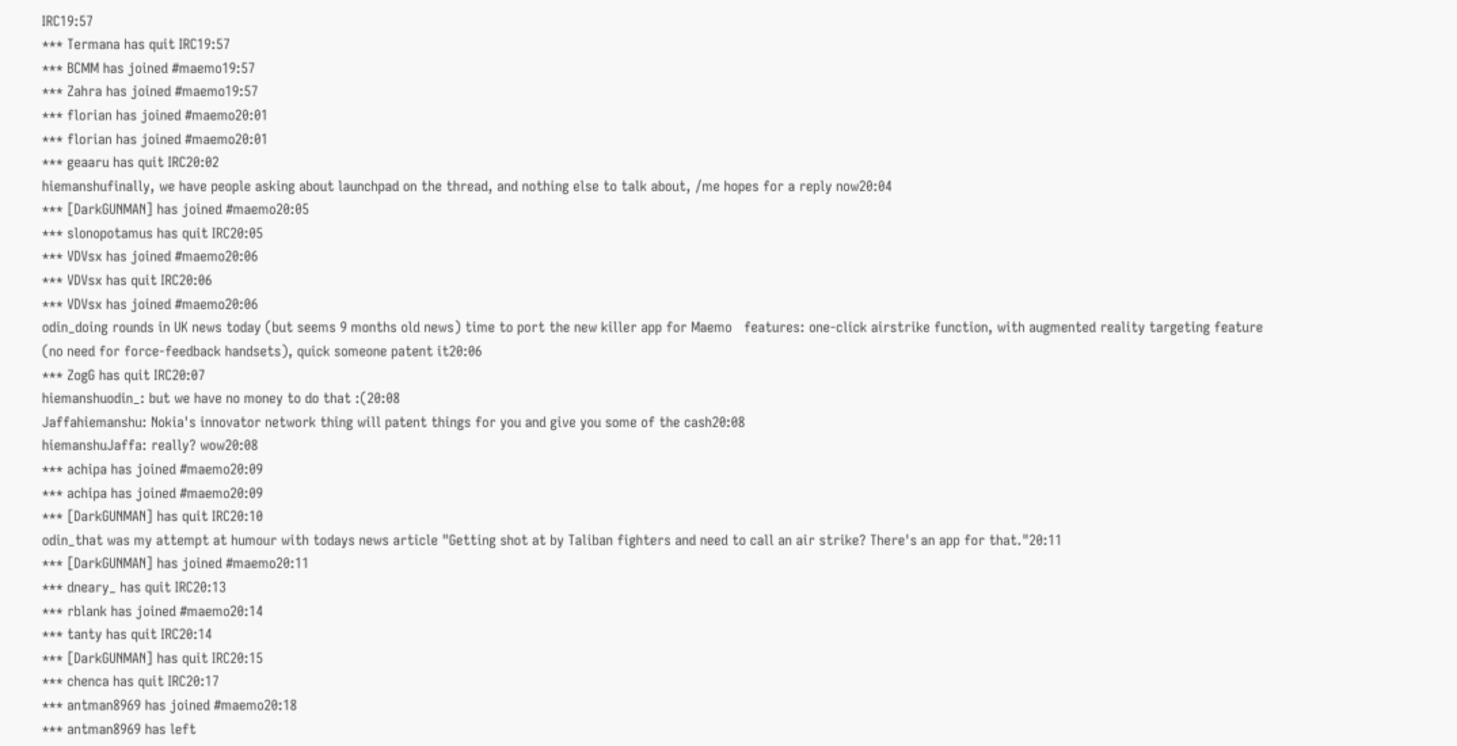IRC19:57
*** Termana has quit IRC19:57
*** BCMM has joined #maemo19:57
*** Zahra has joined #maemo19:57
*** florian has joined #maemo20:01
*** florian has joined #maemo20:01
*** geaaru has quit IRC20:02
hiemanshufinally, we have people asking about launchpad on the thread, and nothing else to talk about, /me hopes for a reply now20:04
*** [DarkGUNMAN] has joined #maemo20:05
*** slonopotamus has quit IRC20:05
*** VDVsx has joined #maemo20:06
*** VDVsx has quit IRC20:06
*** VDVsx has joined #maemo20:06
odin_doing rounds in UK news today (but seems 9 months old news) time to port the new killer app for Maemo   features: one-click airstrike function, with augmented reality targeting feature (no need for force-feedback handsets), quick someone patent it20:06
*** ZogG has quit IRC20:07
hiemanshuodin_: but we have no money to do that :(20:08
Jaffahiemanshu: Nokia's innovator network thing will patent things for you and give you some of the cash20:08
hiemanshuJaffa: really? wow20:08
*** achipa has joined #maemo20:09
*** achipa has joined #maemo20:09
*** [DarkGUNMAN] has quit IRC20:10
odin_that was my attempt at humour with todays news article "Getting shot at by Taliban fighters and need to call an air strike? There's an app for that."20:11
*** [DarkGUNMAN] has joined #maemo20:11
*** dneary_ has quit IRC20:13
*** rblank has joined #maemo20:14
*** tanty has quit IRC20:14
*** [DarkGUNMAN] has quit IRC20:15
*** chenca has quit IRC20:17
*** antman8969 has joined #maemo20:18
*** antman8969 has left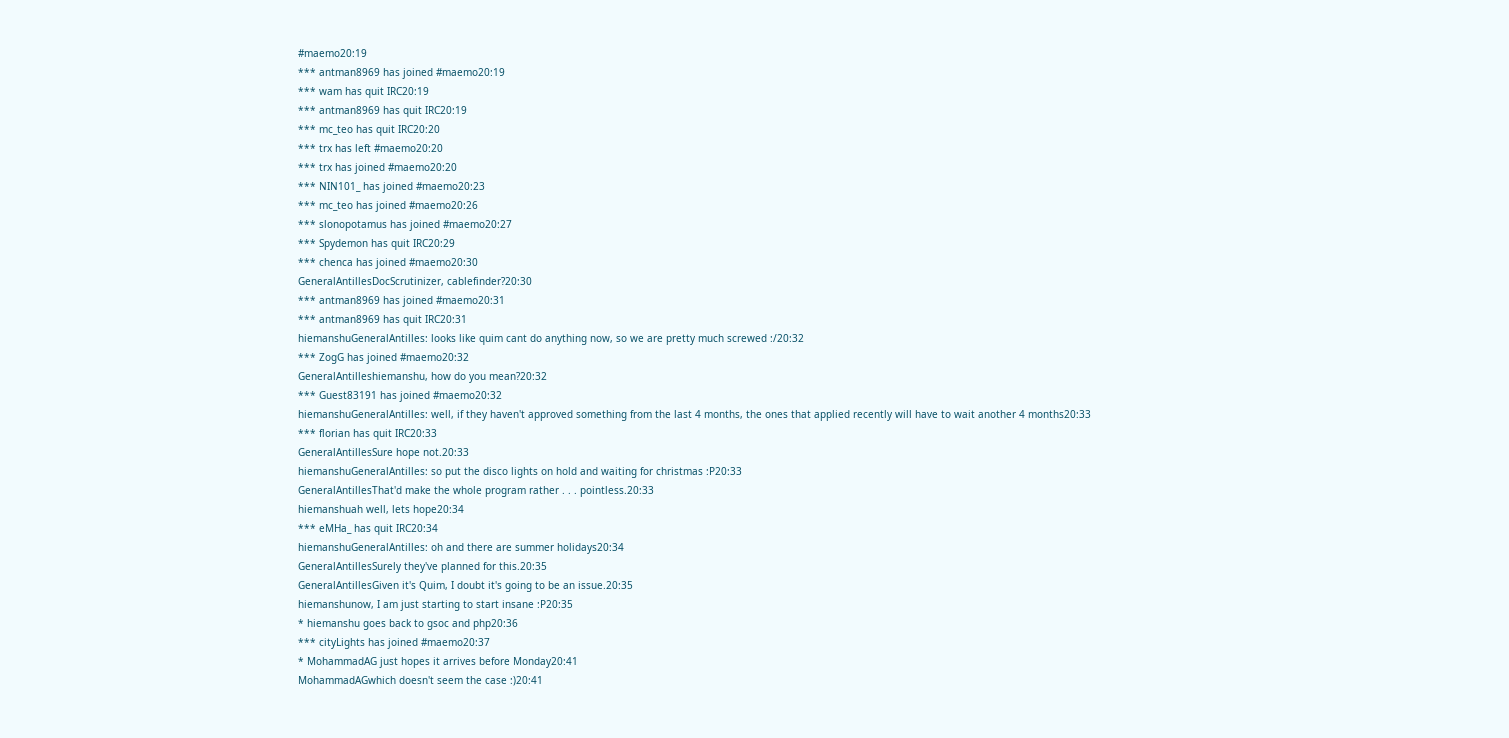#maemo20:19
*** antman8969 has joined #maemo20:19
*** wam has quit IRC20:19
*** antman8969 has quit IRC20:19
*** mc_teo has quit IRC20:20
*** trx has left #maemo20:20
*** trx has joined #maemo20:20
*** NIN101_ has joined #maemo20:23
*** mc_teo has joined #maemo20:26
*** slonopotamus has joined #maemo20:27
*** Spydemon has quit IRC20:29
*** chenca has joined #maemo20:30
GeneralAntillesDocScrutinizer, cablefinder?20:30
*** antman8969 has joined #maemo20:31
*** antman8969 has quit IRC20:31
hiemanshuGeneralAntilles: looks like quim cant do anything now, so we are pretty much screwed :/20:32
*** ZogG has joined #maemo20:32
GeneralAntilleshiemanshu, how do you mean?20:32
*** Guest83191 has joined #maemo20:32
hiemanshuGeneralAntilles: well, if they haven't approved something from the last 4 months, the ones that applied recently will have to wait another 4 months20:33
*** florian has quit IRC20:33
GeneralAntillesSure hope not.20:33
hiemanshuGeneralAntilles: so put the disco lights on hold and waiting for christmas :P20:33
GeneralAntillesThat'd make the whole program rather . . . pointless.20:33
hiemanshuah well, lets hope20:34
*** eMHa_ has quit IRC20:34
hiemanshuGeneralAntilles: oh and there are summer holidays20:34
GeneralAntillesSurely they've planned for this.20:35
GeneralAntillesGiven it's Quim, I doubt it's going to be an issue.20:35
hiemanshunow, I am just starting to start insane :P20:35
* hiemanshu goes back to gsoc and php20:36
*** cityLights has joined #maemo20:37
* MohammadAG just hopes it arrives before Monday20:41
MohammadAGwhich doesn't seem the case :)20:41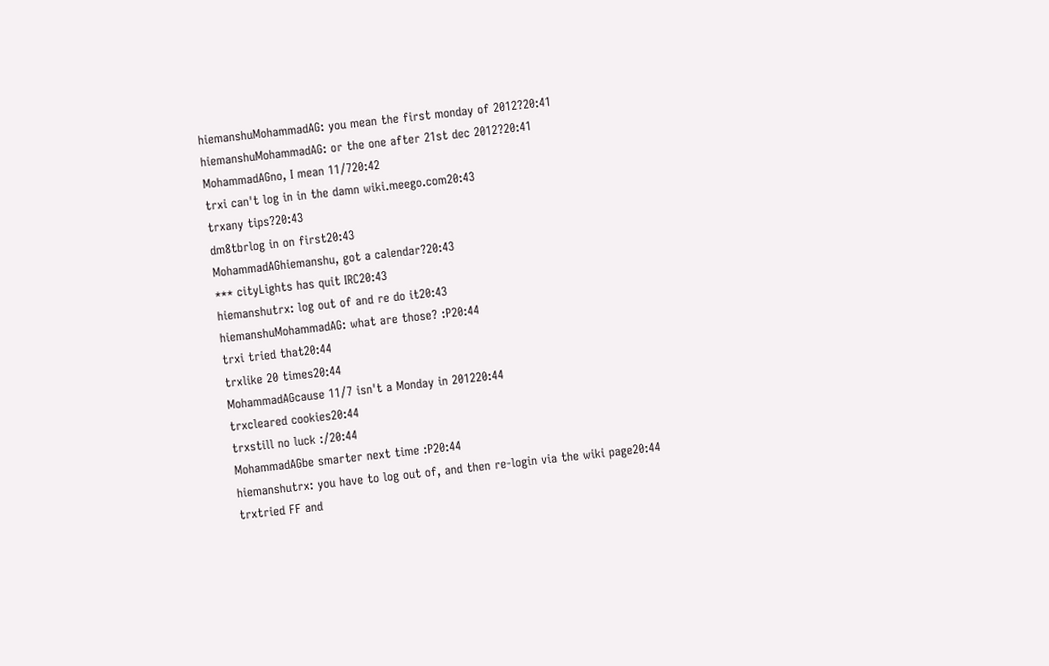hiemanshuMohammadAG: you mean the first monday of 2012?20:41
hiemanshuMohammadAG: or the one after 21st dec 2012?20:41
MohammadAGno, I mean 11/720:42
trxi can't log in in the damn wiki.meego.com20:43
trxany tips?20:43
dm8tbrlog in on first20:43
MohammadAGhiemanshu, got a calendar?20:43
*** cityLights has quit IRC20:43
hiemanshutrx: log out of and re do it20:43
hiemanshuMohammadAG: what are those? :P20:44
trxi tried that20:44
trxlike 20 times20:44
MohammadAGcause 11/7 isn't a Monday in 201220:44
trxcleared cookies20:44
trxstill no luck :/20:44
MohammadAGbe smarter next time :P20:44
hiemanshutrx: you have to log out of, and then re-login via the wiki page20:44
trxtried FF and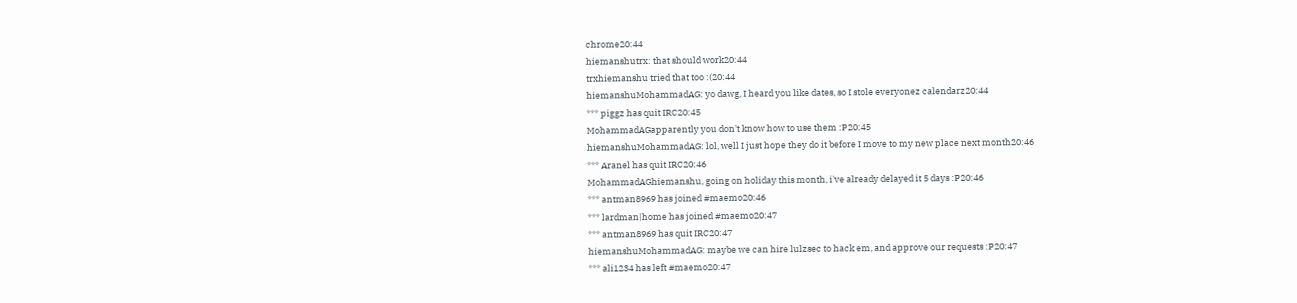chrome20:44
hiemanshutrx: that should work20:44
trxhiemanshu tried that too :(20:44
hiemanshuMohammadAG: yo dawg, I heard you like dates, so I stole everyonez calendarz20:44
*** piggz has quit IRC20:45
MohammadAGapparently you don't know how to use them :P20:45
hiemanshuMohammadAG: lol, well I just hope they do it before I move to my new place next month20:46
*** Aranel has quit IRC20:46
MohammadAGhiemanshu, going on holiday this month, i've already delayed it 5 days :P20:46
*** antman8969 has joined #maemo20:46
*** lardman|home has joined #maemo20:47
*** antman8969 has quit IRC20:47
hiemanshuMohammadAG: maybe we can hire lulzsec to hack em, and approve our requests :P20:47
*** ali1234 has left #maemo20:47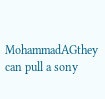MohammadAGthey can pull a sony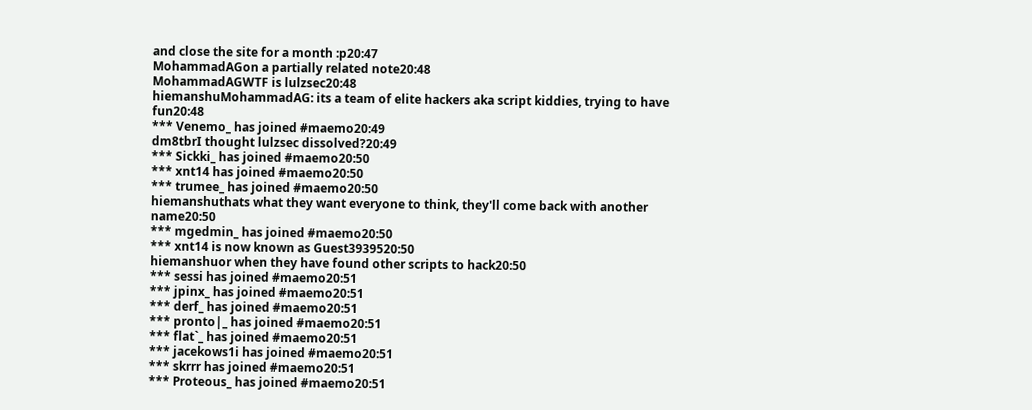and close the site for a month :p20:47
MohammadAGon a partially related note20:48
MohammadAGWTF is lulzsec20:48
hiemanshuMohammadAG: its a team of elite hackers aka script kiddies, trying to have fun20:48
*** Venemo_ has joined #maemo20:49
dm8tbrI thought lulzsec dissolved?20:49
*** Sickki_ has joined #maemo20:50
*** xnt14 has joined #maemo20:50
*** trumee_ has joined #maemo20:50
hiemanshuthats what they want everyone to think, they'll come back with another name20:50
*** mgedmin_ has joined #maemo20:50
*** xnt14 is now known as Guest3939520:50
hiemanshuor when they have found other scripts to hack20:50
*** sessi has joined #maemo20:51
*** jpinx_ has joined #maemo20:51
*** derf_ has joined #maemo20:51
*** pronto|_ has joined #maemo20:51
*** flat`_ has joined #maemo20:51
*** jacekows1i has joined #maemo20:51
*** skrrr has joined #maemo20:51
*** Proteous_ has joined #maemo20:51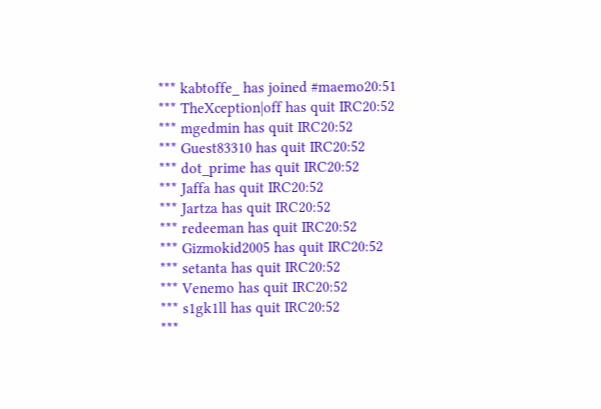*** kabtoffe_ has joined #maemo20:51
*** TheXception|off has quit IRC20:52
*** mgedmin has quit IRC20:52
*** Guest83310 has quit IRC20:52
*** dot_prime has quit IRC20:52
*** Jaffa has quit IRC20:52
*** Jartza has quit IRC20:52
*** redeeman has quit IRC20:52
*** Gizmokid2005 has quit IRC20:52
*** setanta has quit IRC20:52
*** Venemo has quit IRC20:52
*** s1gk1ll has quit IRC20:52
***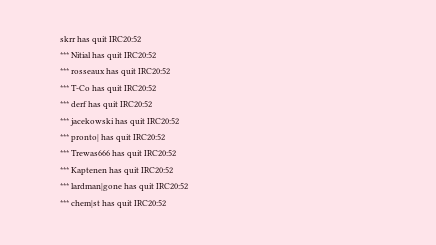skrr has quit IRC20:52
*** Nitial has quit IRC20:52
*** rosseaux has quit IRC20:52
*** T-Co has quit IRC20:52
*** derf has quit IRC20:52
*** jacekowski has quit IRC20:52
*** pronto| has quit IRC20:52
*** Trewas666 has quit IRC20:52
*** Kaptenen has quit IRC20:52
*** lardman|gone has quit IRC20:52
*** chem|st has quit IRC20:52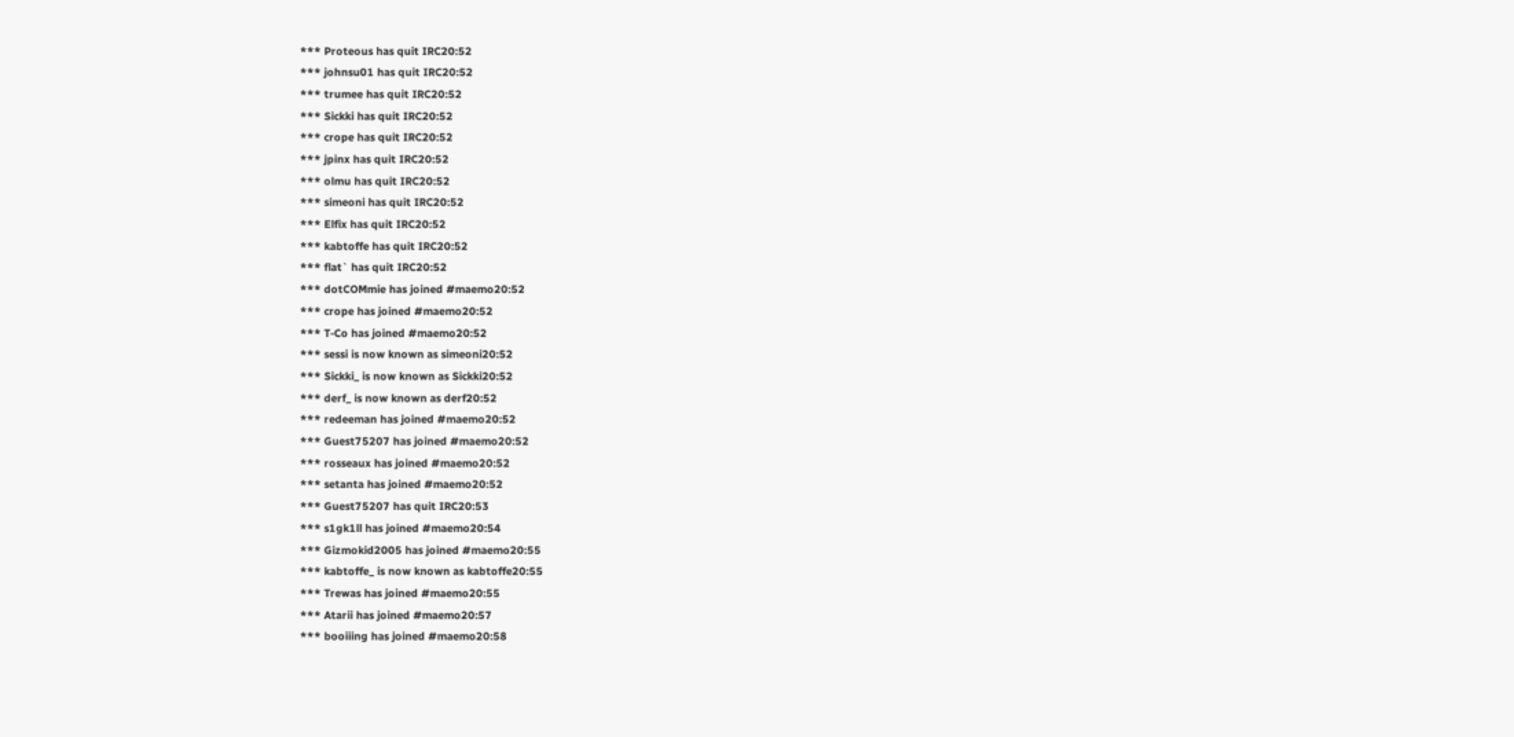*** Proteous has quit IRC20:52
*** johnsu01 has quit IRC20:52
*** trumee has quit IRC20:52
*** Sickki has quit IRC20:52
*** crope has quit IRC20:52
*** jpinx has quit IRC20:52
*** olmu has quit IRC20:52
*** simeoni has quit IRC20:52
*** Elfix has quit IRC20:52
*** kabtoffe has quit IRC20:52
*** flat` has quit IRC20:52
*** dotCOMmie has joined #maemo20:52
*** crope has joined #maemo20:52
*** T-Co has joined #maemo20:52
*** sessi is now known as simeoni20:52
*** Sickki_ is now known as Sickki20:52
*** derf_ is now known as derf20:52
*** redeeman has joined #maemo20:52
*** Guest75207 has joined #maemo20:52
*** rosseaux has joined #maemo20:52
*** setanta has joined #maemo20:52
*** Guest75207 has quit IRC20:53
*** s1gk1ll has joined #maemo20:54
*** Gizmokid2005 has joined #maemo20:55
*** kabtoffe_ is now known as kabtoffe20:55
*** Trewas has joined #maemo20:55
*** Atarii has joined #maemo20:57
*** booiiing has joined #maemo20:58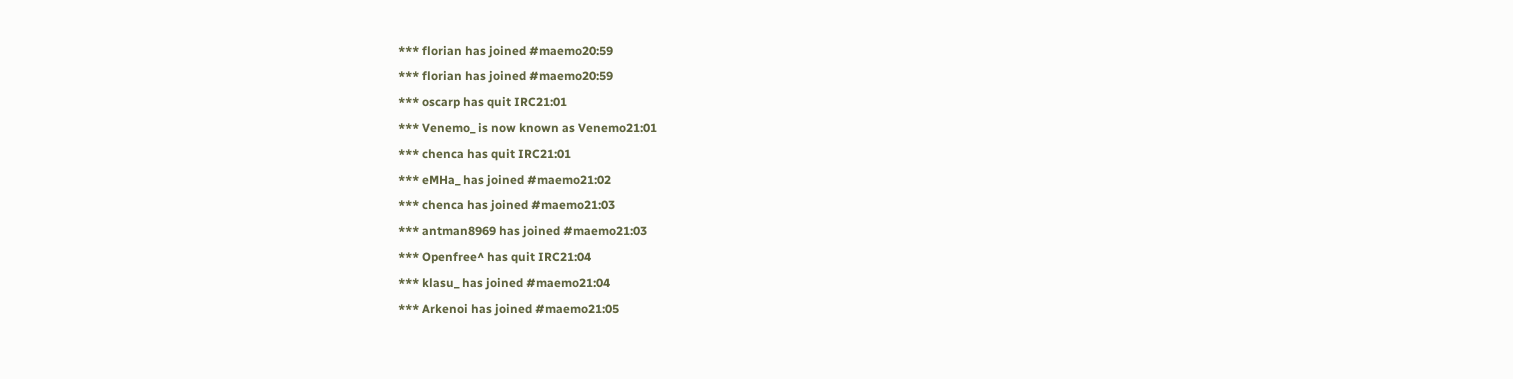*** florian has joined #maemo20:59
*** florian has joined #maemo20:59
*** oscarp has quit IRC21:01
*** Venemo_ is now known as Venemo21:01
*** chenca has quit IRC21:01
*** eMHa_ has joined #maemo21:02
*** chenca has joined #maemo21:03
*** antman8969 has joined #maemo21:03
*** Openfree^ has quit IRC21:04
*** klasu_ has joined #maemo21:04
*** Arkenoi has joined #maemo21:05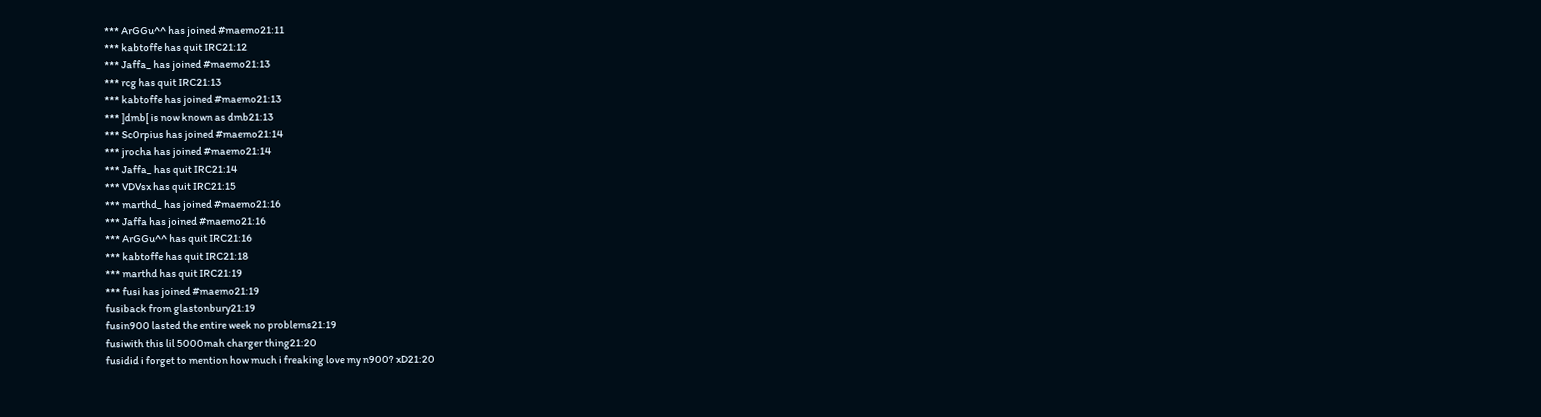*** ArGGu^^ has joined #maemo21:11
*** kabtoffe has quit IRC21:12
*** Jaffa_ has joined #maemo21:13
*** rcg has quit IRC21:13
*** kabtoffe has joined #maemo21:13
*** ]dmb[ is now known as dmb21:13
*** Sc0rpius has joined #maemo21:14
*** jrocha has joined #maemo21:14
*** Jaffa_ has quit IRC21:14
*** VDVsx has quit IRC21:15
*** marthd_ has joined #maemo21:16
*** Jaffa has joined #maemo21:16
*** ArGGu^^ has quit IRC21:16
*** kabtoffe has quit IRC21:18
*** marthd has quit IRC21:19
*** fusi has joined #maemo21:19
fusiback from glastonbury21:19
fusin900 lasted the entire week no problems21:19
fusiwith this lil 5000mah charger thing21:20
fusidid i forget to mention how much i freaking love my n900? xD21:20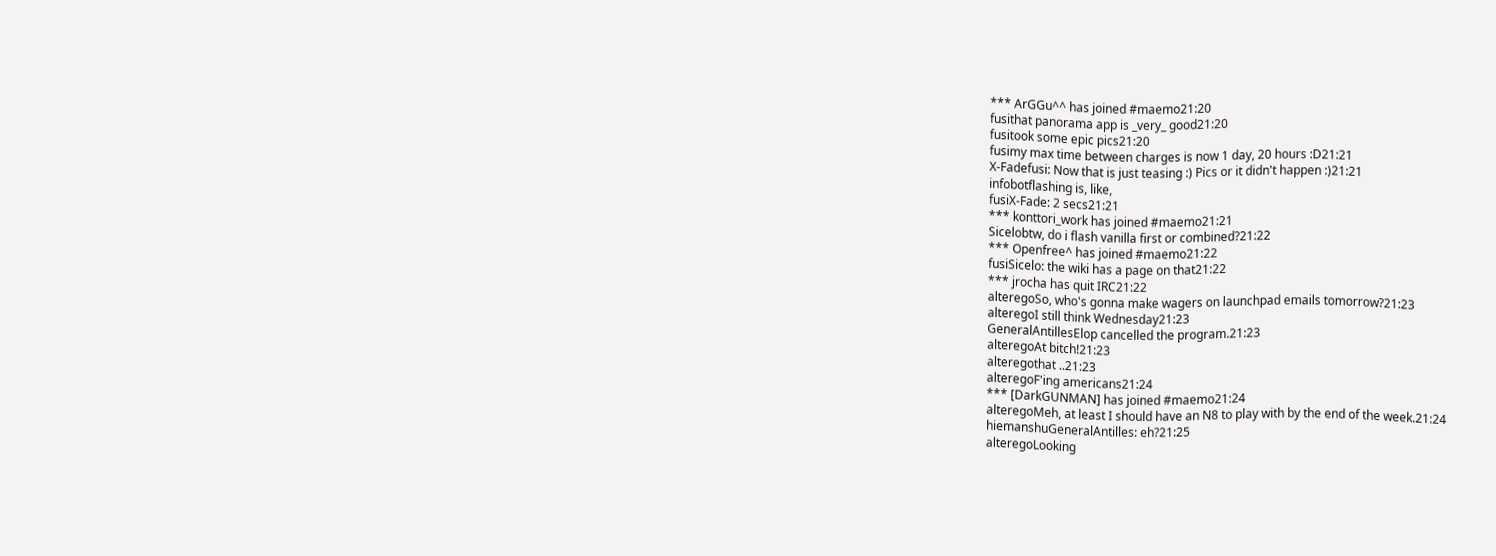*** ArGGu^^ has joined #maemo21:20
fusithat panorama app is _very_ good21:20
fusitook some epic pics21:20
fusimy max time between charges is now 1 day, 20 hours :D21:21
X-Fadefusi: Now that is just teasing :) Pics or it didn't happen :)21:21
infobotflashing is, like,
fusiX-Fade: 2 secs21:21
*** konttori_work has joined #maemo21:21
Sicelobtw, do i flash vanilla first or combined?21:22
*** Openfree^ has joined #maemo21:22
fusiSicelo: the wiki has a page on that21:22
*** jrocha has quit IRC21:22
alteregoSo, who's gonna make wagers on launchpad emails tomorrow?21:23
alteregoI still think Wednesday21:23
GeneralAntillesElop cancelled the program.21:23
alteregoAt bitch!21:23
alteregothat ..21:23
alteregoF'ing americans21:24
*** [DarkGUNMAN] has joined #maemo21:24
alteregoMeh, at least I should have an N8 to play with by the end of the week.21:24
hiemanshuGeneralAntilles: eh?21:25
alteregoLooking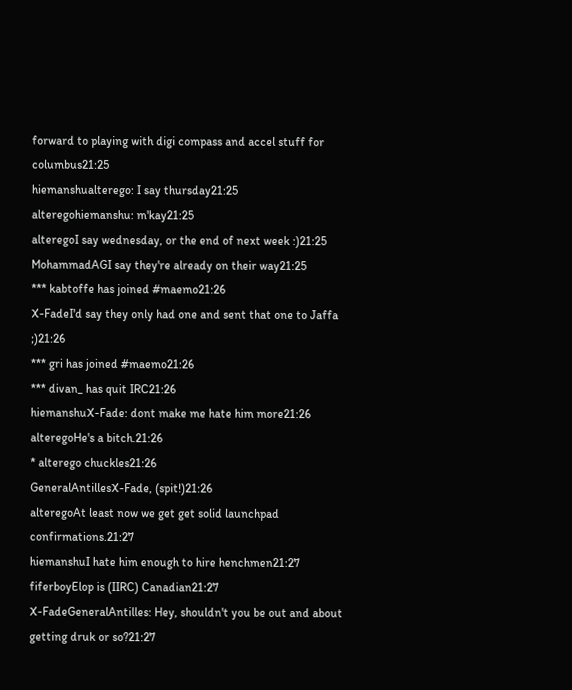forward to playing with digi compass and accel stuff for columbus21:25
hiemanshualterego: I say thursday21:25
alteregohiemanshu: m'kay21:25
alteregoI say wednesday, or the end of next week :)21:25
MohammadAGI say they're already on their way21:25
*** kabtoffe has joined #maemo21:26
X-FadeI'd say they only had one and sent that one to Jaffa ;)21:26
*** gri has joined #maemo21:26
*** divan_ has quit IRC21:26
hiemanshuX-Fade: dont make me hate him more21:26
alteregoHe's a bitch.21:26
* alterego chuckles21:26
GeneralAntillesX-Fade, (spit!)21:26
alteregoAt least now we get get solid launchpad confirmations.21:27
hiemanshuI hate him enough to hire henchmen21:27
fiferboyElop is (IIRC) Canadian21:27
X-FadeGeneralAntilles: Hey, shouldn't you be out and about getting druk or so?21:27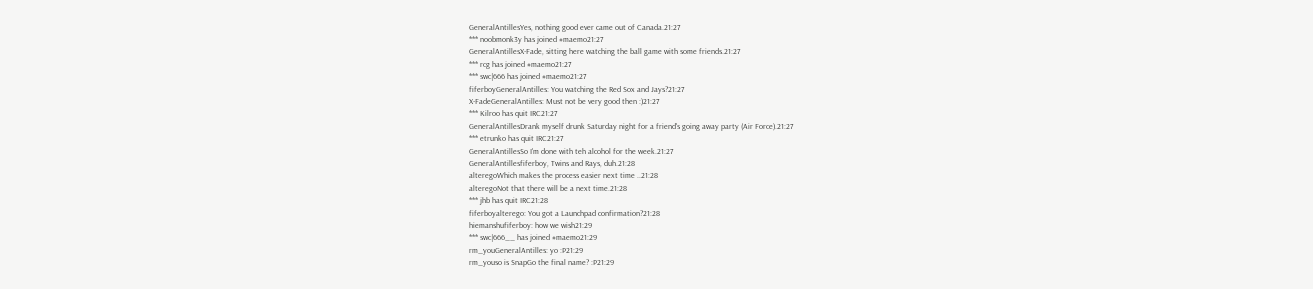GeneralAntillesYes, nothing good ever came out of Canada.21:27
*** noobmonk3y has joined #maemo21:27
GeneralAntillesX-Fade, sitting here watching the ball game with some friends.21:27
*** rcg has joined #maemo21:27
*** swc|666 has joined #maemo21:27
fiferboyGeneralAntilles: You watching the Red Sox and Jays?21:27
X-FadeGeneralAntilles: Must not be very good then :)21:27
*** Kilroo has quit IRC21:27
GeneralAntillesDrank myself drunk Saturday night for a friend's going away party (Air Force).21:27
*** etrunko has quit IRC21:27
GeneralAntillesSo I'm done with teh alcohol for the week.21:27
GeneralAntillesfiferboy, Twins and Rays, duh.21:28
alteregoWhich makes the process easier next time ..21:28
alteregoNot that there will be a next time.21:28
*** jhb has quit IRC21:28
fiferboyalterego: You got a Launchpad confirmation?21:28
hiemanshufiferboy: how we wish21:29
*** swc|666__ has joined #maemo21:29
rm_youGeneralAntilles: yo :P21:29
rm_youso is SnapGo the final name? :P21:29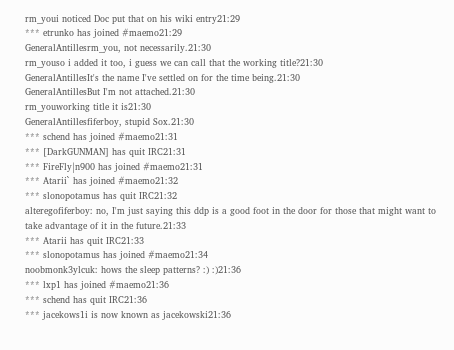rm_youi noticed Doc put that on his wiki entry21:29
*** etrunko has joined #maemo21:29
GeneralAntillesrm_you, not necessarily.21:30
rm_youso i added it too, i guess we can call that the working title?21:30
GeneralAntillesIt's the name I've settled on for the time being.21:30
GeneralAntillesBut I'm not attached.21:30
rm_youworking title it is21:30
GeneralAntillesfiferboy, stupid Sox.21:30
*** schend has joined #maemo21:31
*** [DarkGUNMAN] has quit IRC21:31
*** FireFly|n900 has joined #maemo21:31
*** Atarii` has joined #maemo21:32
*** slonopotamus has quit IRC21:32
alteregofiferboy: no, I'm just saying this ddp is a good foot in the door for those that might want to take advantage of it in the future.21:33
*** Atarii has quit IRC21:33
*** slonopotamus has joined #maemo21:34
noobmonk3ylcuk: hows the sleep patterns? :) :)21:36
*** lxp1 has joined #maemo21:36
*** schend has quit IRC21:36
*** jacekows1i is now known as jacekowski21:36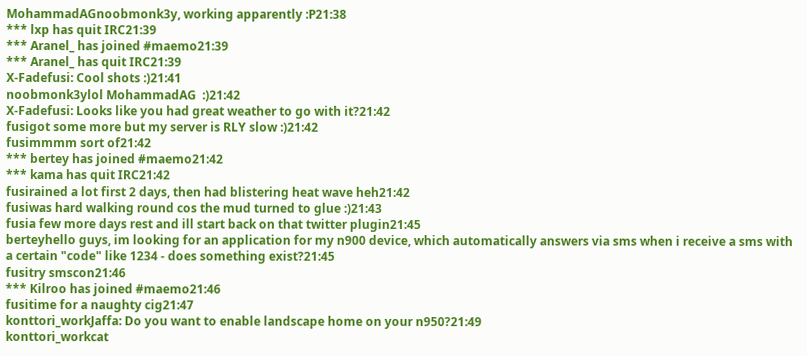MohammadAGnoobmonk3y, working apparently :P21:38
*** lxp has quit IRC21:39
*** Aranel_ has joined #maemo21:39
*** Aranel_ has quit IRC21:39
X-Fadefusi: Cool shots :)21:41
noobmonk3ylol MohammadAG  :)21:42
X-Fadefusi: Looks like you had great weather to go with it?21:42
fusigot some more but my server is RLY slow :)21:42
fusimmmm sort of21:42
*** bertey has joined #maemo21:42
*** kama has quit IRC21:42
fusirained a lot first 2 days, then had blistering heat wave heh21:42
fusiwas hard walking round cos the mud turned to glue :)21:43
fusia few more days rest and ill start back on that twitter plugin21:45
berteyhello guys, im looking for an application for my n900 device, which automatically answers via sms when i receive a sms with a certain "code" like 1234 - does something exist?21:45
fusitry smscon21:46
*** Kilroo has joined #maemo21:46
fusitime for a naughty cig21:47
konttori_workJaffa: Do you want to enable landscape home on your n950?21:49
konttori_workcat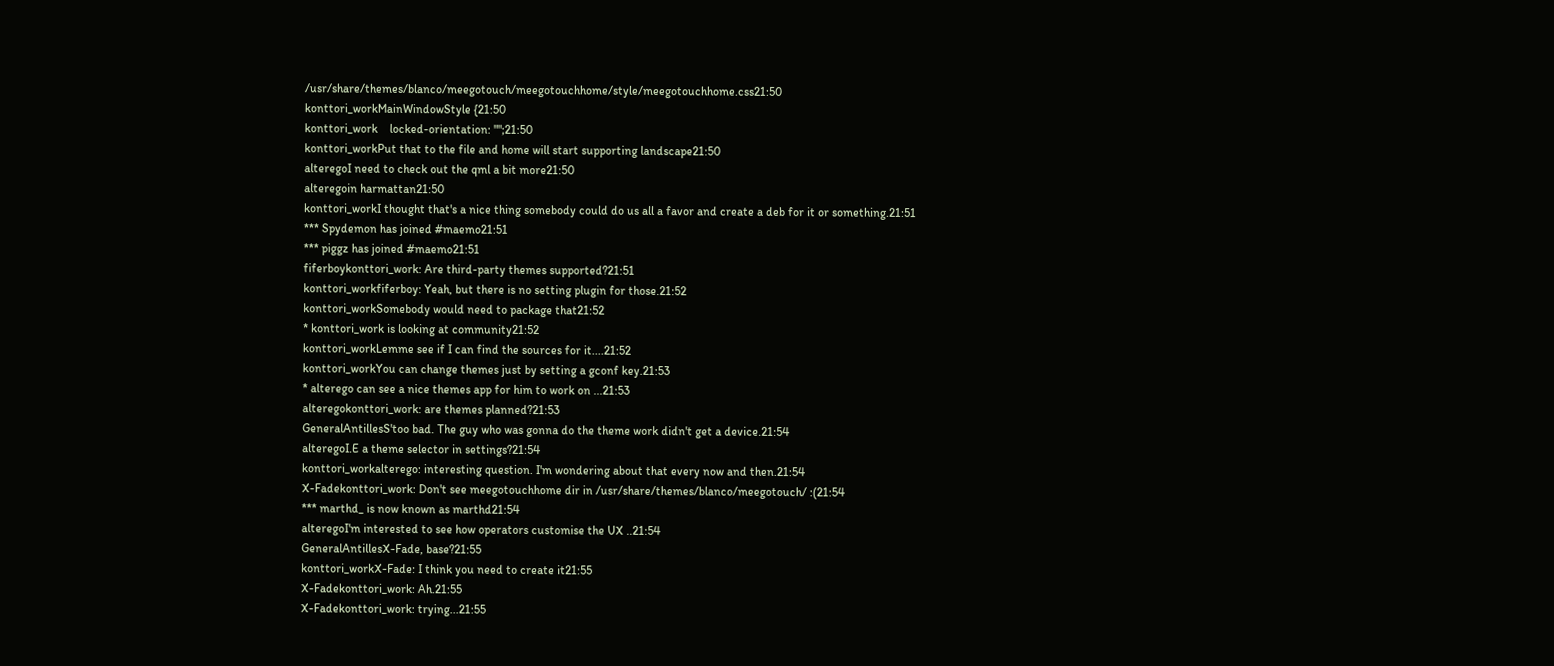/usr/share/themes/blanco/meegotouch/meegotouchhome/style/meegotouchhome.css21:50
konttori_workMainWindowStyle {21:50
konttori_work    locked-orientation: "";21:50
konttori_workPut that to the file and home will start supporting landscape21:50
alteregoI need to check out the qml a bit more21:50
alteregoin harmattan21:50
konttori_workI thought that's a nice thing somebody could do us all a favor and create a deb for it or something.21:51
*** Spydemon has joined #maemo21:51
*** piggz has joined #maemo21:51
fiferboykonttori_work: Are third-party themes supported?21:51
konttori_workfiferboy: Yeah, but there is no setting plugin for those.21:52
konttori_workSomebody would need to package that21:52
* konttori_work is looking at community21:52
konttori_workLemme see if I can find the sources for it....21:52
konttori_workYou can change themes just by setting a gconf key.21:53
* alterego can see a nice themes app for him to work on ...21:53
alteregokonttori_work: are themes planned?21:53
GeneralAntillesS'too bad. The guy who was gonna do the theme work didn't get a device.21:54
alteregoI.E a theme selector in settings?21:54
konttori_workalterego: interesting question. I'm wondering about that every now and then.21:54
X-Fadekonttori_work: Don't see meegotouchhome dir in /usr/share/themes/blanco/meegotouch/ :(21:54
*** marthd_ is now known as marthd21:54
alteregoI'm interested to see how operators customise the UX ..21:54
GeneralAntillesX-Fade, base?21:55
konttori_workX-Fade: I think you need to create it21:55
X-Fadekonttori_work: Ah.21:55
X-Fadekonttori_work: trying...21:55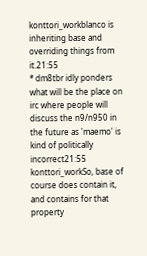konttori_workblanco is inheriting base and overriding things from it.21:55
* dm8tbr idly ponders what will be the place on irc where people will discuss the n9/n950 in the future as 'maemo' is kind of politically incorrect21:55
konttori_workSo, base of course does contain it, and contains for that property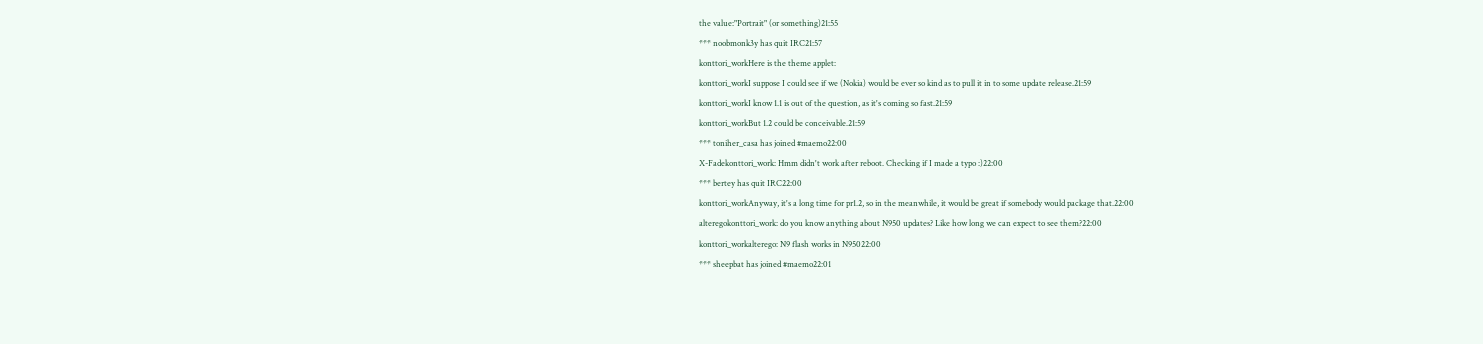the value:"Portrait" (or something)21:55
*** noobmonk3y has quit IRC21:57
konttori_workHere is the theme applet:
konttori_workI suppose I could see if we (Nokia) would be ever so kind as to pull it in to some update release.21:59
konttori_workI know 1.1 is out of the question, as it's coming so fast.21:59
konttori_workBut 1.2 could be conceivable.21:59
*** toniher_casa has joined #maemo22:00
X-Fadekonttori_work: Hmm didn't work after reboot. Checking if I made a typo :)22:00
*** bertey has quit IRC22:00
konttori_workAnyway, it's a long time for pr1.2, so in the meanwhile, it would be great if somebody would package that.22:00
alteregokonttori_work: do you know anything about N950 updates? Like how long we can expect to see them?22:00
konttori_workalterego: N9 flash works in N95022:00
*** sheepbat has joined #maemo22:01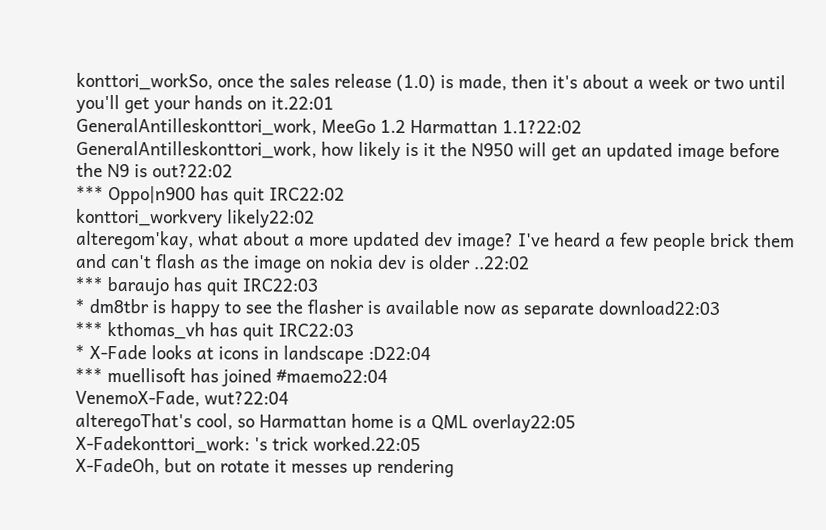konttori_workSo, once the sales release (1.0) is made, then it's about a week or two until you'll get your hands on it.22:01
GeneralAntilleskonttori_work, MeeGo 1.2 Harmattan 1.1?22:02
GeneralAntilleskonttori_work, how likely is it the N950 will get an updated image before the N9 is out?22:02
*** Oppo|n900 has quit IRC22:02
konttori_workvery likely22:02
alteregom'kay, what about a more updated dev image? I've heard a few people brick them and can't flash as the image on nokia dev is older ..22:02
*** baraujo has quit IRC22:03
* dm8tbr is happy to see the flasher is available now as separate download22:03
*** kthomas_vh has quit IRC22:03
* X-Fade looks at icons in landscape :D22:04
*** muellisoft has joined #maemo22:04
VenemoX-Fade, wut?22:04
alteregoThat's cool, so Harmattan home is a QML overlay22:05
X-Fadekonttori_work: 's trick worked.22:05
X-FadeOh, but on rotate it messes up rendering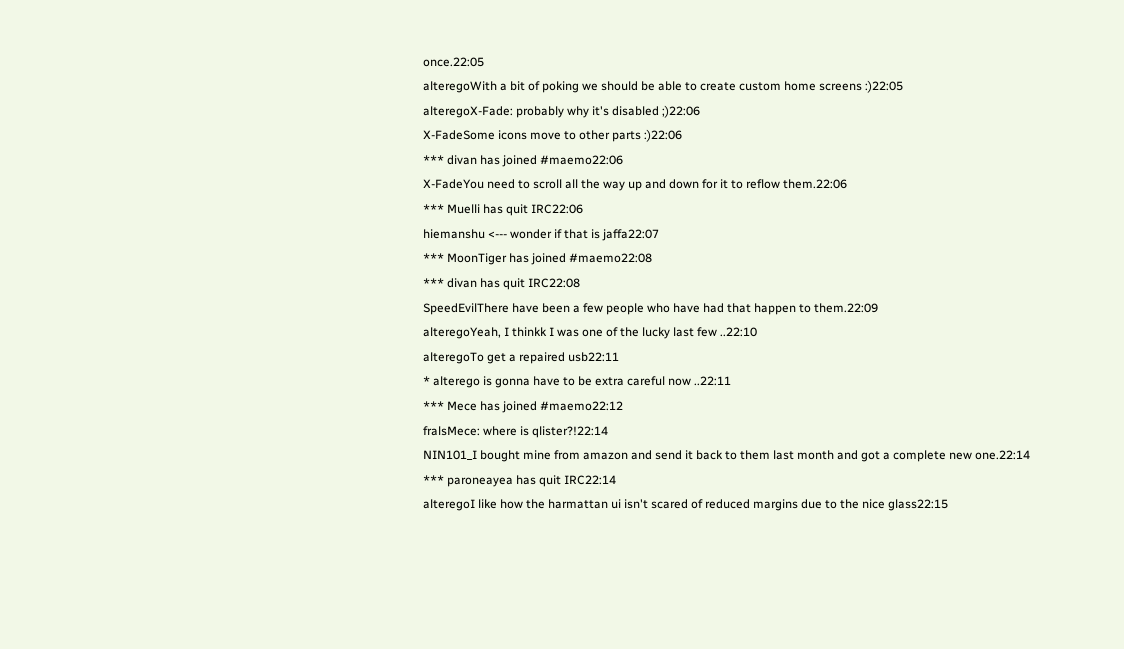once.22:05
alteregoWith a bit of poking we should be able to create custom home screens :)22:05
alteregoX-Fade: probably why it's disabled ;)22:06
X-FadeSome icons move to other parts :)22:06
*** divan has joined #maemo22:06
X-FadeYou need to scroll all the way up and down for it to reflow them.22:06
*** Muelli has quit IRC22:06
hiemanshu <--- wonder if that is jaffa22:07
*** MoonTiger has joined #maemo22:08
*** divan has quit IRC22:08
SpeedEvilThere have been a few people who have had that happen to them.22:09
alteregoYeah, I thinkk I was one of the lucky last few ..22:10
alteregoTo get a repaired usb22:11
* alterego is gonna have to be extra careful now ..22:11
*** Mece has joined #maemo22:12
fralsMece: where is qlister?!22:14
NIN101_I bought mine from amazon and send it back to them last month and got a complete new one.22:14
*** paroneayea has quit IRC22:14
alteregoI like how the harmattan ui isn't scared of reduced margins due to the nice glass22:15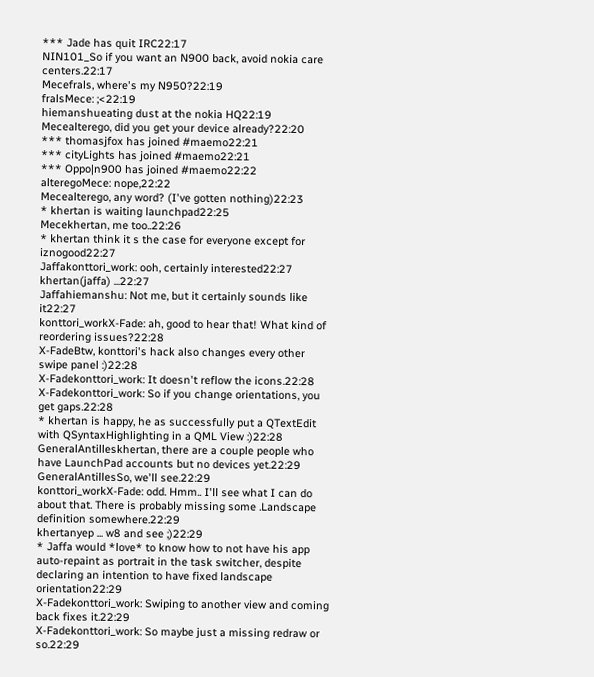*** Jade has quit IRC22:17
NIN101_So if you want an N900 back, avoid nokia care centers.22:17
Mecefrals, where's my N950?22:19
fralsMece: ;<22:19
hiemanshueating dust at the nokia HQ22:19
Mecealterego, did you get your device already?22:20
*** thomasjfox has joined #maemo22:21
*** cityLights has joined #maemo22:21
*** Oppo|n900 has joined #maemo22:22
alteregoMece: nope,22:22
Mecealterego, any word? (I've gotten nothing)22:23
* khertan is waiting launchpad22:25
Mecekhertan, me too..22:26
* khertan think it s the case for everyone except for iznogood22:27
Jaffakonttori_work: ooh, certainly interested22:27
khertan(jaffa) ...22:27
Jaffahiemanshu: Not me, but it certainly sounds like it22:27
konttori_workX-Fade: ah, good to hear that! What kind of reordering issues?22:28
X-FadeBtw, konttori's hack also changes every other swipe panel :)22:28
X-Fadekonttori_work: It doesn't reflow the icons.22:28
X-Fadekonttori_work: So if you change orientations, you get gaps.22:28
* khertan is happy, he as successfully put a QTextEdit with QSyntaxHighlighting in a QML View :)22:28
GeneralAntilleskhertan, there are a couple people who have LaunchPad accounts but no devices yet.22:29
GeneralAntillesSo, we'll see.22:29
konttori_workX-Fade: odd. Hmm.. I'll see what I can do about that. There is probably missing some .Landscape definition somewhere.22:29
khertanyep ... w8 and see ;)22:29
* Jaffa would *love* to know how to not have his app auto-repaint as portrait in the task switcher, despite declaring an intention to have fixed landscape orientation22:29
X-Fadekonttori_work: Swiping to another view and coming back fixes it.22:29
X-Fadekonttori_work: So maybe just a missing redraw or so.22:29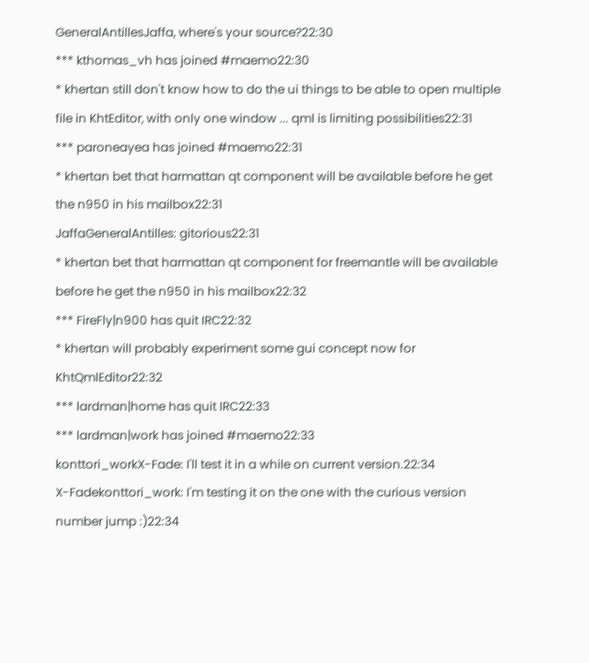GeneralAntillesJaffa, where's your source?22:30
*** kthomas_vh has joined #maemo22:30
* khertan still don't know how to do the ui things to be able to open multiple file in KhtEditor, with only one window ... qml is limiting possibilities22:31
*** paroneayea has joined #maemo22:31
* khertan bet that harmattan qt component will be available before he get the n950 in his mailbox22:31
JaffaGeneralAntilles: gitorious22:31
* khertan bet that harmattan qt component for freemantle will be available before he get the n950 in his mailbox22:32
*** FireFly|n900 has quit IRC22:32
* khertan will probably experiment some gui concept now for KhtQmlEditor22:32
*** lardman|home has quit IRC22:33
*** lardman|work has joined #maemo22:33
konttori_workX-Fade: I'll test it in a while on current version.22:34
X-Fadekonttori_work: I'm testing it on the one with the curious version number jump :)22:34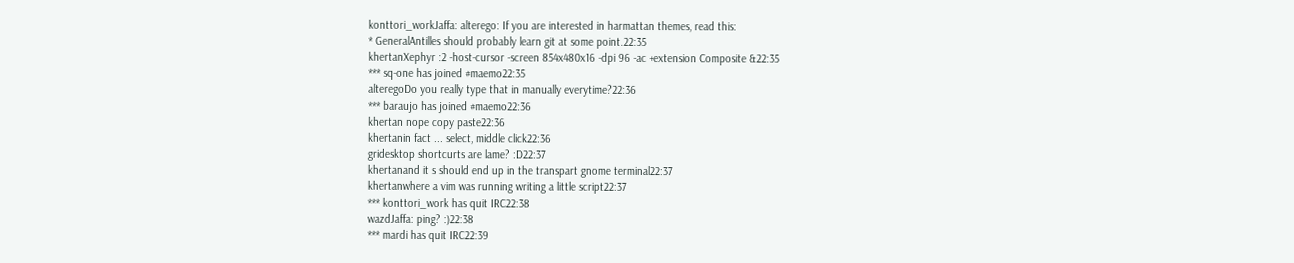konttori_workJaffa: alterego: If you are interested in harmattan themes, read this:
* GeneralAntilles should probably learn git at some point.22:35
khertanXephyr :2 -host-cursor -screen 854x480x16 -dpi 96 -ac +extension Composite &22:35
*** sq-one has joined #maemo22:35
alteregoDo you really type that in manually everytime?22:36
*** baraujo has joined #maemo22:36
khertan nope copy paste22:36
khertanin fact ... select, middle click22:36
gridesktop shortcurts are lame? :D22:37
khertanand it s should end up in the transpart gnome terminal22:37
khertanwhere a vim was running writing a little script22:37
*** konttori_work has quit IRC22:38
wazdJaffa: ping? :)22:38
*** mardi has quit IRC22:39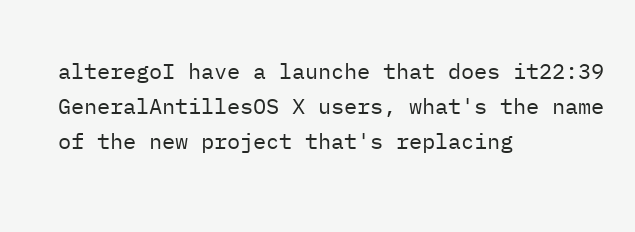alteregoI have a launche that does it22:39
GeneralAntillesOS X users, what's the name of the new project that's replacing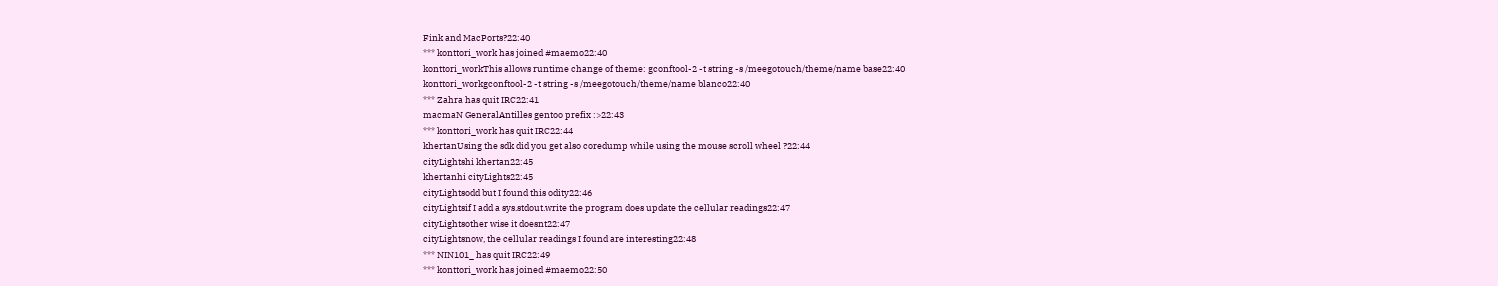Fink and MacPorts?22:40
*** konttori_work has joined #maemo22:40
konttori_workThis allows runtime change of theme: gconftool-2 -t string -s /meegotouch/theme/name base22:40
konttori_workgconftool-2 -t string -s /meegotouch/theme/name blanco22:40
*** Zahra has quit IRC22:41
macmaN GeneralAntilles gentoo prefix :>22:43
*** konttori_work has quit IRC22:44
khertanUsing the sdk did you get also coredump while using the mouse scroll wheel ?22:44
cityLightshi khertan22:45
khertanhi cityLights22:45
cityLightsodd but I found this odity22:46
cityLightsif I add a sys.stdout.write the program does update the cellular readings22:47
cityLightsother wise it doesnt22:47
cityLightsnow, the cellular readings I found are interesting22:48
*** NIN101_ has quit IRC22:49
*** konttori_work has joined #maemo22:50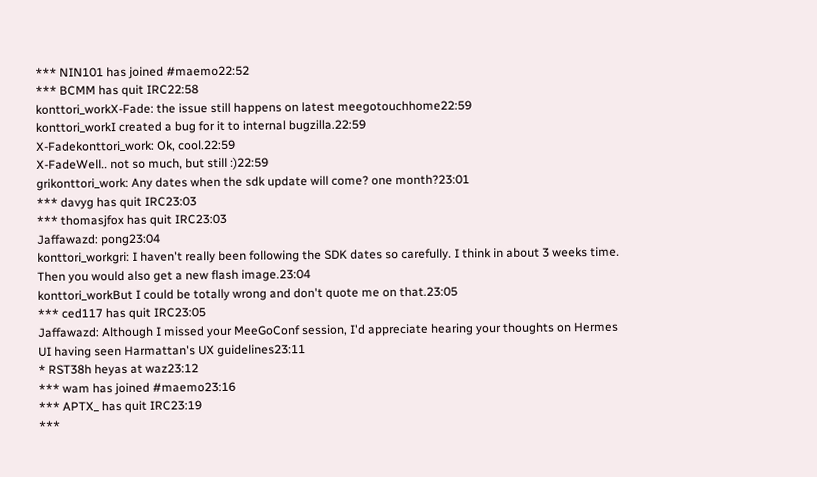*** NIN101 has joined #maemo22:52
*** BCMM has quit IRC22:58
konttori_workX-Fade: the issue still happens on latest meegotouchhome22:59
konttori_workI created a bug for it to internal bugzilla.22:59
X-Fadekonttori_work: Ok, cool.22:59
X-FadeWell.. not so much, but still :)22:59
grikonttori_work: Any dates when the sdk update will come? one month?23:01
*** davyg has quit IRC23:03
*** thomasjfox has quit IRC23:03
Jaffawazd: pong23:04
konttori_workgri: I haven't really been following the SDK dates so carefully. I think in about 3 weeks time. Then you would also get a new flash image.23:04
konttori_workBut I could be totally wrong and don't quote me on that.23:05
*** ced117 has quit IRC23:05
Jaffawazd: Although I missed your MeeGoConf session, I'd appreciate hearing your thoughts on Hermes UI having seen Harmattan's UX guidelines23:11
* RST38h heyas at waz23:12
*** wam has joined #maemo23:16
*** APTX_ has quit IRC23:19
***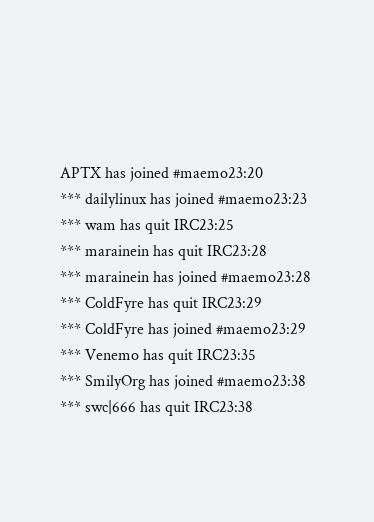APTX has joined #maemo23:20
*** dailylinux has joined #maemo23:23
*** wam has quit IRC23:25
*** marainein has quit IRC23:28
*** marainein has joined #maemo23:28
*** ColdFyre has quit IRC23:29
*** ColdFyre has joined #maemo23:29
*** Venemo has quit IRC23:35
*** SmilyOrg has joined #maemo23:38
*** swc|666 has quit IRC23:38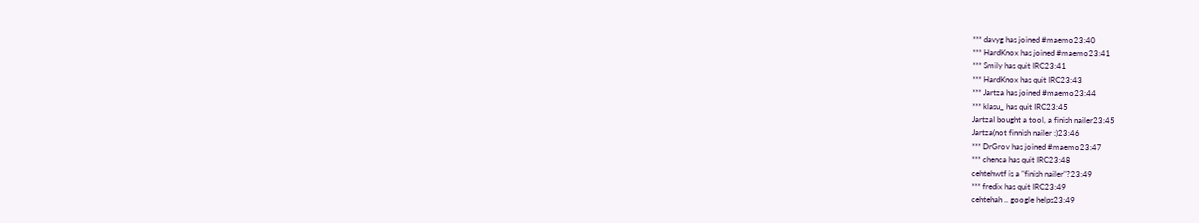*** davyg has joined #maemo23:40
*** HardKnox has joined #maemo23:41
*** Smily has quit IRC23:41
*** HardKnox has quit IRC23:43
*** Jartza has joined #maemo23:44
*** klasu_ has quit IRC23:45
JartzaI bought a tool, a finish nailer23:45
Jartza(not finnish nailer :)23:46
*** DrGrov has joined #maemo23:47
*** chenca has quit IRC23:48
cehtehwtf is a "finish nailer"?23:49
*** fredix has quit IRC23:49
cehtehah .. google helps23:49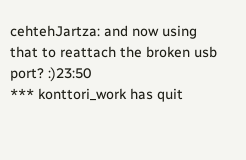cehtehJartza: and now using that to reattach the broken usb port? :)23:50
*** konttori_work has quit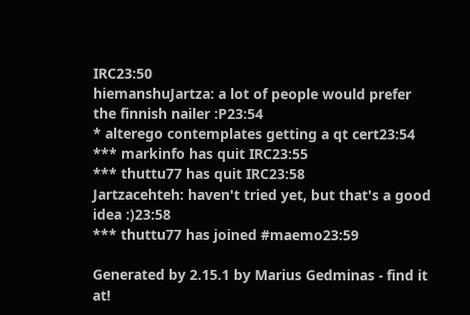IRC23:50
hiemanshuJartza: a lot of people would prefer the finnish nailer :P23:54
* alterego contemplates getting a qt cert23:54
*** markinfo has quit IRC23:55
*** thuttu77 has quit IRC23:58
Jartzacehteh: haven't tried yet, but that's a good idea :)23:58
*** thuttu77 has joined #maemo23:59

Generated by 2.15.1 by Marius Gedminas - find it at!